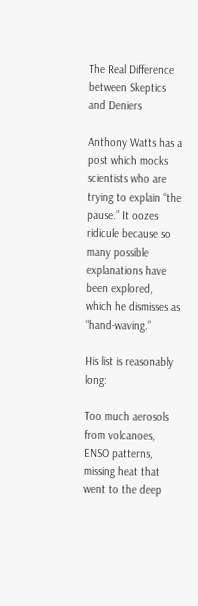The Real Difference between Skeptics and Deniers

Anthony Watts has a post which mocks scientists who are trying to explain “the pause.” It oozes ridicule because so many possible explanations have been explored, which he dismisses as “hand-waving.”

His list is reasonably long:

Too much aerosols from volcanoes, ENSO patterns, missing heat that went to the deep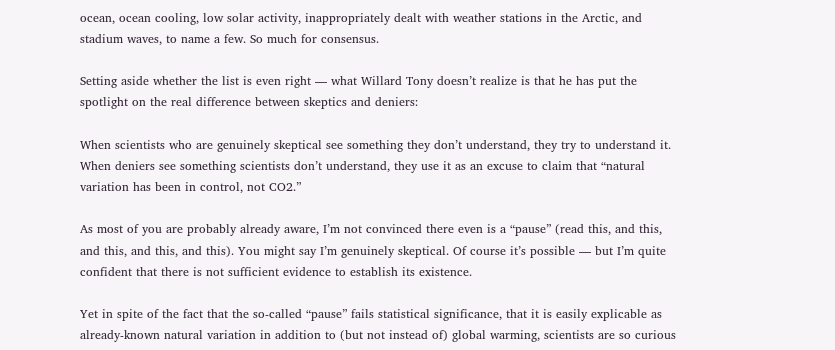ocean, ocean cooling, low solar activity, inappropriately dealt with weather stations in the Arctic, and stadium waves, to name a few. So much for consensus.

Setting aside whether the list is even right — what Willard Tony doesn’t realize is that he has put the spotlight on the real difference between skeptics and deniers:

When scientists who are genuinely skeptical see something they don’t understand, they try to understand it. When deniers see something scientists don’t understand, they use it as an excuse to claim that “natural variation has been in control, not CO2.”

As most of you are probably already aware, I’m not convinced there even is a “pause” (read this, and this, and this, and this, and this). You might say I’m genuinely skeptical. Of course it’s possible — but I’m quite confident that there is not sufficient evidence to establish its existence.

Yet in spite of the fact that the so-called “pause” fails statistical significance, that it is easily explicable as already-known natural variation in addition to (but not instead of) global warming, scientists are so curious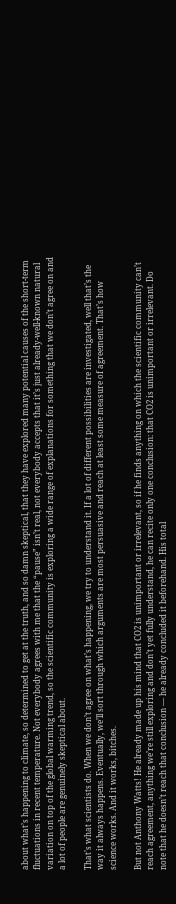about what’s happening to climate, so determined to get at the truth, and so damn skeptical, that they have explored many potential causes of the short-term fluctuations in recent temperature. Not everybody agrees with me that the “pause” isn’t real, not everybody accepts that it’s just already-well-known natural variation on top of the global warming trend, so the scientific community is exploring a wide range of explanations for something that we don’t agree on and a lot of people are genuinely skeptical about.

That’s what scientists do. When we don’t agree on what’s happening, we try to understand it. If a lot of different possibilities are investigated, well that’s the way it always happens. Eventually, we’ll sort through which arguments are most persuasive and reach at least some measure of agreement. That’s how science works. And it works, bitches.

But not Anthony Watts! He already made up his mind that CO2 is unimportant or irrelevant, so if he finds anything on which the scientific community can’t reach agreement, anything we’re still exploring and don’t yet fully understand, he can recite only one conclusion: that CO2 is unimportant or irrelevant. Do note that he doesn’t reach that conclusion — he already concluded it beforehand. His total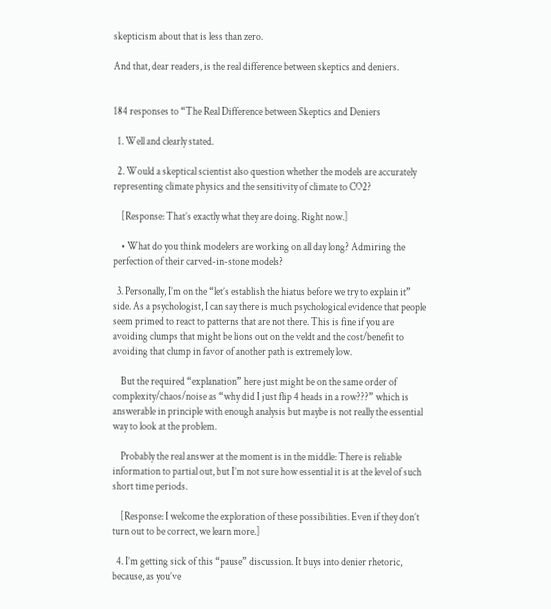skepticism about that is less than zero.

And that, dear readers, is the real difference between skeptics and deniers.


184 responses to “The Real Difference between Skeptics and Deniers

  1. Well and clearly stated.

  2. Would a skeptical scientist also question whether the models are accurately representing climate physics and the sensitivity of climate to CO2?

    [Response: That’s exactly what they are doing. Right now.]

    • What do you think modelers are working on all day long? Admiring the perfection of their carved-in-stone models?

  3. Personally, I’m on the “let’s establish the hiatus before we try to explain it” side. As a psychologist, I can say there is much psychological evidence that people seem primed to react to patterns that are not there. This is fine if you are avoiding clumps that might be lions out on the veldt and the cost/benefit to avoiding that clump in favor of another path is extremely low.

    But the required “explanation” here just might be on the same order of complexity/chaos/noise as “why did I just flip 4 heads in a row???” which is answerable in principle with enough analysis but maybe is not really the essential way to look at the problem.

    Probably the real answer at the moment is in the middle: There is reliable information to partial out, but I’m not sure how essential it is at the level of such short time periods.

    [Response: I welcome the exploration of these possibilities. Even if they don’t turn out to be correct, we learn more.]

  4. I’m getting sick of this “pause” discussion. It buys into denier rhetoric, because, as you’ve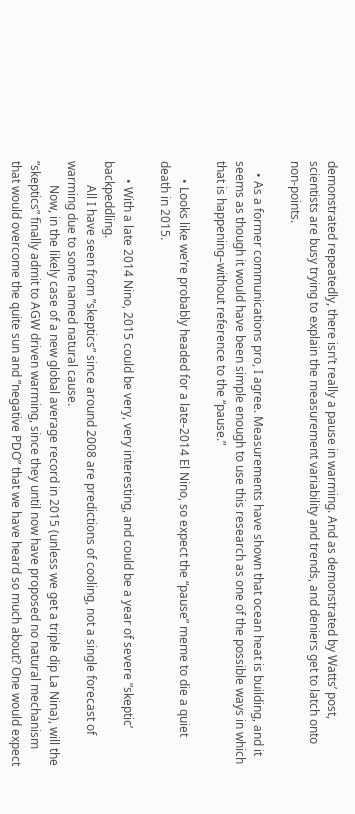demonstrated repeatedly, there isn’t really a pause in warming. And as demonstrated by Watts’ post, scientists are busy trying to explain the measurement variability and trends, and deniers get to latch onto non-points.

    • As a former communications pro, I agree. Measurements have shown that ocean heat is building, and it seems as though it would have been simple enough to use this research as one of the possible ways in which that is happening–without reference to the “pause.”

      • Looks like we’re probably headed for a late-2014 El Nino, so expect the “pause” meme to die a quiet death in 2015.

      • With a late 2014 Nino, 2015 could be very, very interesting, and could be a year of severe ”skeptic’ backpeddling.
        All I have seen from ”skeptics” since around 2008 are predictions of cooling, not a single forecast of warming due to some named natural cause.
        Now, in the likely case of a new global average record in 2015 (unless we get a triple dip La Nina), will the ”skeptics” finally admit to AGW driven warming, since they until now have proposed no natural mechanism that would overcome the quite sun and ”negative PDO” that we have heard so much about? One would expect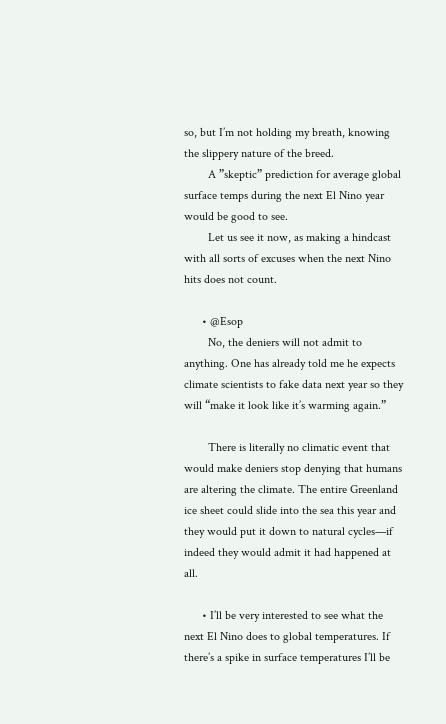so, but I’m not holding my breath, knowing the slippery nature of the breed.
        A ”skeptic” prediction for average global surface temps during the next El Nino year would be good to see.
        Let us see it now, as making a hindcast with all sorts of excuses when the next Nino hits does not count.

      • @Esop
        No, the deniers will not admit to anything. One has already told me he expects climate scientists to fake data next year so they will “make it look like it’s warming again.”

        There is literally no climatic event that would make deniers stop denying that humans are altering the climate. The entire Greenland ice sheet could slide into the sea this year and they would put it down to natural cycles—if indeed they would admit it had happened at all.

      • I’ll be very interested to see what the next El Nino does to global temperatures. If there’s a spike in surface temperatures I’ll be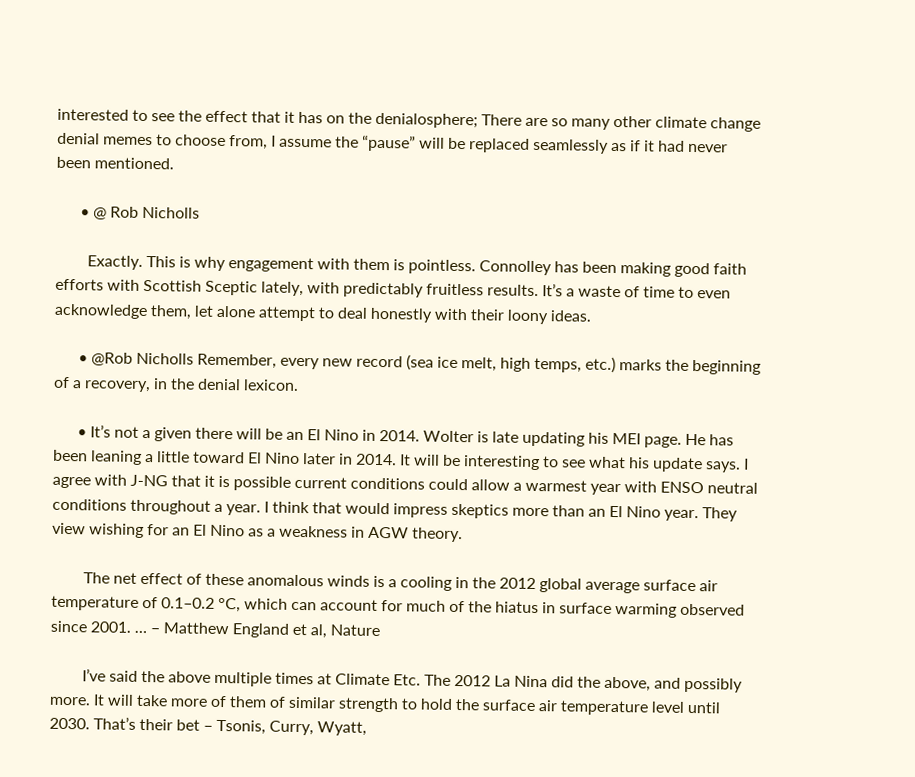interested to see the effect that it has on the denialosphere; There are so many other climate change denial memes to choose from, I assume the “pause” will be replaced seamlessly as if it had never been mentioned.

      • @ Rob Nicholls

        Exactly. This is why engagement with them is pointless. Connolley has been making good faith efforts with Scottish Sceptic lately, with predictably fruitless results. It’s a waste of time to even acknowledge them, let alone attempt to deal honestly with their loony ideas.

      • @Rob Nicholls Remember, every new record (sea ice melt, high temps, etc.) marks the beginning of a recovery, in the denial lexicon.

      • It’s not a given there will be an El Nino in 2014. Wolter is late updating his MEI page. He has been leaning a little toward El Nino later in 2014. It will be interesting to see what his update says. I agree with J-NG that it is possible current conditions could allow a warmest year with ENSO neutral conditions throughout a year. I think that would impress skeptics more than an El Nino year. They view wishing for an El Nino as a weakness in AGW theory.

        The net effect of these anomalous winds is a cooling in the 2012 global average surface air temperature of 0.1–0.2 °C, which can account for much of the hiatus in surface warming observed since 2001. … – Matthew England et al, Nature

        I’ve said the above multiple times at Climate Etc. The 2012 La Nina did the above, and possibly more. It will take more of them of similar strength to hold the surface air temperature level until 2030. That’s their bet – Tsonis, Curry, Wyatt,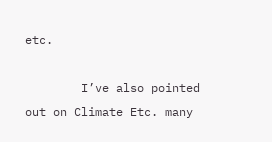etc.

        I’ve also pointed out on Climate Etc. many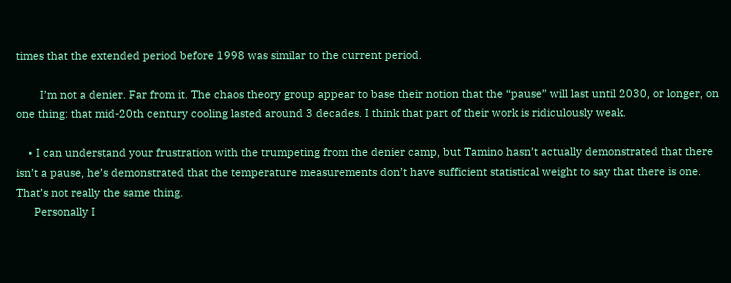times that the extended period before 1998 was similar to the current period.

        I’m not a denier. Far from it. The chaos theory group appear to base their notion that the “pause” will last until 2030, or longer, on one thing: that mid-20th century cooling lasted around 3 decades. I think that part of their work is ridiculously weak.

    • I can understand your frustration with the trumpeting from the denier camp, but Tamino hasn’t actually demonstrated that there isn’t a pause, he’s demonstrated that the temperature measurements don’t have sufficient statistical weight to say that there is one. That’s not really the same thing.
      Personally I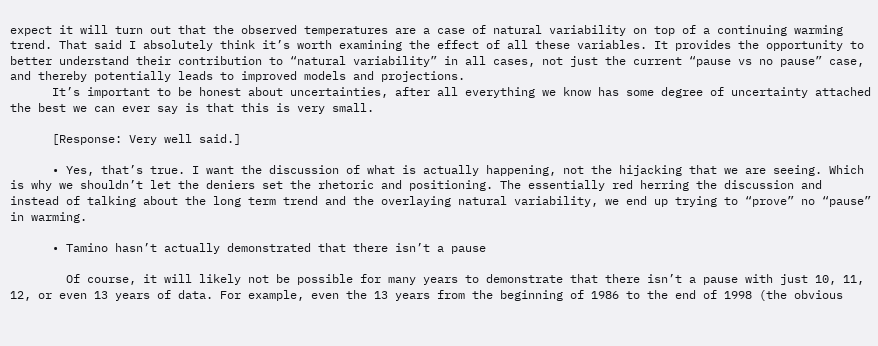expect it will turn out that the observed temperatures are a case of natural variability on top of a continuing warming trend. That said I absolutely think it’s worth examining the effect of all these variables. It provides the opportunity to better understand their contribution to “natural variability” in all cases, not just the current “pause vs no pause” case, and thereby potentially leads to improved models and projections.
      It’s important to be honest about uncertainties, after all everything we know has some degree of uncertainty attached the best we can ever say is that this is very small.

      [Response: Very well said.]

      • Yes, that’s true. I want the discussion of what is actually happening, not the hijacking that we are seeing. Which is why we shouldn’t let the deniers set the rhetoric and positioning. The essentially red herring the discussion and instead of talking about the long term trend and the overlaying natural variability, we end up trying to “prove” no “pause” in warming.

      • Tamino hasn’t actually demonstrated that there isn’t a pause

        Of course, it will likely not be possible for many years to demonstrate that there isn’t a pause with just 10, 11, 12, or even 13 years of data. For example, even the 13 years from the beginning of 1986 to the end of 1998 (the obvious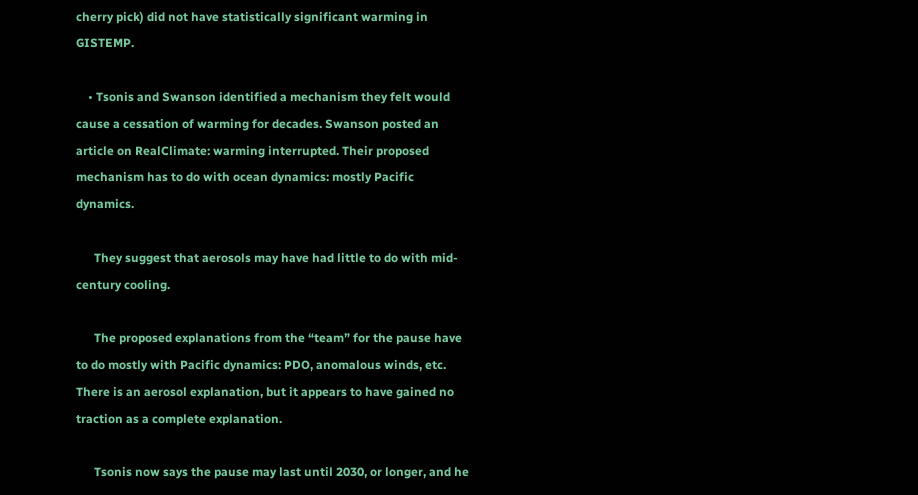cherry pick) did not have statistically significant warming in GISTEMP.

    • Tsonis and Swanson identified a mechanism they felt would cause a cessation of warming for decades. Swanson posted an article on RealClimate: warming interrupted. Their proposed mechanism has to do with ocean dynamics: mostly Pacific dynamics.

      They suggest that aerosols may have had little to do with mid-century cooling.

      The proposed explanations from the “team” for the pause have to do mostly with Pacific dynamics: PDO, anomalous winds, etc. There is an aerosol explanation, but it appears to have gained no traction as a complete explanation.

      Tsonis now says the pause may last until 2030, or longer, and he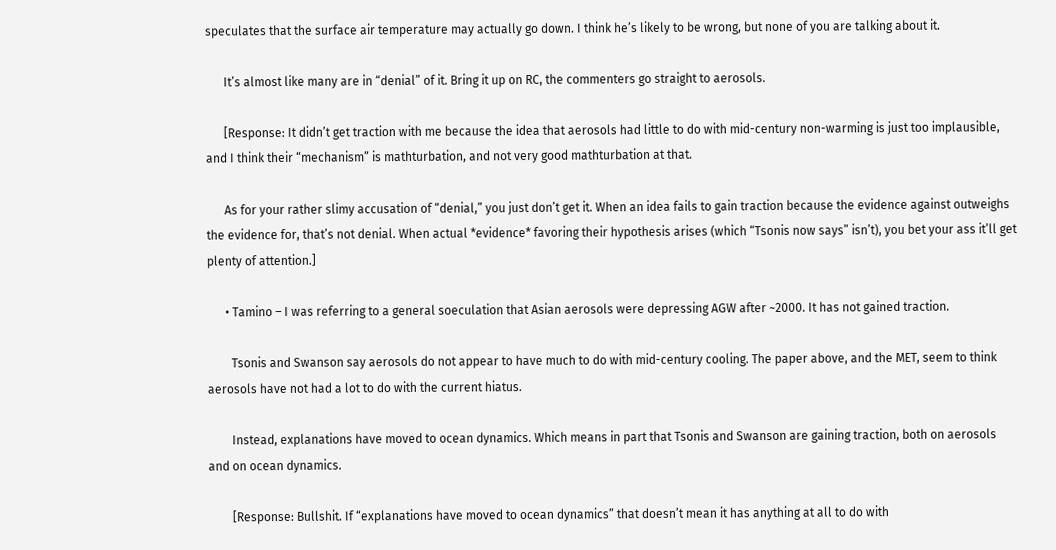speculates that the surface air temperature may actually go down. I think he’s likely to be wrong, but none of you are talking about it.

      It’s almost like many are in “denial” of it. Bring it up on RC, the commenters go straight to aerosols.

      [Response: It didn’t get traction with me because the idea that aerosols had little to do with mid-century non-warming is just too implausible, and I think their “mechanism” is mathturbation, and not very good mathturbation at that.

      As for your rather slimy accusation of “denial,” you just don’t get it. When an idea fails to gain traction because the evidence against outweighs the evidence for, that’s not denial. When actual *evidence* favoring their hypothesis arises (which “Tsonis now says” isn’t), you bet your ass it’ll get plenty of attention.]

      • Tamino – I was referring to a general soeculation that Asian aerosols were depressing AGW after ~2000. It has not gained traction.

        Tsonis and Swanson say aerosols do not appear to have much to do with mid-century cooling. The paper above, and the MET, seem to think aerosols have not had a lot to do with the current hiatus.

        Instead, explanations have moved to ocean dynamics. Which means in part that Tsonis and Swanson are gaining traction, both on aerosols and on ocean dynamics.

        [Response: Bullshit. If “explanations have moved to ocean dynamics” that doesn’t mean it has anything at all to do with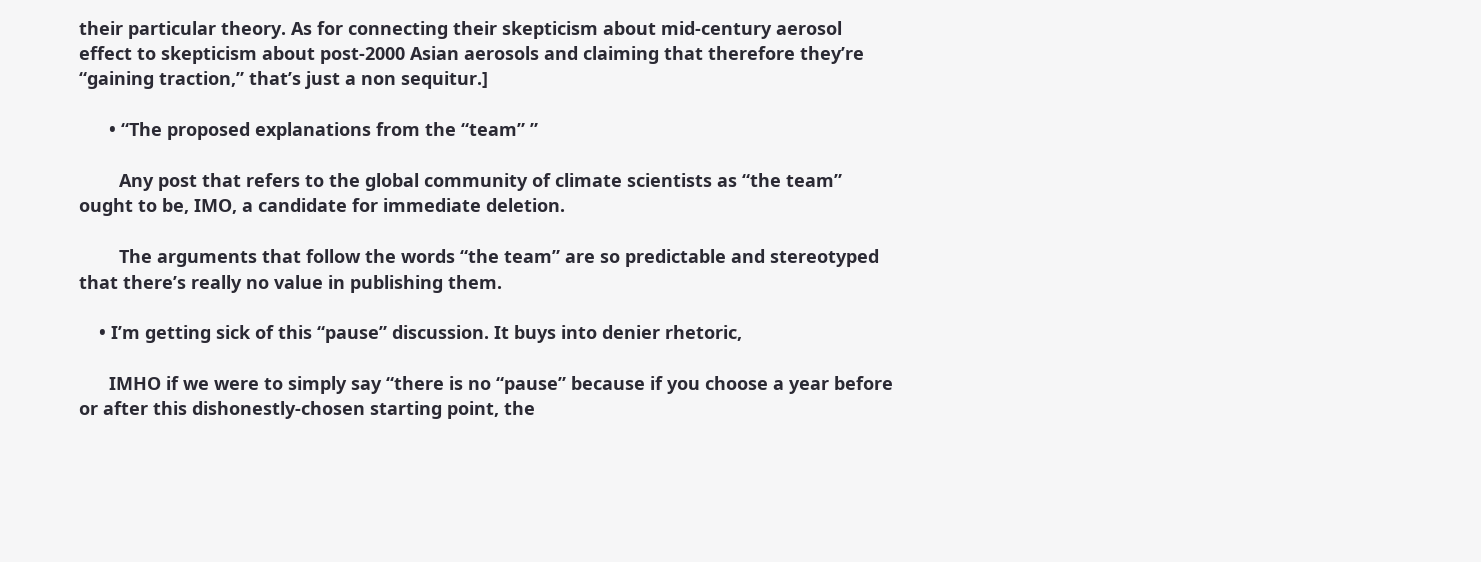their particular theory. As for connecting their skepticism about mid-century aerosol effect to skepticism about post-2000 Asian aerosols and claiming that therefore they’re “gaining traction,” that’s just a non sequitur.]

      • “The proposed explanations from the “team” ”

        Any post that refers to the global community of climate scientists as “the team” ought to be, IMO, a candidate for immediate deletion.

        The arguments that follow the words “the team” are so predictable and stereotyped that there’s really no value in publishing them.

    • I’m getting sick of this “pause” discussion. It buys into denier rhetoric,

      IMHO if we were to simply say “there is no “pause” because if you choose a year before or after this dishonestly-chosen starting point, the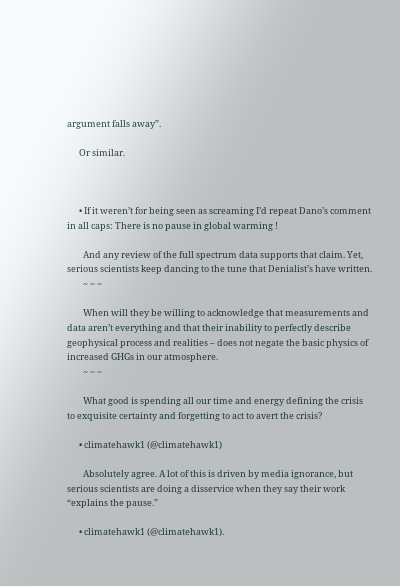argument falls away”.

      Or similar.



      • If it weren’t for being seen as screaming I’d repeat Dano’s comment in all caps: There is no pause in global warming !

        And any review of the full spectrum data supports that claim. Yet, serious scientists keep dancing to the tune that Denialist’s have written.
        ~ ~ ~

        When will they be willing to acknowledge that measurements and data aren’t everything and that their inability to perfectly describe geophysical process and realities – does not negate the basic physics of increased GHGs in our atmosphere.
        ~ ~ ~

        What good is spending all our time and energy defining the crisis to exquisite certainty and forgetting to act to avert the crisis?

      • climatehawk1 (@climatehawk1)

        Absolutely agree. A lot of this is driven by media ignorance, but serious scientists are doing a disservice when they say their work “explains the pause.”

      • climatehawk1 (@climatehawk1).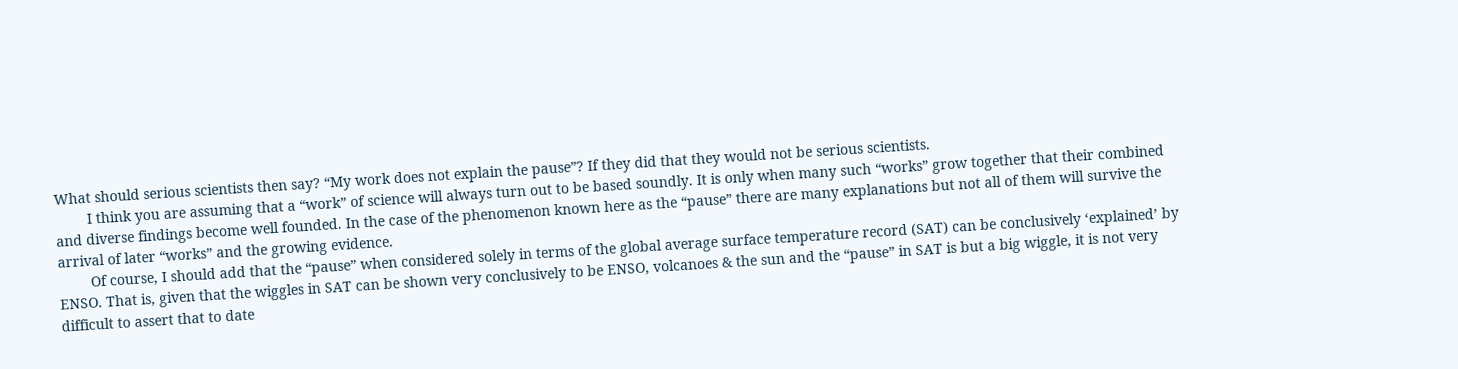What should serious scientists then say? “My work does not explain the pause”? If they did that they would not be serious scientists.
        I think you are assuming that a “work” of science will always turn out to be based soundly. It is only when many such “works” grow together that their combined and diverse findings become well founded. In the case of the phenomenon known here as the “pause” there are many explanations but not all of them will survive the arrival of later “works” and the growing evidence.
        Of course, I should add that the “pause” when considered solely in terms of the global average surface temperature record (SAT) can be conclusively ‘explained’ by ENSO. That is, given that the wiggles in SAT can be shown very conclusively to be ENSO, volcanoes & the sun and the “pause” in SAT is but a big wiggle, it is not very difficult to assert that to date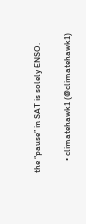the “pause” in SAT is solely ENSO.

      • climatehawk1 (@climatehawk1)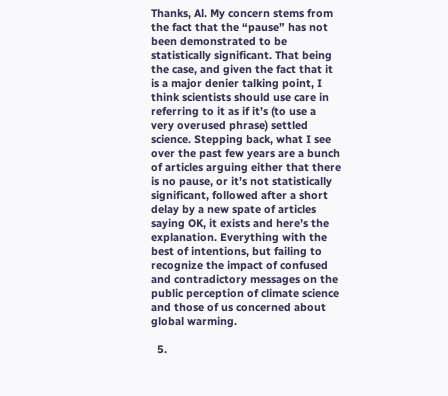Thanks, Al. My concern stems from the fact that the “pause” has not been demonstrated to be statistically significant. That being the case, and given the fact that it is a major denier talking point, I think scientists should use care in referring to it as if it’s (to use a very overused phrase) settled science. Stepping back, what I see over the past few years are a bunch of articles arguing either that there is no pause, or it’s not statistically significant, followed after a short delay by a new spate of articles saying OK, it exists and here’s the explanation. Everything with the best of intentions, but failing to recognize the impact of confused and contradictory messages on the public perception of climate science and those of us concerned about global warming.

  5.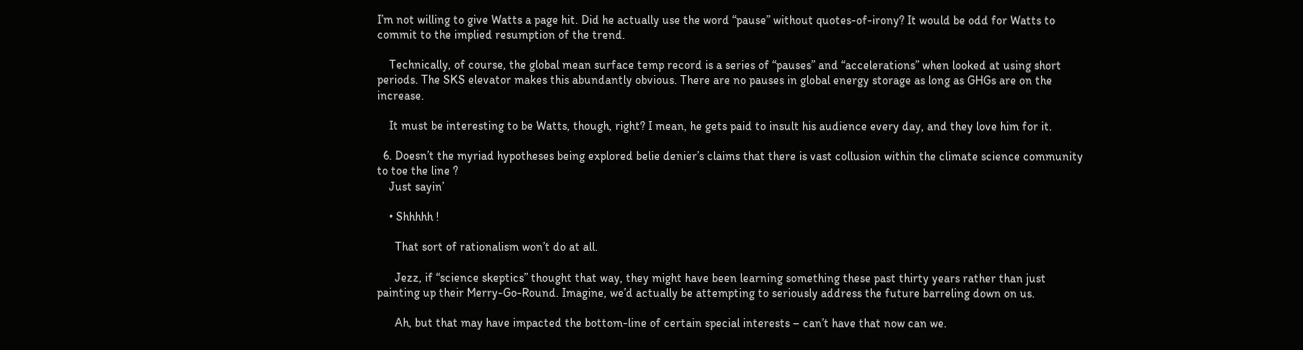I’m not willing to give Watts a page hit. Did he actually use the word “pause” without quotes-of-irony? It would be odd for Watts to commit to the implied resumption of the trend.

    Technically, of course, the global mean surface temp record is a series of “pauses” and “accelerations” when looked at using short periods. The SKS elevator makes this abundantly obvious. There are no pauses in global energy storage as long as GHGs are on the increase.

    It must be interesting to be Watts, though, right? I mean, he gets paid to insult his audience every day, and they love him for it.

  6. Doesn’t the myriad hypotheses being explored belie denier’s claims that there is vast collusion within the climate science community to toe the line ?
    Just sayin’

    • Shhhhh !

      That sort of rationalism won’t do at all.

      Jezz, if “science skeptics” thought that way, they might have been learning something these past thirty years rather than just painting up their Merry-Go-Round. Imagine, we’d actually be attempting to seriously address the future barreling down on us.

      Ah, but that may have impacted the bottom-line of certain special interests – can’t have that now can we.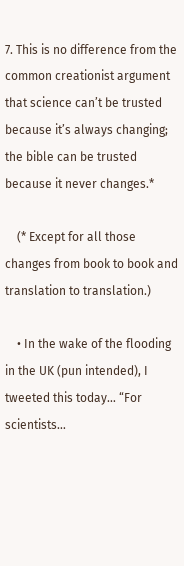7. This is no difference from the common creationist argument that science can’t be trusted because it’s always changing; the bible can be trusted because it never changes.*

    (* Except for all those changes from book to book and translation to translation.)

    • In the wake of the flooding in the UK (pun intended), I tweeted this today… “For scientists…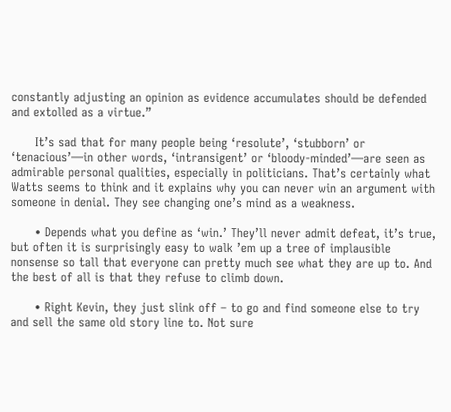constantly adjusting an opinion as evidence accumulates should be defended and extolled as a virtue.”

      It’s sad that for many people being ‘resolute’, ‘stubborn’ or ‘tenacious’—in other words, ‘intransigent’ or ‘bloody-minded’—are seen as admirable personal qualities, especially in politicians. That’s certainly what Watts seems to think and it explains why you can never win an argument with someone in denial. They see changing one’s mind as a weakness.

      • Depends what you define as ‘win.’ They’ll never admit defeat, it’s true, but often it is surprisingly easy to walk ’em up a tree of implausible nonsense so tall that everyone can pretty much see what they are up to. And the best of all is that they refuse to climb down.

      • Right Kevin, they just slink off – to go and find someone else to try and sell the same old story line to. Not sure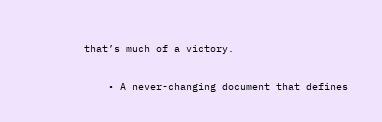that’s much of a victory.

    • A never-changing document that defines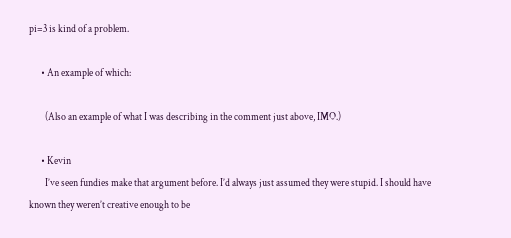pi=3 is kind of a problem.

      • An example of which:

        (Also an example of what I was describing in the comment just above, IMO.)

      • Kevin
        I’ve seen fundies make that argument before. I’d always just assumed they were stupid. I should have known they weren’t creative enough to be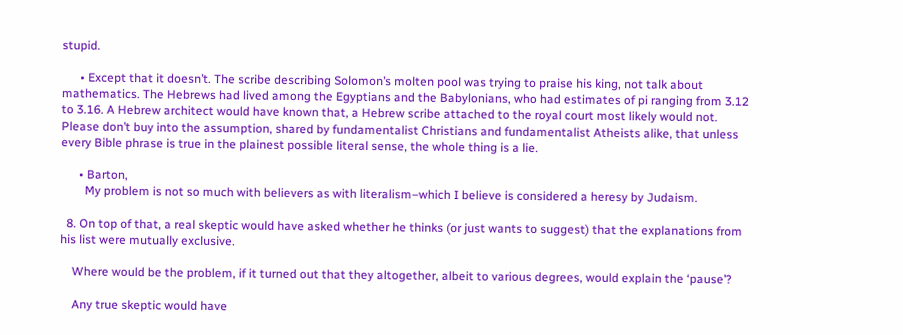stupid.

      • Except that it doesn’t. The scribe describing Solomon’s molten pool was trying to praise his king, not talk about mathematics. The Hebrews had lived among the Egyptians and the Babylonians, who had estimates of pi ranging from 3.12 to 3.16. A Hebrew architect would have known that, a Hebrew scribe attached to the royal court most likely would not. Please don’t buy into the assumption, shared by fundamentalist Christians and fundamentalist Atheists alike, that unless every Bible phrase is true in the plainest possible literal sense, the whole thing is a lie.

      • Barton,
        My problem is not so much with believers as with literalism–which I believe is considered a heresy by Judaism.

  8. On top of that, a real skeptic would have asked whether he thinks (or just wants to suggest) that the explanations from his list were mutually exclusive.

    Where would be the problem, if it turned out that they altogether, albeit to various degrees, would explain the ‘pause’?

    Any true skeptic would have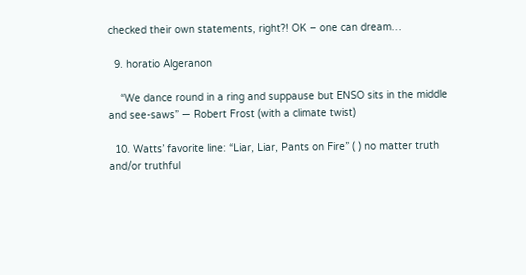checked their own statements, right?! OK – one can dream…

  9. horatio Algeranon

    “We dance round in a ring and suppause but ENSO sits in the middle and see-saws” — Robert Frost (with a climate twist)

  10. Watts’ favorite line: “Liar, Liar, Pants on Fire” ( ) no matter truth and/or truthful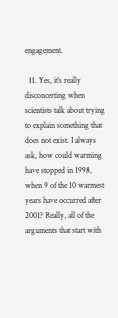engagement.

  11. Yes, it’s really disconcerting when scientists talk about trying to explain something that does not exist. I always ask, how could warming have stopped in 1998, when 9 of the 10 warmest years have occurred after 2001? Really, all of the arguments that start with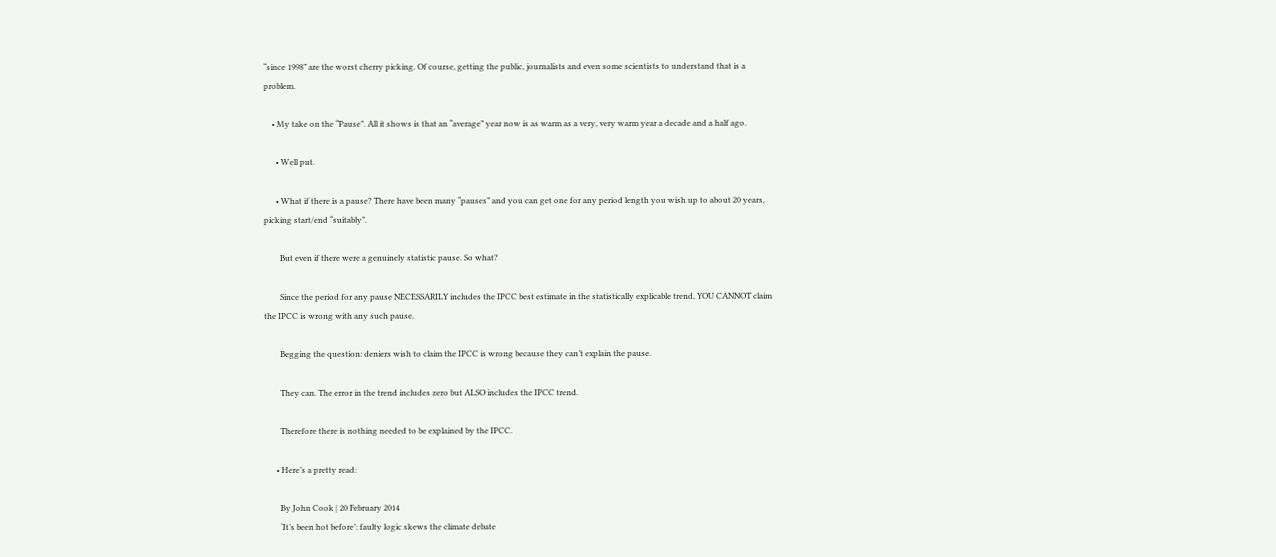“since 1998” are the worst cherry picking. Of course, getting the public, journalists and even some scientists to understand that is a problem.

    • My take on the “Pause”. All it shows is that an “average” year now is as warm as a very, very warm year a decade and a half ago.

      • Well put.

      • What if there is a pause? There have been many “pauses” and you can get one for any period length you wish up to about 20 years, picking start/end “suitably”.

        But even if there were a genuinely statistic pause. So what?

        Since the period for any pause NECESSARILY includes the IPCC best estimate in the statistically explicable trend, YOU CANNOT claim the IPCC is wrong with any such pause.

        Begging the question: deniers wish to claim the IPCC is wrong because they can’t explain the pause.

        They can. The error in the trend includes zero but ALSO includes the IPCC trend.

        Therefore there is nothing needed to be explained by the IPCC.

      • Here’s a pretty read:

        By John Cook | 20 February 2014
        ‘It’s been hot before’: faulty logic skews the climate debate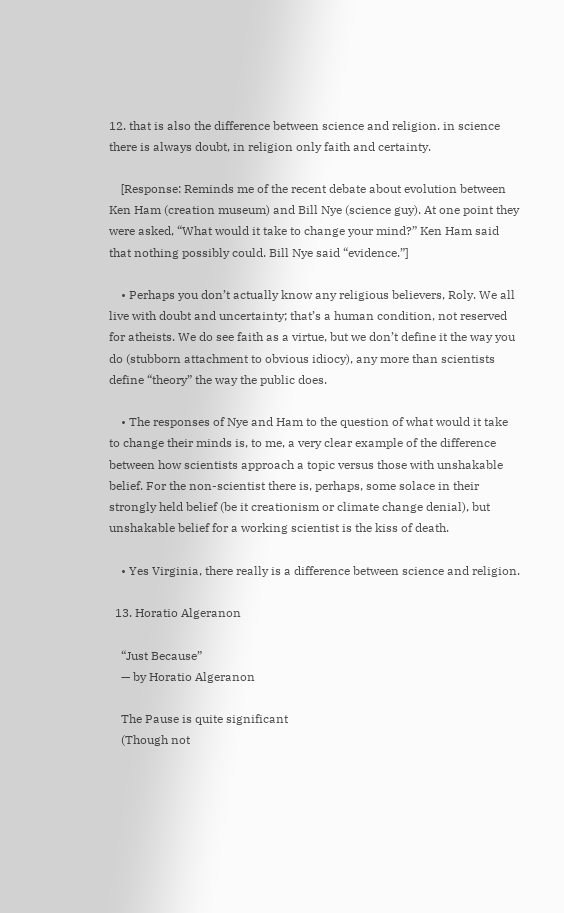12. that is also the difference between science and religion. in science there is always doubt, in religion only faith and certainty.

    [Response: Reminds me of the recent debate about evolution between Ken Ham (creation museum) and Bill Nye (science guy). At one point they were asked, “What would it take to change your mind?” Ken Ham said that nothing possibly could. Bill Nye said “evidence.”]

    • Perhaps you don’t actually know any religious believers, Roly. We all live with doubt and uncertainty; that’s a human condition, not reserved for atheists. We do see faith as a virtue, but we don’t define it the way you do (stubborn attachment to obvious idiocy), any more than scientists define “theory” the way the public does.

    • The responses of Nye and Ham to the question of what would it take to change their minds is, to me, a very clear example of the difference between how scientists approach a topic versus those with unshakable belief. For the non-scientist there is, perhaps, some solace in their strongly held belief (be it creationism or climate change denial), but unshakable belief for a working scientist is the kiss of death.

    • Yes Virginia, there really is a difference between science and religion.

  13. Horatio Algeranon

    “Just Because”
    — by Horatio Algeranon

    The Pause is quite significant
    (Though not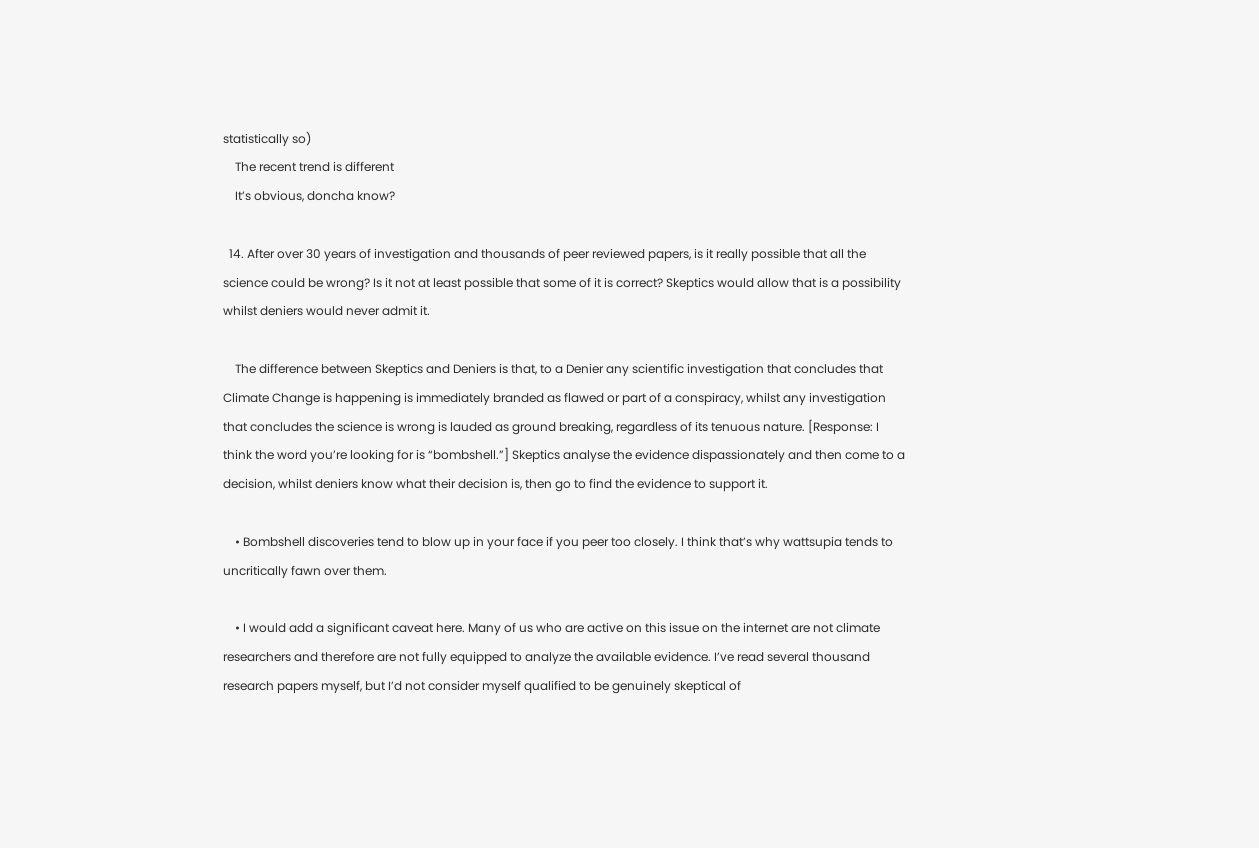statistically so)
    The recent trend is different
    It’s obvious, doncha know?

  14. After over 30 years of investigation and thousands of peer reviewed papers, is it really possible that all the science could be wrong? Is it not at least possible that some of it is correct? Skeptics would allow that is a possibility whilst deniers would never admit it.

    The difference between Skeptics and Deniers is that, to a Denier any scientific investigation that concludes that Climate Change is happening is immediately branded as flawed or part of a conspiracy, whilst any investigation that concludes the science is wrong is lauded as ground breaking, regardless of its tenuous nature. [Response: I think the word you’re looking for is “bombshell.”] Skeptics analyse the evidence dispassionately and then come to a decision, whilst deniers know what their decision is, then go to find the evidence to support it.

    • Bombshell discoveries tend to blow up in your face if you peer too closely. I think that’s why wattsupia tends to uncritically fawn over them.

    • I would add a significant caveat here. Many of us who are active on this issue on the internet are not climate researchers and therefore are not fully equipped to analyze the available evidence. I’ve read several thousand research papers myself, but I’d not consider myself qualified to be genuinely skeptical of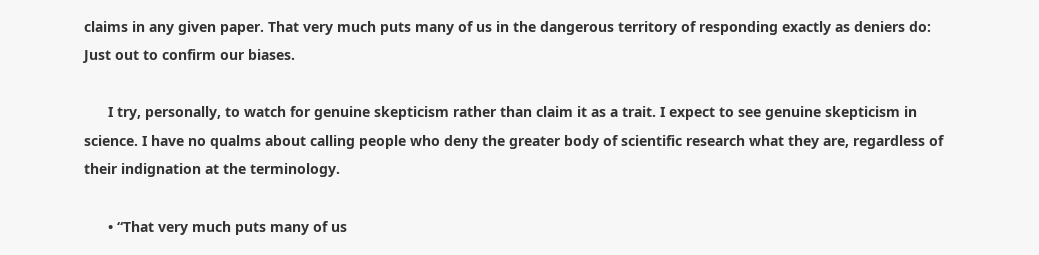claims in any given paper. That very much puts many of us in the dangerous territory of responding exactly as deniers do: Just out to confirm our biases.

      I try, personally, to watch for genuine skepticism rather than claim it as a trait. I expect to see genuine skepticism in science. I have no qualms about calling people who deny the greater body of scientific research what they are, regardless of their indignation at the terminology.

      • “That very much puts many of us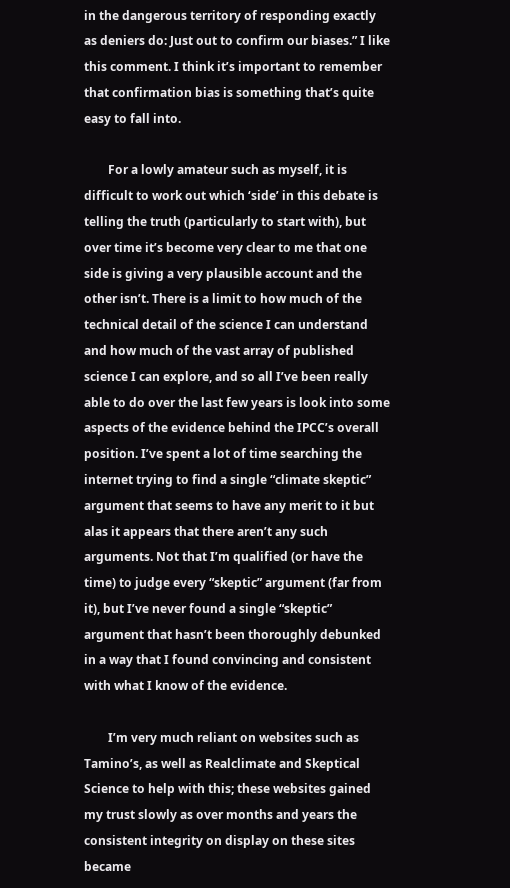in the dangerous territory of responding exactly as deniers do: Just out to confirm our biases.” I like this comment. I think it’s important to remember that confirmation bias is something that’s quite easy to fall into.

        For a lowly amateur such as myself, it is difficult to work out which ‘side’ in this debate is telling the truth (particularly to start with), but over time it’s become very clear to me that one side is giving a very plausible account and the other isn’t. There is a limit to how much of the technical detail of the science I can understand and how much of the vast array of published science I can explore, and so all I’ve been really able to do over the last few years is look into some aspects of the evidence behind the IPCC’s overall position. I’ve spent a lot of time searching the internet trying to find a single “climate skeptic” argument that seems to have any merit to it but alas it appears that there aren’t any such arguments. Not that I’m qualified (or have the time) to judge every “skeptic” argument (far from it), but I’ve never found a single “skeptic” argument that hasn’t been thoroughly debunked in a way that I found convincing and consistent with what I know of the evidence.

        I’m very much reliant on websites such as Tamino’s, as well as Realclimate and Skeptical Science to help with this; these websites gained my trust slowly as over months and years the consistent integrity on display on these sites became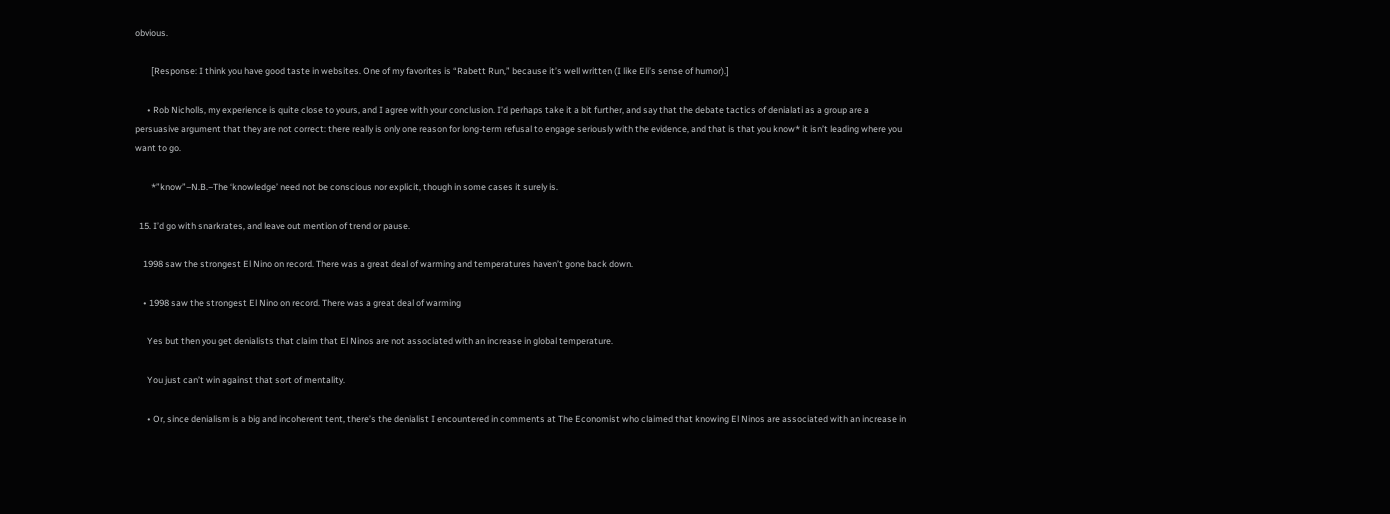obvious.

        [Response: I think you have good taste in websites. One of my favorites is “Rabett Run,” because it’s well written (I like Eli’s sense of humor).]

      • Rob Nicholls, my experience is quite close to yours, and I agree with your conclusion. I’d perhaps take it a bit further, and say that the debate tactics of denialati as a group are a persuasive argument that they are not correct: there really is only one reason for long-term refusal to engage seriously with the evidence, and that is that you know* it isn’t leading where you want to go.

        *”know”–N.B.–The ‘knowledge’ need not be conscious nor explicit, though in some cases it surely is.

  15. I’d go with snarkrates, and leave out mention of trend or pause.

    1998 saw the strongest El Nino on record. There was a great deal of warming and temperatures haven’t gone back down.

    • 1998 saw the strongest El Nino on record. There was a great deal of warming

      Yes but then you get denialists that claim that El Ninos are not associated with an increase in global temperature.

      You just can’t win against that sort of mentality.

      • Or, since denialism is a big and incoherent tent, there’s the denialist I encountered in comments at The Economist who claimed that knowing El Ninos are associated with an increase in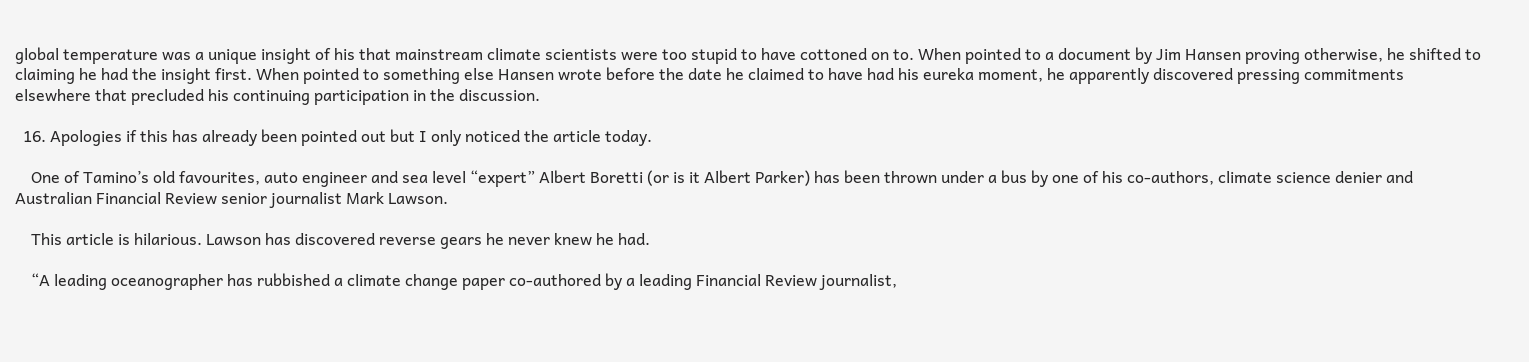global temperature was a unique insight of his that mainstream climate scientists were too stupid to have cottoned on to. When pointed to a document by Jim Hansen proving otherwise, he shifted to claiming he had the insight first. When pointed to something else Hansen wrote before the date he claimed to have had his eureka moment, he apparently discovered pressing commitments elsewhere that precluded his continuing participation in the discussion.

  16. Apologies if this has already been pointed out but I only noticed the article today.

    One of Tamino’s old favourites, auto engineer and sea level “expert” Albert Boretti (or is it Albert Parker) has been thrown under a bus by one of his co-authors, climate science denier and Australian Financial Review senior journalist Mark Lawson.

    This article is hilarious. Lawson has discovered reverse gears he never knew he had.

    “A leading oceanographer has rubbished a climate change paper co-authored by a leading Financial Review journalist,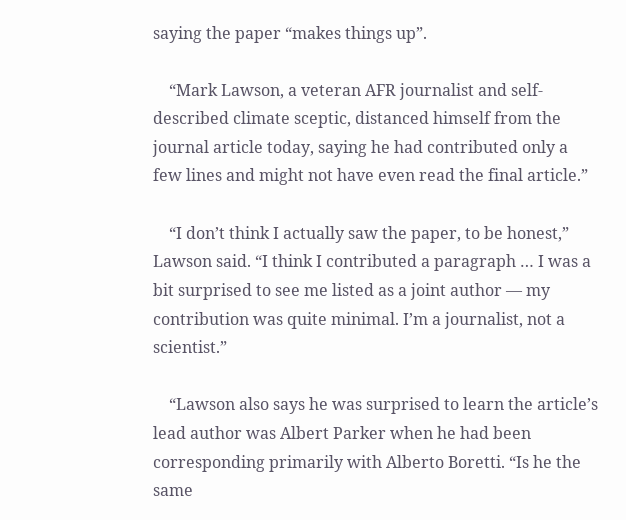saying the paper “makes things up”.

    “Mark Lawson, a veteran AFR journalist and self-described climate sceptic, distanced himself from the journal article today, saying he had contributed only a few lines and might not have even read the final article.”

    “I don’t think I actually saw the paper, to be honest,” Lawson said. “I think I contributed a paragraph … I was a bit surprised to see me listed as a joint author — my contribution was quite minimal. I’m a journalist, not a scientist.”

    “Lawson also says he was surprised to learn the article’s lead author was Albert Parker when he had been corresponding primarily with Alberto Boretti. “Is he the same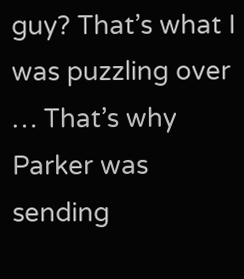guy? That’s what I was puzzling over … That’s why Parker was sending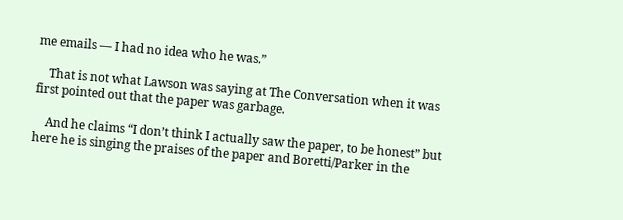me emails — I had no idea who he was.”

    That is not what Lawson was saying at The Conversation when it was first pointed out that the paper was garbage.

    And he claims “I don’t think I actually saw the paper, to be honest” but here he is singing the praises of the paper and Boretti/Parker in the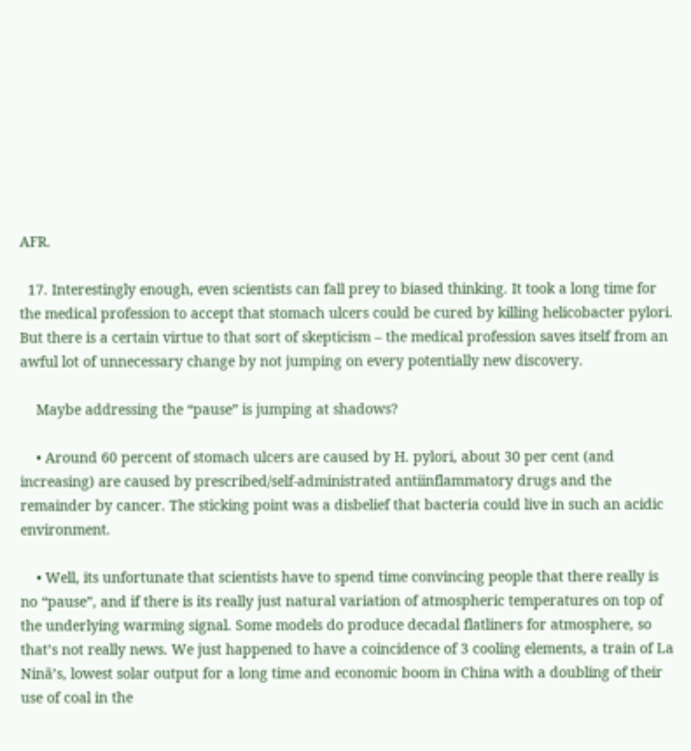AFR.

  17. Interestingly enough, even scientists can fall prey to biased thinking. It took a long time for the medical profession to accept that stomach ulcers could be cured by killing helicobacter pylori. But there is a certain virtue to that sort of skepticism – the medical profession saves itself from an awful lot of unnecessary change by not jumping on every potentially new discovery.

    Maybe addressing the “pause” is jumping at shadows?

    • Around 60 percent of stomach ulcers are caused by H. pylori, about 30 per cent (and increasing) are caused by prescribed/self-administrated antiinflammatory drugs and the remainder by cancer. The sticking point was a disbelief that bacteria could live in such an acidic environment.

    • Well, its unfortunate that scientists have to spend time convincing people that there really is no “pause”, and if there is its really just natural variation of atmospheric temperatures on top of the underlying warming signal. Some models do produce decadal flatliners for atmosphere, so that’s not really news. We just happened to have a coincidence of 3 cooling elements, a train of La Ninã’s, lowest solar output for a long time and economic boom in China with a doubling of their use of coal in the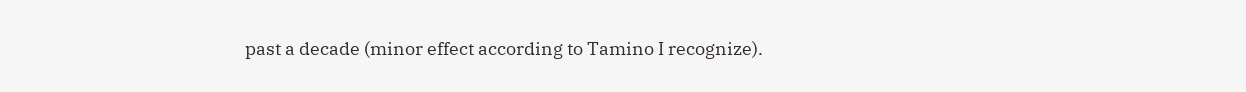past a decade (minor effect according to Tamino I recognize).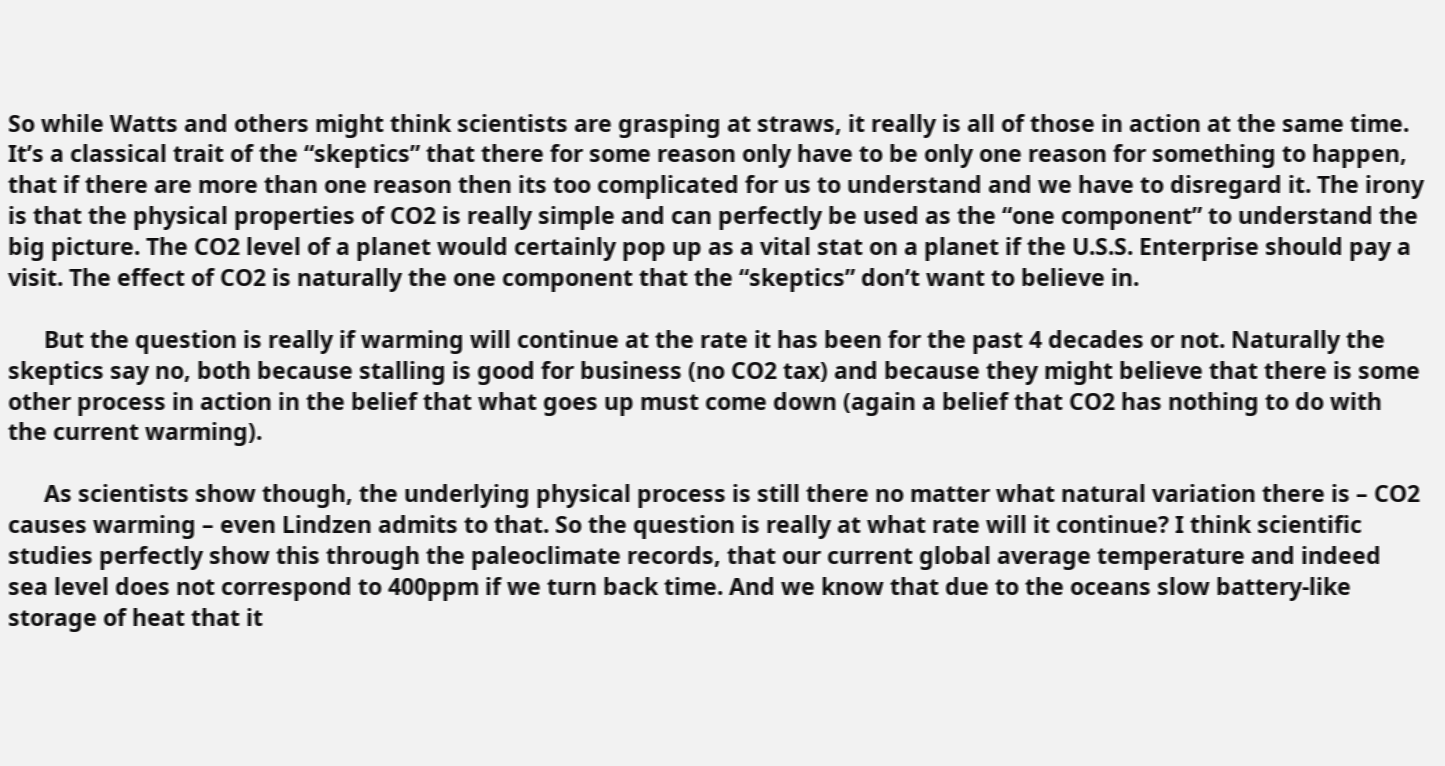So while Watts and others might think scientists are grasping at straws, it really is all of those in action at the same time. It’s a classical trait of the “skeptics” that there for some reason only have to be only one reason for something to happen, that if there are more than one reason then its too complicated for us to understand and we have to disregard it. The irony is that the physical properties of CO2 is really simple and can perfectly be used as the “one component” to understand the big picture. The CO2 level of a planet would certainly pop up as a vital stat on a planet if the U.S.S. Enterprise should pay a visit. The effect of CO2 is naturally the one component that the “skeptics” don’t want to believe in.

      But the question is really if warming will continue at the rate it has been for the past 4 decades or not. Naturally the skeptics say no, both because stalling is good for business (no CO2 tax) and because they might believe that there is some other process in action in the belief that what goes up must come down (again a belief that CO2 has nothing to do with the current warming).

      As scientists show though, the underlying physical process is still there no matter what natural variation there is – CO2 causes warming – even Lindzen admits to that. So the question is really at what rate will it continue? I think scientific studies perfectly show this through the paleoclimate records, that our current global average temperature and indeed sea level does not correspond to 400ppm if we turn back time. And we know that due to the oceans slow battery-like storage of heat that it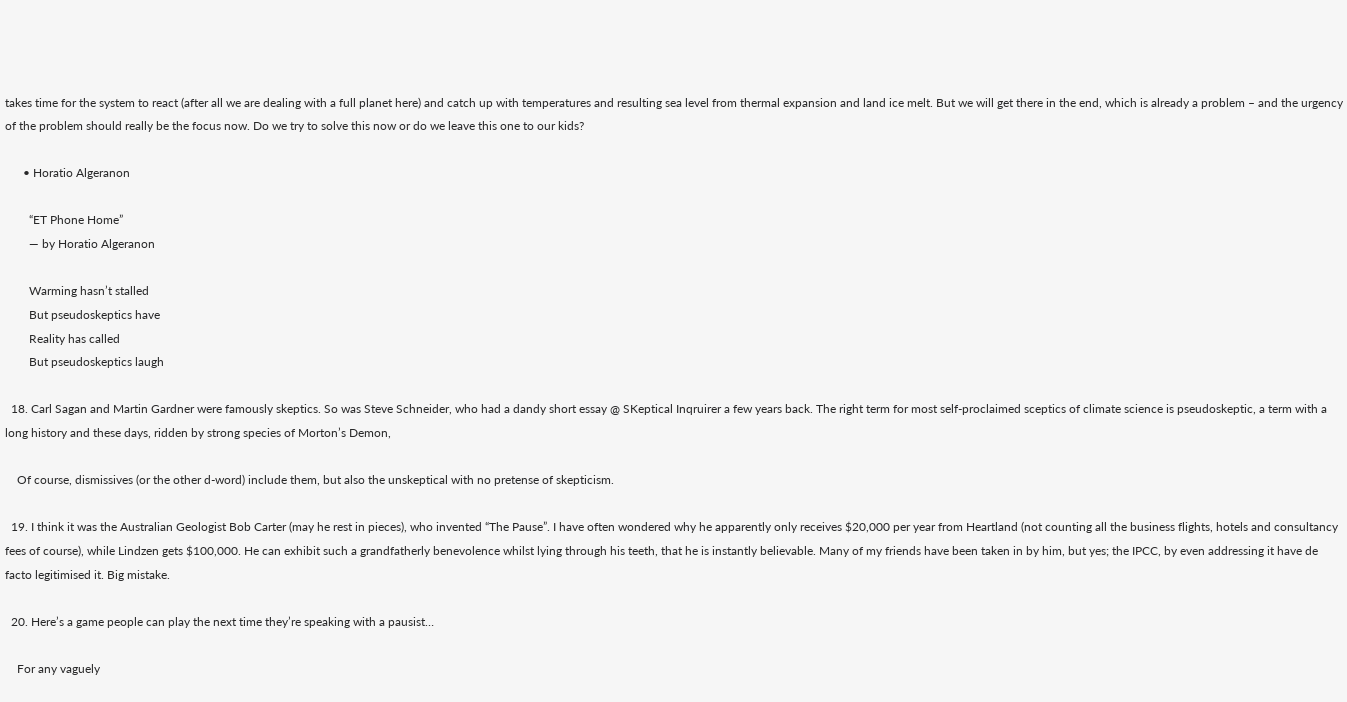takes time for the system to react (after all we are dealing with a full planet here) and catch up with temperatures and resulting sea level from thermal expansion and land ice melt. But we will get there in the end, which is already a problem – and the urgency of the problem should really be the focus now. Do we try to solve this now or do we leave this one to our kids?

      • Horatio Algeranon

        “ET Phone Home”
        — by Horatio Algeranon

        Warming hasn’t stalled
        But pseudoskeptics have
        Reality has called
        But pseudoskeptics laugh

  18. Carl Sagan and Martin Gardner were famously skeptics. So was Steve Schneider, who had a dandy short essay @ SKeptical Inqruirer a few years back. The right term for most self-proclaimed sceptics of climate science is pseudoskeptic, a term with a long history and these days, ridden by strong species of Morton’s Demon,

    Of course, dismissives (or the other d-word) include them, but also the unskeptical with no pretense of skepticism.

  19. I think it was the Australian Geologist Bob Carter (may he rest in pieces), who invented “The Pause”. I have often wondered why he apparently only receives $20,000 per year from Heartland (not counting all the business flights, hotels and consultancy fees of course), while Lindzen gets $100,000. He can exhibit such a grandfatherly benevolence whilst lying through his teeth, that he is instantly believable. Many of my friends have been taken in by him, but yes; the IPCC, by even addressing it have de facto legitimised it. Big mistake.

  20. Here’s a game people can play the next time they’re speaking with a pausist…

    For any vaguely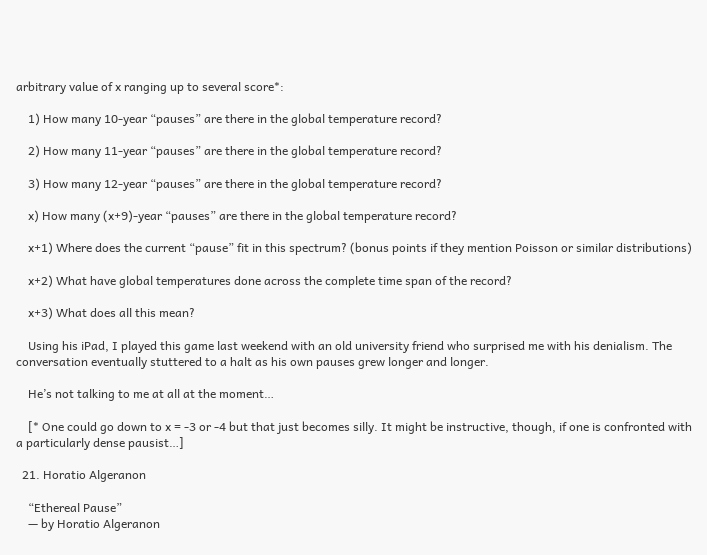arbitrary value of x ranging up to several score*:

    1) How many 10-year “pauses” are there in the global temperature record?

    2) How many 11-year “pauses” are there in the global temperature record?

    3) How many 12-year “pauses” are there in the global temperature record?

    x) How many (x+9)-year “pauses” are there in the global temperature record?

    x+1) Where does the current “pause” fit in this spectrum? (bonus points if they mention Poisson or similar distributions)

    x+2) What have global temperatures done across the complete time span of the record?

    x+3) What does all this mean?

    Using his iPad, I played this game last weekend with an old university friend who surprised me with his denialism. The conversation eventually stuttered to a halt as his own pauses grew longer and longer.

    He’s not talking to me at all at the moment…

    [* One could go down to x = -3 or -4 but that just becomes silly. It might be instructive, though, if one is confronted with a particularly dense pausist…]

  21. Horatio Algeranon

    “Ethereal Pause”
    — by Horatio Algeranon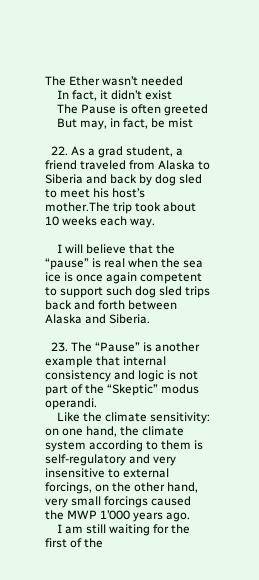The Ether wasn’t needed
    In fact, it didn’t exist
    The Pause is often greeted
    But may, in fact, be mist

  22. As a grad student, a friend traveled from Alaska to Siberia and back by dog sled to meet his host’s mother.The trip took about 10 weeks each way.

    I will believe that the “pause” is real when the sea ice is once again competent to support such dog sled trips back and forth between Alaska and Siberia.

  23. The “Pause” is another example that internal consistency and logic is not part of the “Skeptic” modus operandi.
    Like the climate sensitivity: on one hand, the climate system according to them is self-regulatory and very insensitive to external forcings, on the other hand, very small forcings caused the MWP 1’000 years ago.
    I am still waiting for the first of the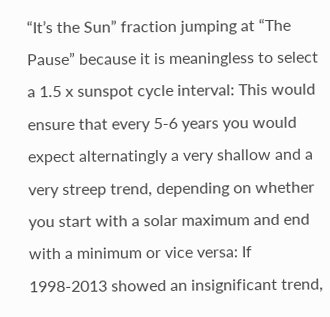“It’s the Sun” fraction jumping at “The Pause” because it is meaningless to select a 1.5 x sunspot cycle interval: This would ensure that every 5-6 years you would expect alternatingly a very shallow and a very streep trend, depending on whether you start with a solar maximum and end with a minimum or vice versa: If 1998-2013 showed an insignificant trend,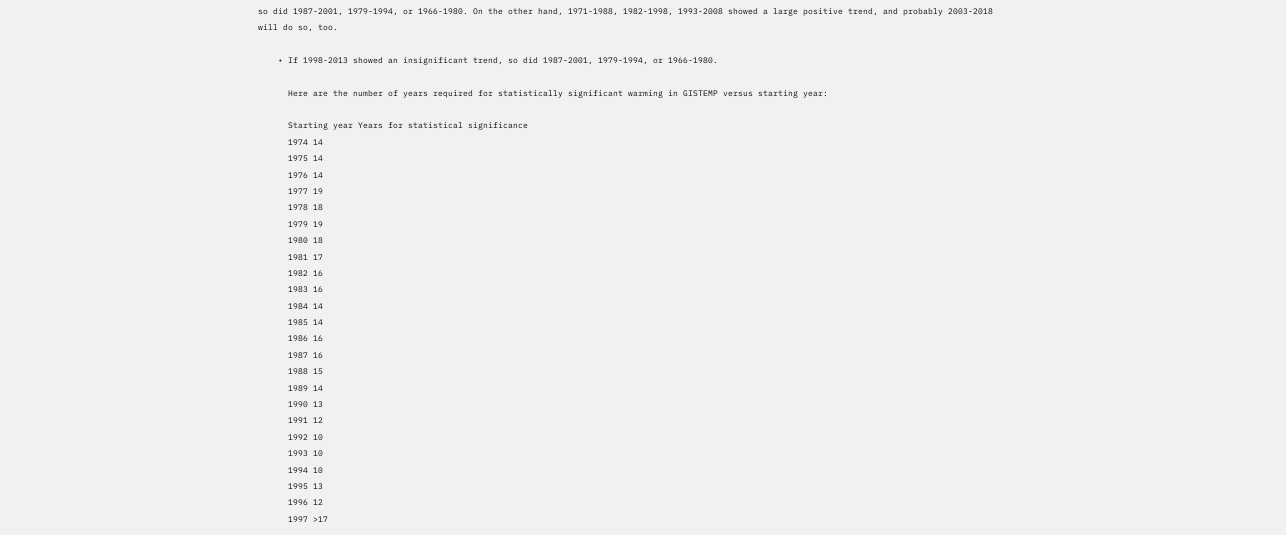so did 1987-2001, 1979-1994, or 1966-1980. On the other hand, 1971-1988, 1982-1998, 1993-2008 showed a large positive trend, and probably 2003-2018 will do so, too.

    • If 1998-2013 showed an insignificant trend, so did 1987-2001, 1979-1994, or 1966-1980.

      Here are the number of years required for statistically significant warming in GISTEMP versus starting year:

      Starting year Years for statistical significance
      1974 14
      1975 14
      1976 14
      1977 19
      1978 18
      1979 19
      1980 18
      1981 17
      1982 16
      1983 16
      1984 14
      1985 14
      1986 16
      1987 16
      1988 15
      1989 14
      1990 13
      1991 12
      1992 10
      1993 10
      1994 10
      1995 13
      1996 12
      1997 >17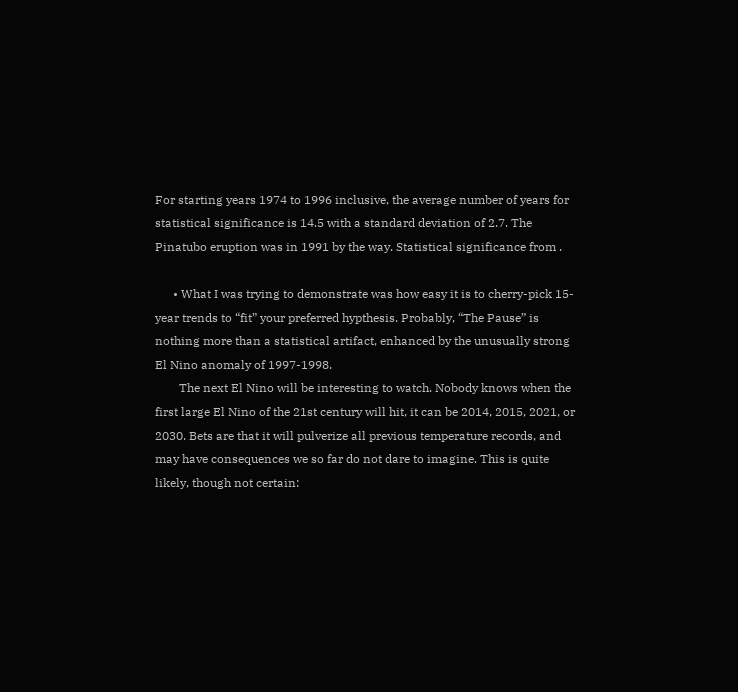For starting years 1974 to 1996 inclusive, the average number of years for statistical significance is 14.5 with a standard deviation of 2.7. The Pinatubo eruption was in 1991 by the way. Statistical significance from .

      • What I was trying to demonstrate was how easy it is to cherry-pick 15-year trends to “fit” your preferred hypthesis. Probably, “The Pause” is nothing more than a statistical artifact, enhanced by the unusually strong El Nino anomaly of 1997-1998.
        The next El Nino will be interesting to watch. Nobody knows when the first large El Nino of the 21st century will hit, it can be 2014, 2015, 2021, or 2030. Bets are that it will pulverize all previous temperature records, and may have consequences we so far do not dare to imagine. This is quite likely, though not certain: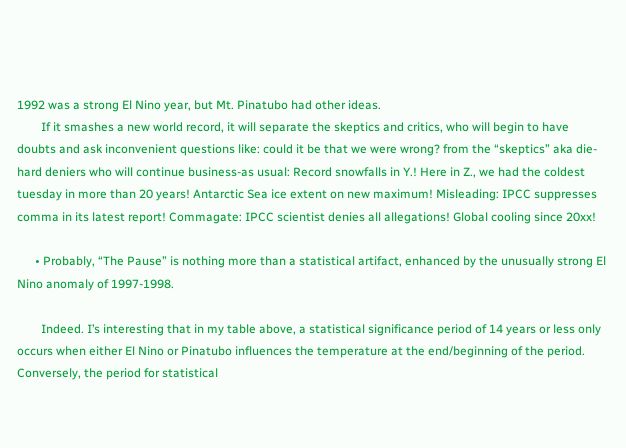1992 was a strong El Nino year, but Mt. Pinatubo had other ideas.
        If it smashes a new world record, it will separate the skeptics and critics, who will begin to have doubts and ask inconvenient questions like: could it be that we were wrong? from the “skeptics” aka die-hard deniers who will continue business-as usual: Record snowfalls in Y.! Here in Z., we had the coldest tuesday in more than 20 years! Antarctic Sea ice extent on new maximum! Misleading: IPCC suppresses comma in its latest report! Commagate: IPCC scientist denies all allegations! Global cooling since 20xx!

      • Probably, “The Pause” is nothing more than a statistical artifact, enhanced by the unusually strong El Nino anomaly of 1997-1998.

        Indeed. I’s interesting that in my table above, a statistical significance period of 14 years or less only occurs when either El Nino or Pinatubo influences the temperature at the end/beginning of the period. Conversely, the period for statistical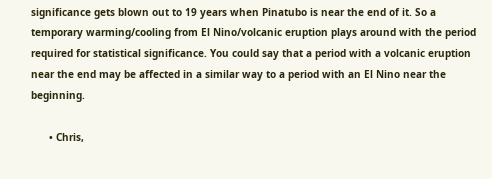significance gets blown out to 19 years when Pinatubo is near the end of it. So a temporary warming/cooling from El Nino/volcanic eruption plays around with the period required for statistical significance. You could say that a period with a volcanic eruption near the end may be affected in a similar way to a period with an El Nino near the beginning.

      • Chris,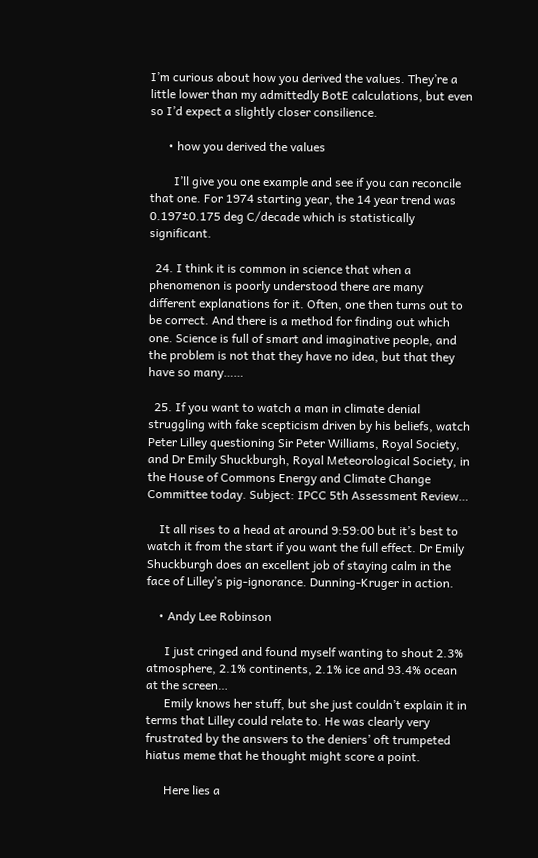I’m curious about how you derived the values. They’re a little lower than my admittedly BotE calculations, but even so I’d expect a slightly closer consilience.

      • how you derived the values

        I’ll give you one example and see if you can reconcile that one. For 1974 starting year, the 14 year trend was 0.197±0.175 deg C/decade which is statistically significant.

  24. I think it is common in science that when a phenomenon is poorly understood there are many different explanations for it. Often, one then turns out to be correct. And there is a method for finding out which one. Science is full of smart and imaginative people, and the problem is not that they have no idea, but that they have so many……

  25. If you want to watch a man in climate denial struggling with fake scepticism driven by his beliefs, watch Peter Lilley questioning Sir Peter Williams, Royal Society, and Dr Emily Shuckburgh, Royal Meteorological Society, in the House of Commons Energy and Climate Change Committee today. Subject: IPCC 5th Assessment Review…

    It all rises to a head at around 9:59:00 but it’s best to watch it from the start if you want the full effect. Dr Emily Shuckburgh does an excellent job of staying calm in the face of Lilley’s pig-ignorance. Dunning-Kruger in action.

    • Andy Lee Robinson

      I just cringed and found myself wanting to shout 2.3% atmosphere, 2.1% continents, 2.1% ice and 93.4% ocean at the screen…
      Emily knows her stuff, but she just couldn’t explain it in terms that Lilley could relate to. He was clearly very frustrated by the answers to the deniers’ oft trumpeted hiatus meme that he thought might score a point.

      Here lies a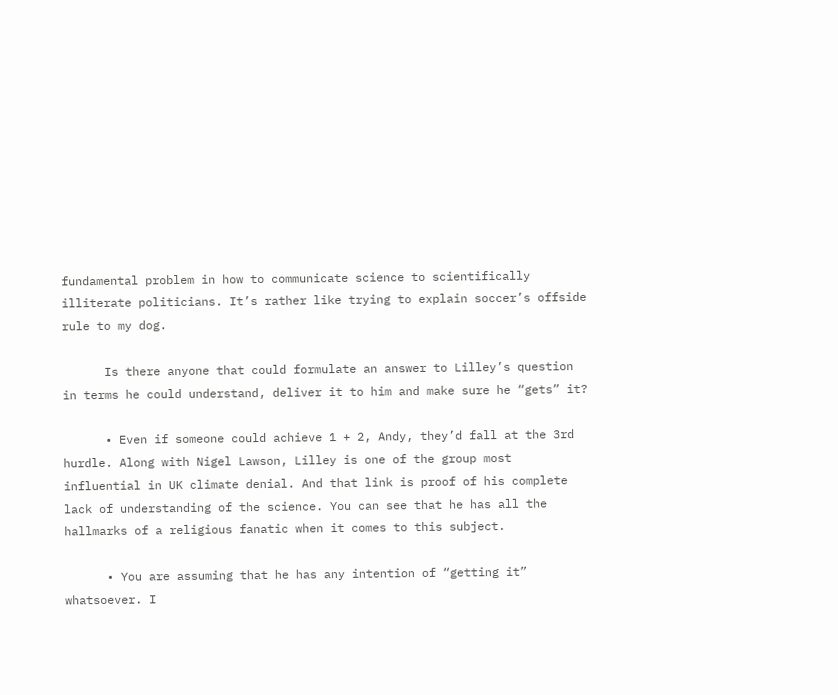fundamental problem in how to communicate science to scientifically illiterate politicians. It’s rather like trying to explain soccer’s offside rule to my dog.

      Is there anyone that could formulate an answer to Lilley’s question in terms he could understand, deliver it to him and make sure he “gets” it?

      • Even if someone could achieve 1 + 2, Andy, they’d fall at the 3rd hurdle. Along with Nigel Lawson, Lilley is one of the group most influential in UK climate denial. And that link is proof of his complete lack of understanding of the science. You can see that he has all the hallmarks of a religious fanatic when it comes to this subject.

      • You are assuming that he has any intention of “getting it” whatsoever. I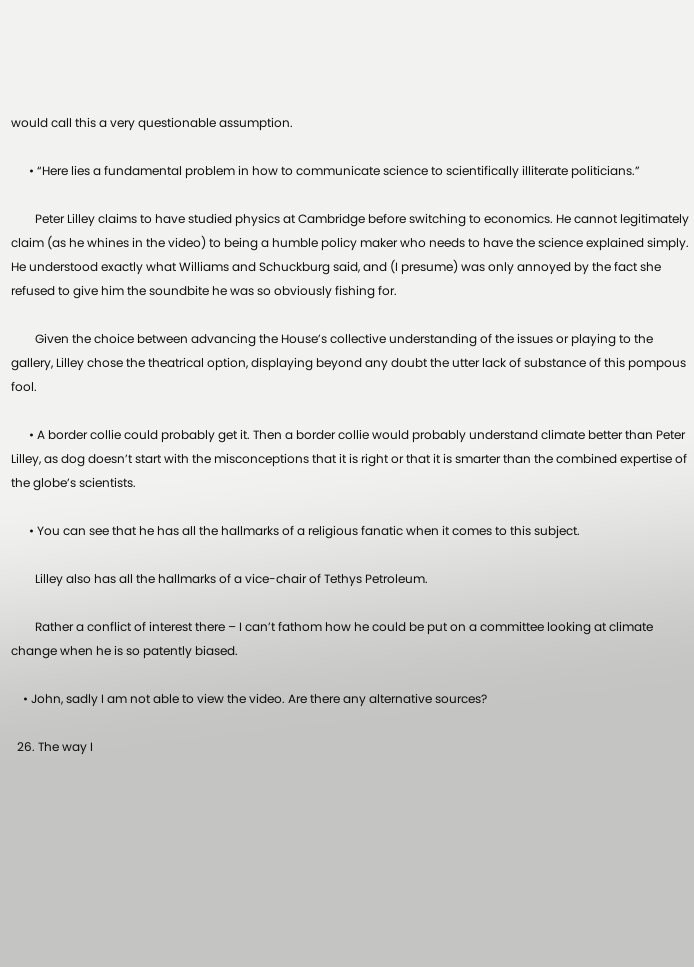would call this a very questionable assumption.

      • “Here lies a fundamental problem in how to communicate science to scientifically illiterate politicians.”

        Peter Lilley claims to have studied physics at Cambridge before switching to economics. He cannot legitimately claim (as he whines in the video) to being a humble policy maker who needs to have the science explained simply. He understood exactly what Williams and Schuckburg said, and (I presume) was only annoyed by the fact she refused to give him the soundbite he was so obviously fishing for.

        Given the choice between advancing the House’s collective understanding of the issues or playing to the gallery, Lilley chose the theatrical option, displaying beyond any doubt the utter lack of substance of this pompous fool.

      • A border collie could probably get it. Then a border collie would probably understand climate better than Peter Lilley, as dog doesn’t start with the misconceptions that it is right or that it is smarter than the combined expertise of the globe’s scientists.

      • You can see that he has all the hallmarks of a religious fanatic when it comes to this subject.

        Lilley also has all the hallmarks of a vice-chair of Tethys Petroleum.

        Rather a conflict of interest there – I can’t fathom how he could be put on a committee looking at climate change when he is so patently biased.

    • John, sadly I am not able to view the video. Are there any alternative sources?

  26. The way I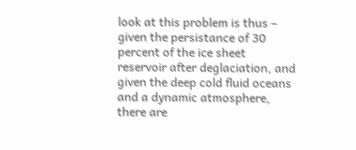look at this problem is thus – given the persistance of 30 percent of the ice sheet reservoir after deglaciation, and given the deep cold fluid oceans and a dynamic atmosphere, there are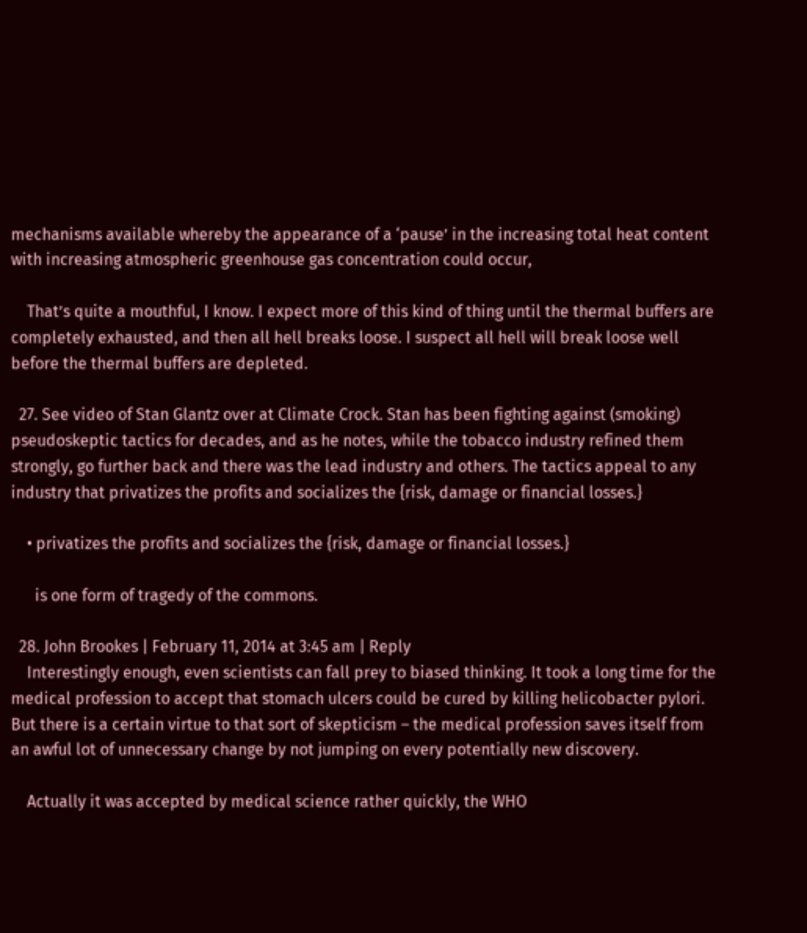mechanisms available whereby the appearance of a ‘pause’ in the increasing total heat content with increasing atmospheric greenhouse gas concentration could occur,

    That’s quite a mouthful, I know. I expect more of this kind of thing until the thermal buffers are completely exhausted, and then all hell breaks loose. I suspect all hell will break loose well before the thermal buffers are depleted.

  27. See video of Stan Glantz over at Climate Crock. Stan has been fighting against (smoking) pseudoskeptic tactics for decades, and as he notes, while the tobacco industry refined them strongly, go further back and there was the lead industry and others. The tactics appeal to any industry that privatizes the profits and socializes the {risk, damage or financial losses.}

    • privatizes the profits and socializes the {risk, damage or financial losses.}

      is one form of tragedy of the commons.

  28. John Brookes | February 11, 2014 at 3:45 am | Reply
    Interestingly enough, even scientists can fall prey to biased thinking. It took a long time for the medical profession to accept that stomach ulcers could be cured by killing helicobacter pylori. But there is a certain virtue to that sort of skepticism – the medical profession saves itself from an awful lot of unnecessary change by not jumping on every potentially new discovery.

    Actually it was accepted by medical science rather quickly, the WHO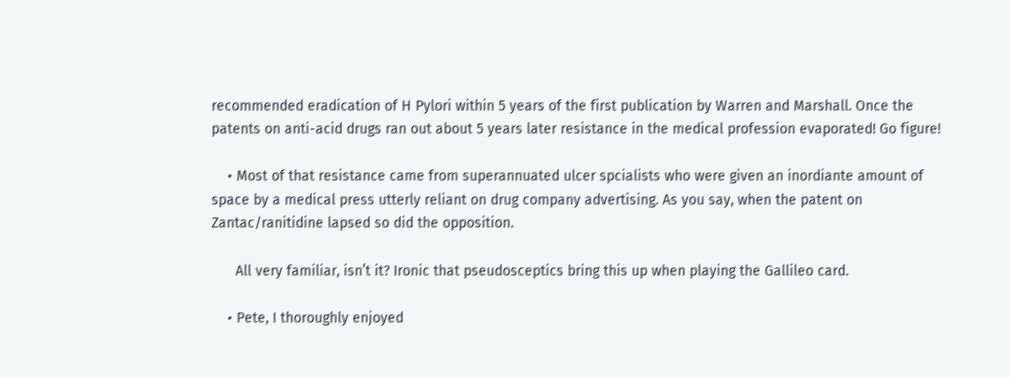recommended eradication of H Pylori within 5 years of the first publication by Warren and Marshall. Once the patents on anti-acid drugs ran out about 5 years later resistance in the medical profession evaporated! Go figure!

    • Most of that resistance came from superannuated ulcer spcialists who were given an inordiante amount of space by a medical press utterly reliant on drug company advertising. As you say, when the patent on Zantac/ranitidine lapsed so did the opposition.

      All very familiar, isn’t it? Ironic that pseudosceptics bring this up when playing the Gallileo card.

    • Pete, I thoroughly enjoyed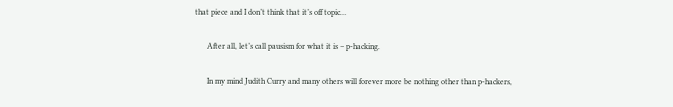that piece and I don’t think that it’s off topic…

      After all, let’s call pausism for what it is – p-hacking.

      In my mind Judith Curry and many others will forever more be nothing other than p-hackers,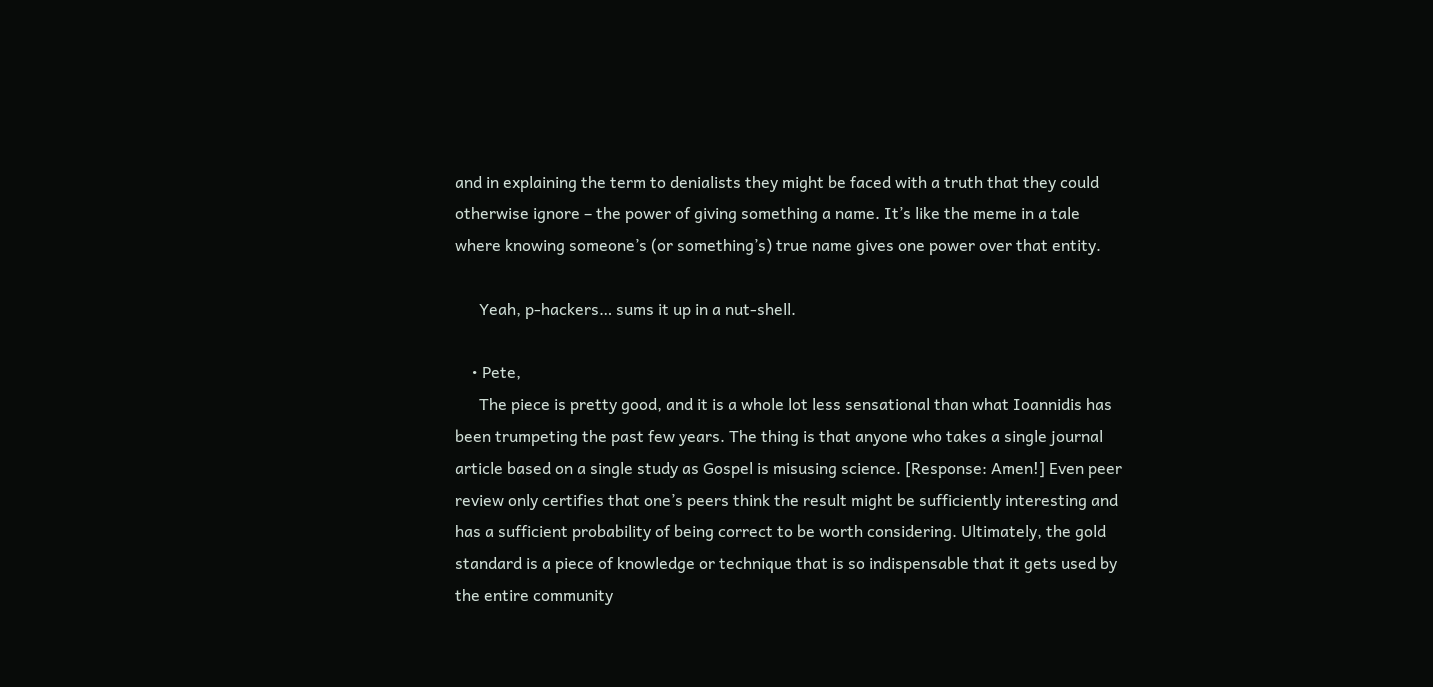and in explaining the term to denialists they might be faced with a truth that they could otherwise ignore – the power of giving something a name. It’s like the meme in a tale where knowing someone’s (or something’s) true name gives one power over that entity.

      Yeah, p-hackers… sums it up in a nut-shell.

    • Pete,
      The piece is pretty good, and it is a whole lot less sensational than what Ioannidis has been trumpeting the past few years. The thing is that anyone who takes a single journal article based on a single study as Gospel is misusing science. [Response: Amen!] Even peer review only certifies that one’s peers think the result might be sufficiently interesting and has a sufficient probability of being correct to be worth considering. Ultimately, the gold standard is a piece of knowledge or technique that is so indispensable that it gets used by the entire community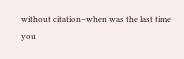without citation–when was the last time you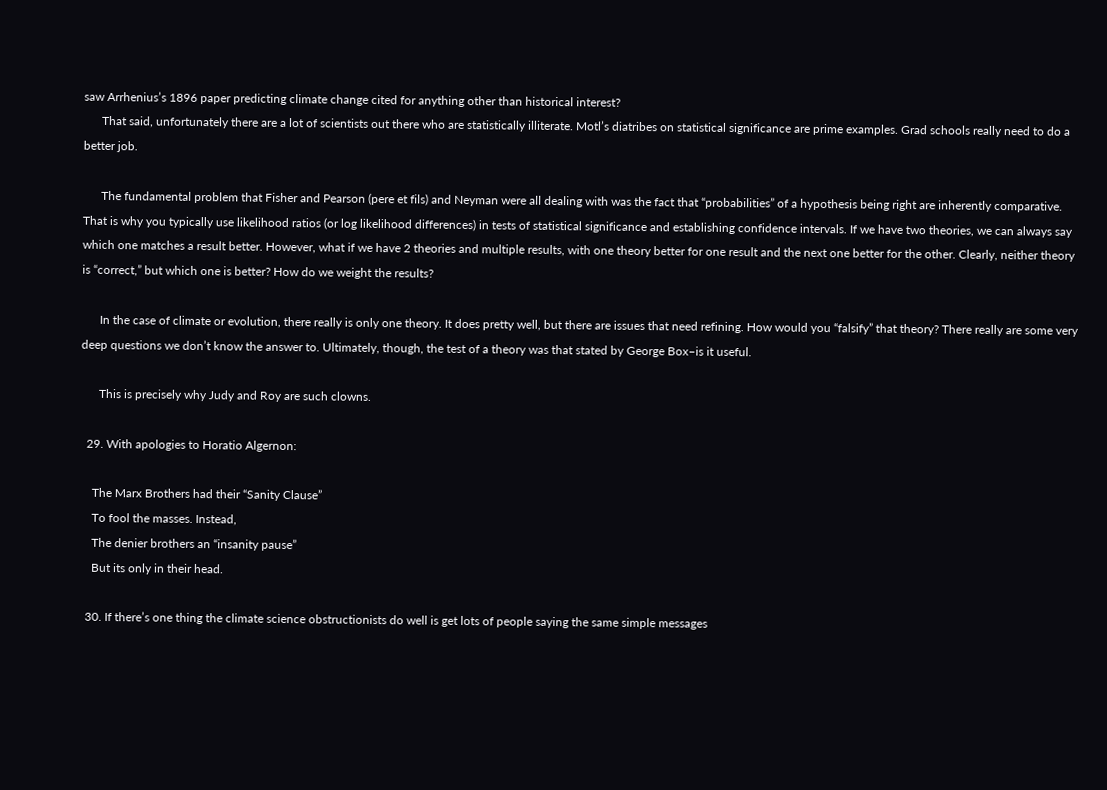saw Arrhenius’s 1896 paper predicting climate change cited for anything other than historical interest?
      That said, unfortunately there are a lot of scientists out there who are statistically illiterate. Motl’s diatribes on statistical significance are prime examples. Grad schools really need to do a better job.

      The fundamental problem that Fisher and Pearson (pere et fils) and Neyman were all dealing with was the fact that “probabilities” of a hypothesis being right are inherently comparative. That is why you typically use likelihood ratios (or log likelihood differences) in tests of statistical significance and establishing confidence intervals. If we have two theories, we can always say which one matches a result better. However, what if we have 2 theories and multiple results, with one theory better for one result and the next one better for the other. Clearly, neither theory is “correct,” but which one is better? How do we weight the results?

      In the case of climate or evolution, there really is only one theory. It does pretty well, but there are issues that need refining. How would you “falsify” that theory? There really are some very deep questions we don’t know the answer to. Ultimately, though, the test of a theory was that stated by George Box–is it useful.

      This is precisely why Judy and Roy are such clowns.

  29. With apologies to Horatio Algernon:

    The Marx Brothers had their “Sanity Clause”
    To fool the masses. Instead,
    The denier brothers an “insanity pause”
    But its only in their head.

  30. If there’s one thing the climate science obstructionists do well is get lots of people saying the same simple messages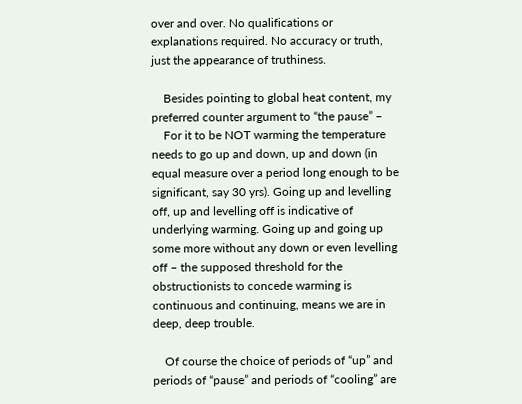over and over. No qualifications or explanations required. No accuracy or truth, just the appearance of truthiness.

    Besides pointing to global heat content, my preferred counter argument to “the pause” –
    For it to be NOT warming the temperature needs to go up and down, up and down (in equal measure over a period long enough to be significant, say 30 yrs). Going up and levelling off, up and levelling off is indicative of underlying warming. Going up and going up some more without any down or even levelling off – the supposed threshold for the obstructionists to concede warming is continuous and continuing, means we are in deep, deep trouble.

    Of course the choice of periods of “up” and periods of “pause” and periods of “cooling” are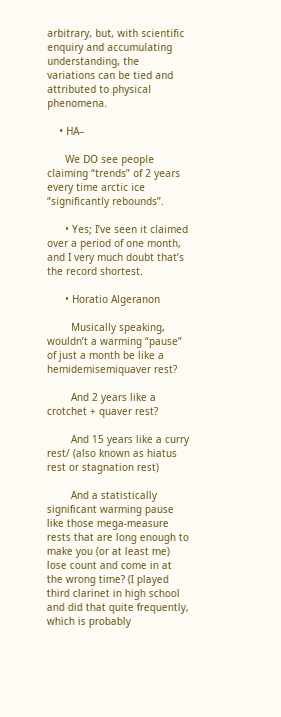arbitrary, but, with scientific enquiry and accumulating understanding, the variations can be tied and attributed to physical phenomena.

    • HA–

      We DO see people claiming “trends” of 2 years every time arctic ice “significantly rebounds”.

      • Yes; I’ve seen it claimed over a period of one month, and I very much doubt that’s the record shortest.

      • Horatio Algeranon

        Musically speaking, wouldn’t a warming “pause” of just a month be like a hemidemisemiquaver rest?

        And 2 years like a crotchet + quaver rest?

        And 15 years like a curry rest/ (also known as hiatus rest or stagnation rest)

        And a statistically significant warming pause like those mega-measure rests that are long enough to make you (or at least me) lose count and come in at the wrong time? (I played third clarinet in high school and did that quite frequently, which is probably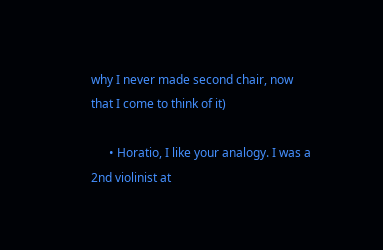why I never made second chair, now that I come to think of it)

      • Horatio, I like your analogy. I was a 2nd violinist at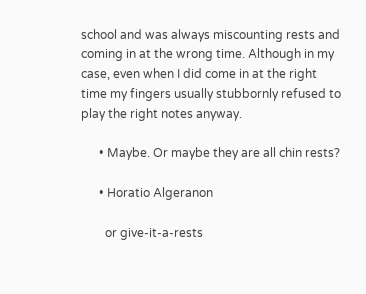school and was always miscounting rests and coming in at the wrong time. Although in my case, even when I did come in at the right time my fingers usually stubbornly refused to play the right notes anyway.

      • Maybe. Or maybe they are all chin rests?

      • Horatio Algeranon

        or give-it-a-rests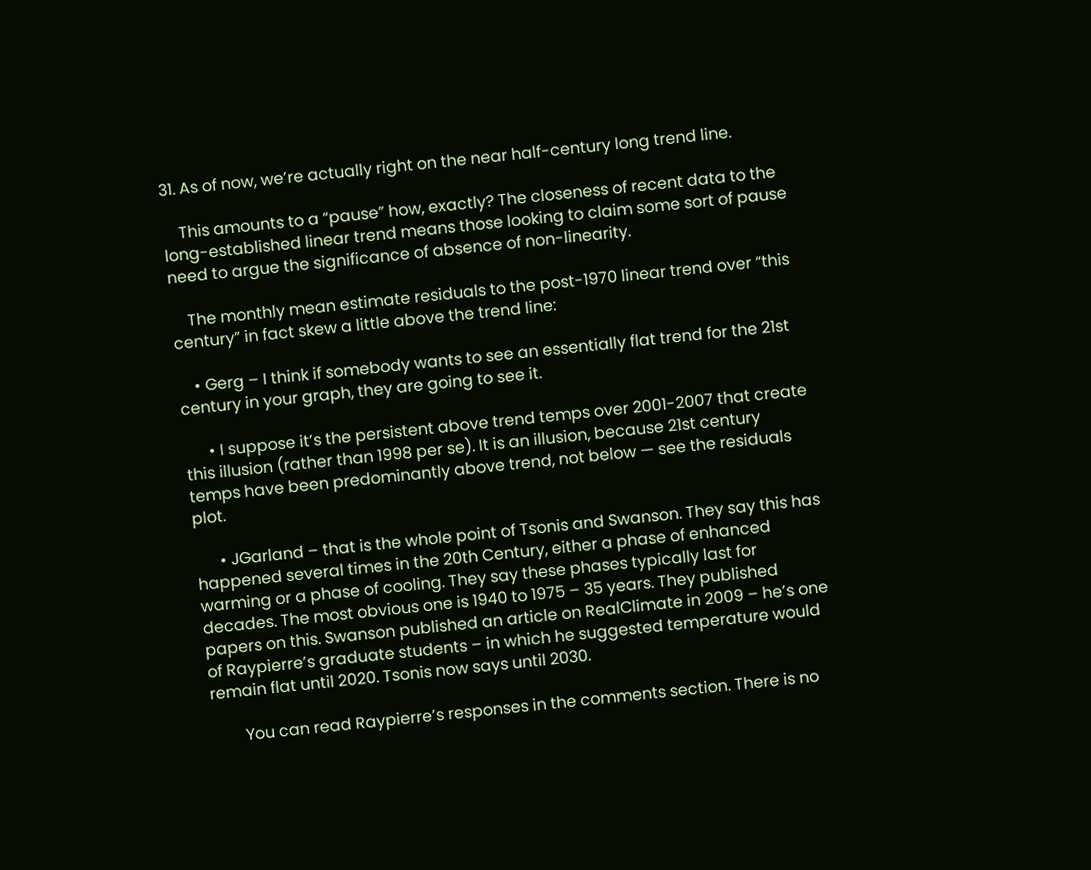31. As of now, we’re actually right on the near half-century long trend line.

    This amounts to a “pause” how, exactly? The closeness of recent data to the long-established linear trend means those looking to claim some sort of pause need to argue the significance of absence of non-linearity.

    The monthly mean estimate residuals to the post-1970 linear trend over “this century” in fact skew a little above the trend line:

    • Gerg – I think if somebody wants to see an essentially flat trend for the 21st century in your graph, they are going to see it.

      • I suppose it’s the persistent above trend temps over 2001-2007 that create this illusion (rather than 1998 per se). It is an illusion, because 21st century temps have been predominantly above trend, not below — see the residuals plot.

      • JGarland – that is the whole point of Tsonis and Swanson. They say this has happened several times in the 20th Century, either a phase of enhanced warming or a phase of cooling. They say these phases typically last for decades. The most obvious one is 1940 to 1975 – 35 years. They published papers on this. Swanson published an article on RealClimate in 2009 – he’s one of Raypierre’s graduate students – in which he suggested temperature would remain flat until 2020. Tsonis now says until 2030.

        You can read Raypierre’s responses in the comments section. There is no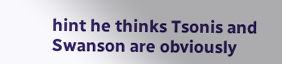hint he thinks Tsonis and Swanson are obviously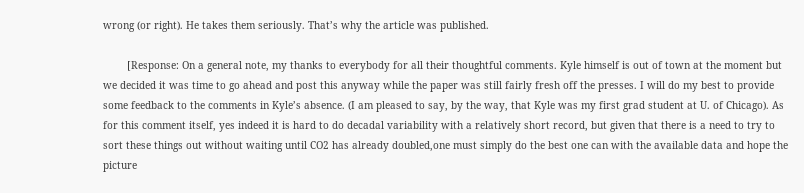wrong (or right). He takes them seriously. That’s why the article was published.

        [Response: On a general note, my thanks to everybody for all their thoughtful comments. Kyle himself is out of town at the moment but we decided it was time to go ahead and post this anyway while the paper was still fairly fresh off the presses. I will do my best to provide some feedback to the comments in Kyle’s absence. (I am pleased to say, by the way, that Kyle was my first grad student at U. of Chicago). As for this comment itself, yes indeed it is hard to do decadal variability with a relatively short record, but given that there is a need to try to sort these things out without waiting until CO2 has already doubled,one must simply do the best one can with the available data and hope the picture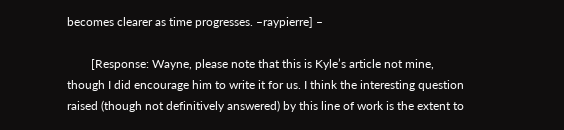becomes clearer as time progresses. –raypierre] –

        [Response: Wayne, please note that this is Kyle’s article not mine, though I did encourage him to write it for us. I think the interesting question raised (though not definitively answered) by this line of work is the extent to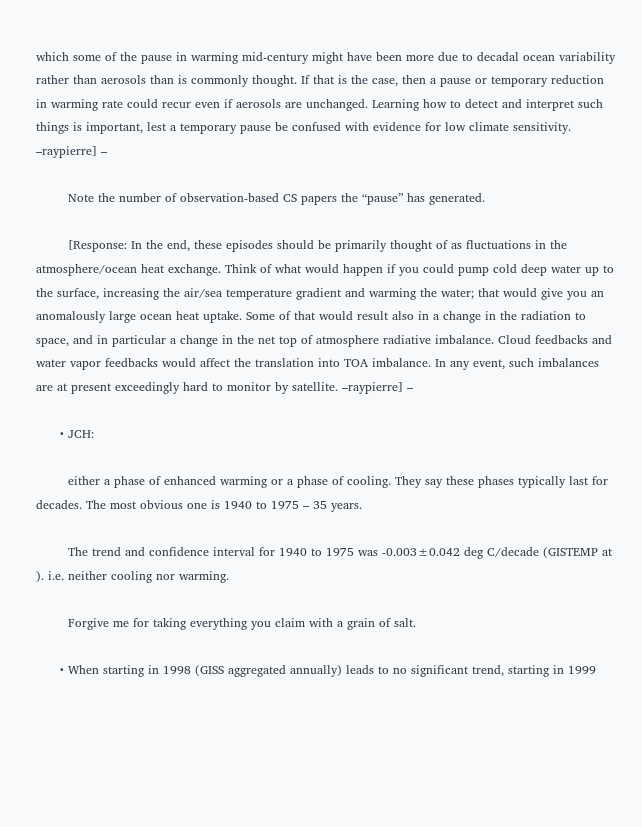which some of the pause in warming mid-century might have been more due to decadal ocean variability rather than aerosols than is commonly thought. If that is the case, then a pause or temporary reduction in warming rate could recur even if aerosols are unchanged. Learning how to detect and interpret such things is important, lest a temporary pause be confused with evidence for low climate sensitivity. –raypierre] –

        Note the number of observation-based CS papers the “pause” has generated.

        [Response: In the end, these episodes should be primarily thought of as fluctuations in the atmosphere/ocean heat exchange. Think of what would happen if you could pump cold deep water up to the surface, increasing the air/sea temperature gradient and warming the water; that would give you an anomalously large ocean heat uptake. Some of that would result also in a change in the radiation to space, and in particular a change in the net top of atmosphere radiative imbalance. Cloud feedbacks and water vapor feedbacks would affect the translation into TOA imbalance. In any event, such imbalances are at present exceedingly hard to monitor by satellite. –raypierre] –

      • JCH:

        either a phase of enhanced warming or a phase of cooling. They say these phases typically last for decades. The most obvious one is 1940 to 1975 – 35 years.

        The trend and confidence interval for 1940 to 1975 was -0.003±0.042 deg C/decade (GISTEMP at ). i.e. neither cooling nor warming.

        Forgive me for taking everything you claim with a grain of salt.

      • When starting in 1998 (GISS aggregated annually) leads to no significant trend, starting in 1999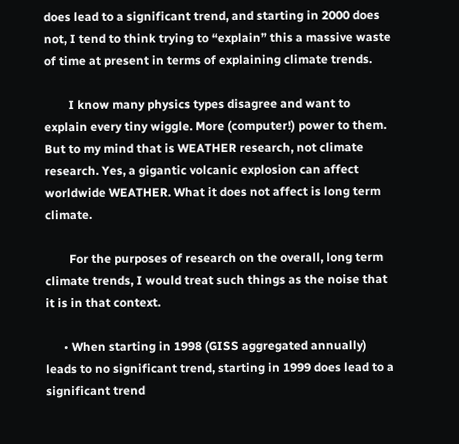does lead to a significant trend, and starting in 2000 does not, I tend to think trying to “explain” this a massive waste of time at present in terms of explaining climate trends.

        I know many physics types disagree and want to explain every tiny wiggle. More (computer!) power to them. But to my mind that is WEATHER research, not climate research. Yes, a gigantic volcanic explosion can affect worldwide WEATHER. What it does not affect is long term climate.

        For the purposes of research on the overall, long term climate trends, I would treat such things as the noise that it is in that context.

      • When starting in 1998 (GISS aggregated annually) leads to no significant trend, starting in 1999 does lead to a significant trend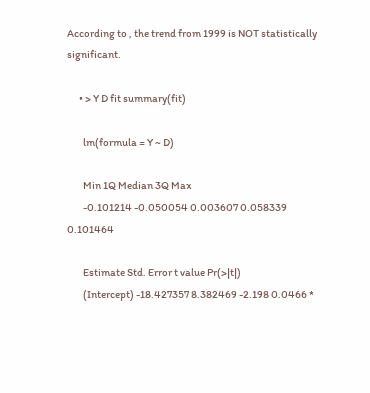According to , the trend from 1999 is NOT statistically significant.

      • > Y D fit summary(fit)

        lm(formula = Y ~ D)

        Min 1Q Median 3Q Max
        -0.101214 -0.050054 0.003607 0.058339 0.101464

        Estimate Std. Error t value Pr(>|t|)
        (Intercept) -18.427357 8.382469 -2.198 0.0466 *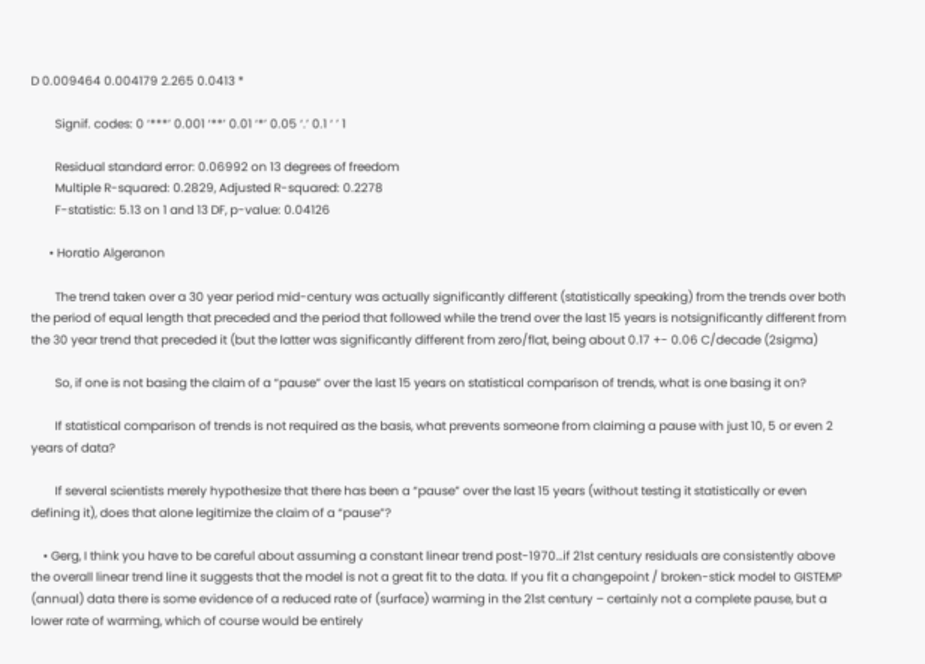D 0.009464 0.004179 2.265 0.0413 *

        Signif. codes: 0 ‘***’ 0.001 ‘**’ 0.01 ‘*’ 0.05 ‘.’ 0.1 ‘ ’ 1

        Residual standard error: 0.06992 on 13 degrees of freedom
        Multiple R-squared: 0.2829, Adjusted R-squared: 0.2278
        F-statistic: 5.13 on 1 and 13 DF, p-value: 0.04126

      • Horatio Algeranon

        The trend taken over a 30 year period mid-century was actually significantly different (statistically speaking) from the trends over both the period of equal length that preceded and the period that followed while the trend over the last 15 years is notsignificantly different from the 30 year trend that preceded it (but the latter was significantly different from zero/flat, being about 0.17 +- 0.06 C/decade (2sigma)

        So, if one is not basing the claim of a “pause” over the last 15 years on statistical comparison of trends, what is one basing it on?

        If statistical comparison of trends is not required as the basis, what prevents someone from claiming a pause with just 10, 5 or even 2 years of data?

        If several scientists merely hypothesize that there has been a “pause” over the last 15 years (without testing it statistically or even defining it), does that alone legitimize the claim of a “pause”?

    • Gerg, I think you have to be careful about assuming a constant linear trend post-1970…if 21st century residuals are consistently above the overall linear trend line it suggests that the model is not a great fit to the data. If you fit a changepoint / broken-stick model to GISTEMP (annual) data there is some evidence of a reduced rate of (surface) warming in the 21st century – certainly not a complete pause, but a lower rate of warming, which of course would be entirely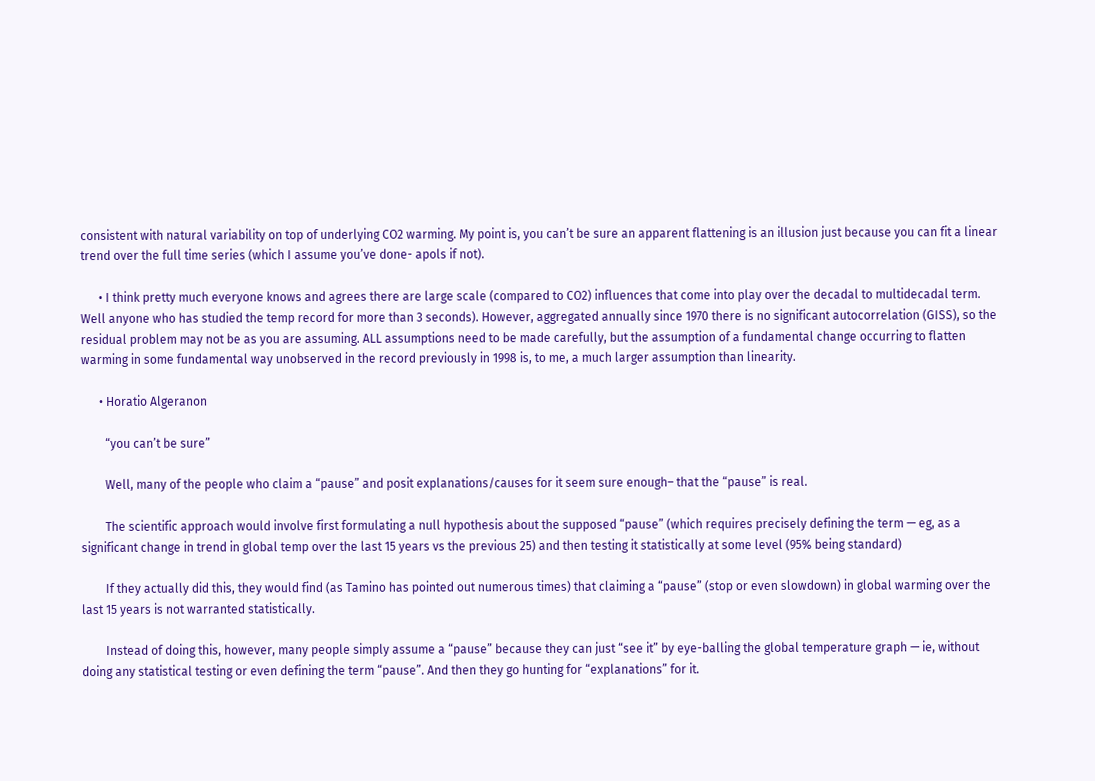consistent with natural variability on top of underlying CO2 warming. My point is, you can’t be sure an apparent flattening is an illusion just because you can fit a linear trend over the full time series (which I assume you’ve done- apols if not).

      • I think pretty much everyone knows and agrees there are large scale (compared to CO2) influences that come into play over the decadal to multidecadal term. Well anyone who has studied the temp record for more than 3 seconds). However, aggregated annually since 1970 there is no significant autocorrelation (GISS), so the residual problem may not be as you are assuming. ALL assumptions need to be made carefully, but the assumption of a fundamental change occurring to flatten warming in some fundamental way unobserved in the record previously in 1998 is, to me, a much larger assumption than linearity.

      • Horatio Algeranon

        “you can’t be sure”

        Well, many of the people who claim a “pause” and posit explanations/causes for it seem sure enough– that the “pause” is real.

        The scientific approach would involve first formulating a null hypothesis about the supposed “pause” (which requires precisely defining the term — eg, as a significant change in trend in global temp over the last 15 years vs the previous 25) and then testing it statistically at some level (95% being standard)

        If they actually did this, they would find (as Tamino has pointed out numerous times) that claiming a “pause” (stop or even slowdown) in global warming over the last 15 years is not warranted statistically.

        Instead of doing this, however, many people simply assume a “pause” because they can just “see it” by eye-balling the global temperature graph — ie, without doing any statistical testing or even defining the term “pause”. And then they go hunting for “explanations” for it.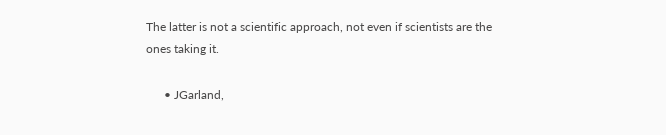The latter is not a scientific approach, not even if scientists are the ones taking it.

      • JGarland,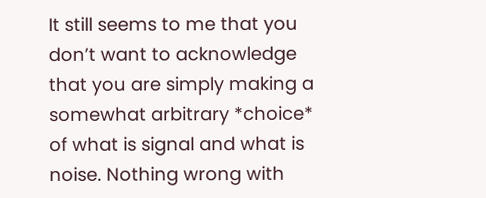It still seems to me that you don’t want to acknowledge that you are simply making a somewhat arbitrary *choice* of what is signal and what is noise. Nothing wrong with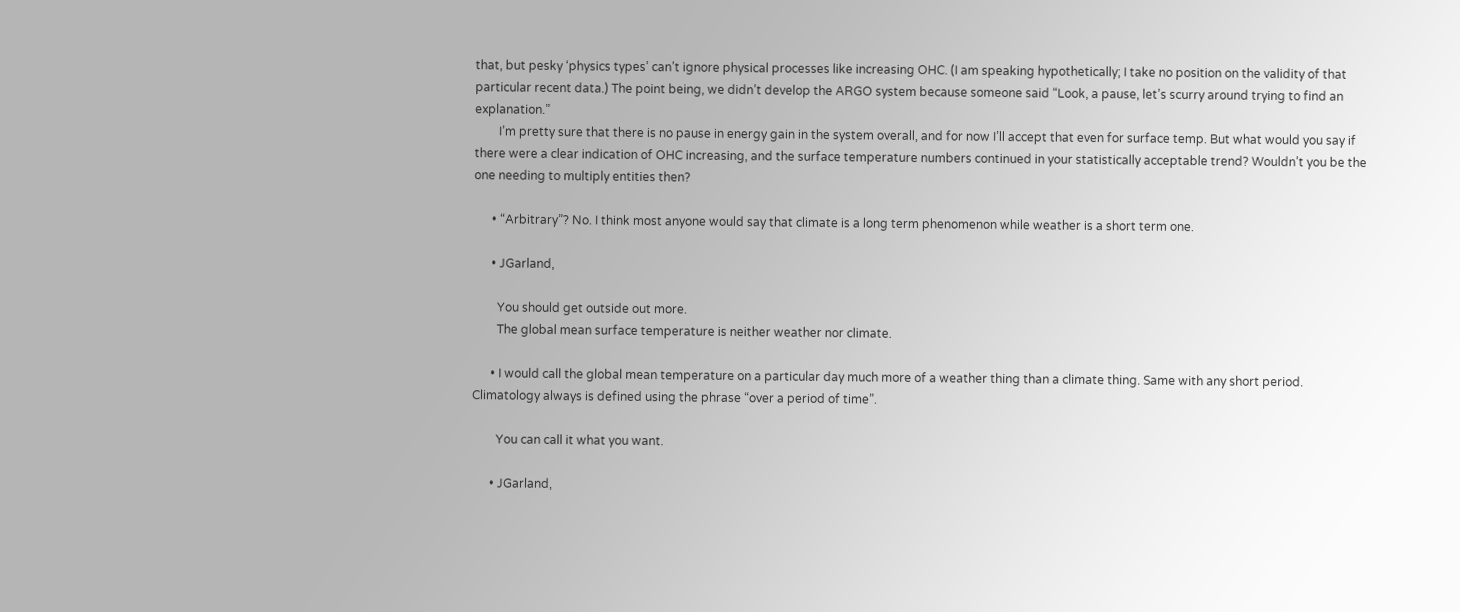that, but pesky ‘physics types’ can’t ignore physical processes like increasing OHC. (I am speaking hypothetically; I take no position on the validity of that particular recent data.) The point being, we didn’t develop the ARGO system because someone said “Look, a pause, let’s scurry around trying to find an explanation.”
        I’m pretty sure that there is no pause in energy gain in the system overall, and for now I’ll accept that even for surface temp. But what would you say if there were a clear indication of OHC increasing, and the surface temperature numbers continued in your statistically acceptable trend? Wouldn’t you be the one needing to multiply entities then?

      • “Arbitrary”? No. I think most anyone would say that climate is a long term phenomenon while weather is a short term one.

      • JGarland,

        You should get outside out more.
        The global mean surface temperature is neither weather nor climate.

      • I would call the global mean temperature on a particular day much more of a weather thing than a climate thing. Same with any short period. Climatology always is defined using the phrase “over a period of time”.

        You can call it what you want.

      • JGarland,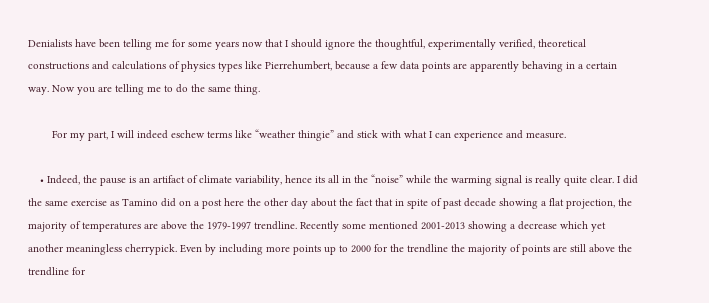Denialists have been telling me for some years now that I should ignore the thoughtful, experimentally verified, theoretical constructions and calculations of physics types like Pierrehumbert, because a few data points are apparently behaving in a certain way. Now you are telling me to do the same thing.

        For my part, I will indeed eschew terms like “weather thingie” and stick with what I can experience and measure.

    • Indeed, the pause is an artifact of climate variability, hence its all in the “noise” while the warming signal is really quite clear. I did the same exercise as Tamino did on a post here the other day about the fact that in spite of past decade showing a flat projection, the majority of temperatures are above the 1979-1997 trendline. Recently some mentioned 2001-2013 showing a decrease which yet another meaningless cherrypick. Even by including more points up to 2000 for the trendline the majority of points are still above the trendline for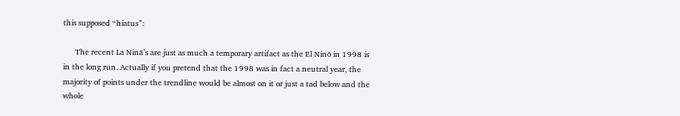this supposed “hiatus”:

      The recent La Ninã’s are just as much a temporary artifact as the El Ninõ in 1998 is in the long run. Actually if you pretend that the 1998 was in fact a neutral year, the majority of points under the trendline would be almost on it or just a tad below and the whole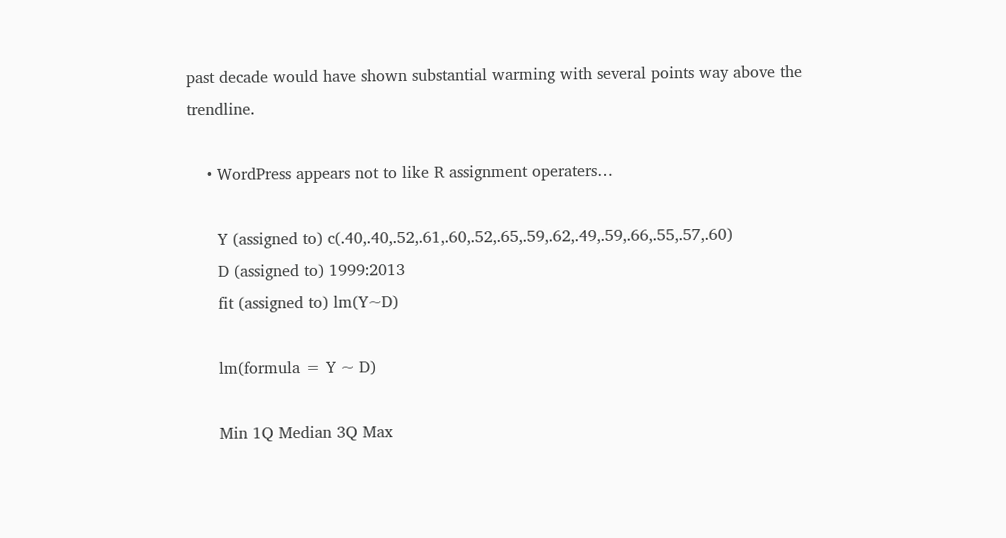past decade would have shown substantial warming with several points way above the trendline.

    • WordPress appears not to like R assignment operaters…

      Y (assigned to) c(.40,.40,.52,.61,.60,.52,.65,.59,.62,.49,.59,.66,.55,.57,.60)
      D (assigned to) 1999:2013
      fit (assigned to) lm(Y~D)

      lm(formula = Y ~ D)

      Min 1Q Median 3Q Max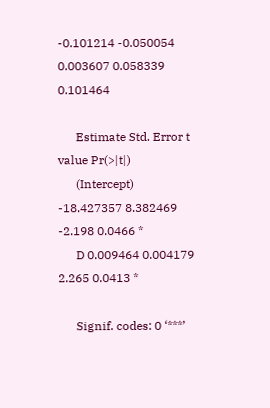-0.101214 -0.050054 0.003607 0.058339 0.101464

      Estimate Std. Error t value Pr(>|t|)
      (Intercept) -18.427357 8.382469 -2.198 0.0466 *
      D 0.009464 0.004179 2.265 0.0413 *

      Signif. codes: 0 ‘***’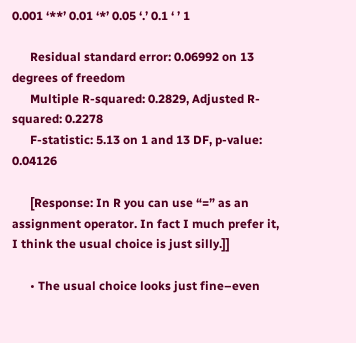0.001 ‘**’ 0.01 ‘*’ 0.05 ‘.’ 0.1 ‘ ’ 1

      Residual standard error: 0.06992 on 13 degrees of freedom
      Multiple R-squared: 0.2829, Adjusted R-squared: 0.2278
      F-statistic: 5.13 on 1 and 13 DF, p-value: 0.04126

      [Response: In R you can use “=” as an assignment operator. In fact I much prefer it, I think the usual choice is just silly.]]

      • The usual choice looks just fine–even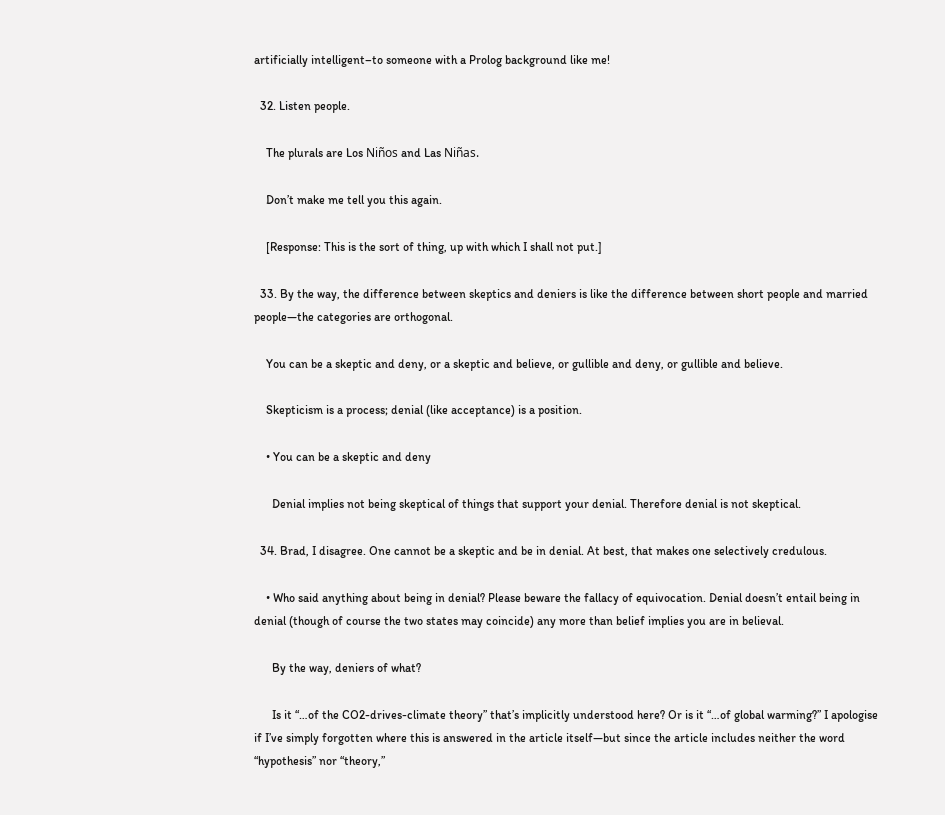artificially intelligent–to someone with a Prolog background like me!

  32. Listen people.

    The plurals are Los Niños and Las Niñas.

    Don’t make me tell you this again.

    [Response: This is the sort of thing, up with which I shall not put.]

  33. By the way, the difference between skeptics and deniers is like the difference between short people and married people—the categories are orthogonal.

    You can be a skeptic and deny, or a skeptic and believe, or gullible and deny, or gullible and believe.

    Skepticism is a process; denial (like acceptance) is a position.

    • You can be a skeptic and deny

      Denial implies not being skeptical of things that support your denial. Therefore denial is not skeptical.

  34. Brad, I disagree. One cannot be a skeptic and be in denial. At best, that makes one selectively credulous.

    • Who said anything about being in denial? Please beware the fallacy of equivocation. Denial doesn’t entail being in denial (though of course the two states may coincide) any more than belief implies you are in believal.

      By the way, deniers of what?

      Is it “…of the CO2-drives-climate theory” that’s implicitly understood here? Or is it “…of global warming?” I apologise if I’ve simply forgotten where this is answered in the article itself—but since the article includes neither the word “hypothesis” nor “theory,”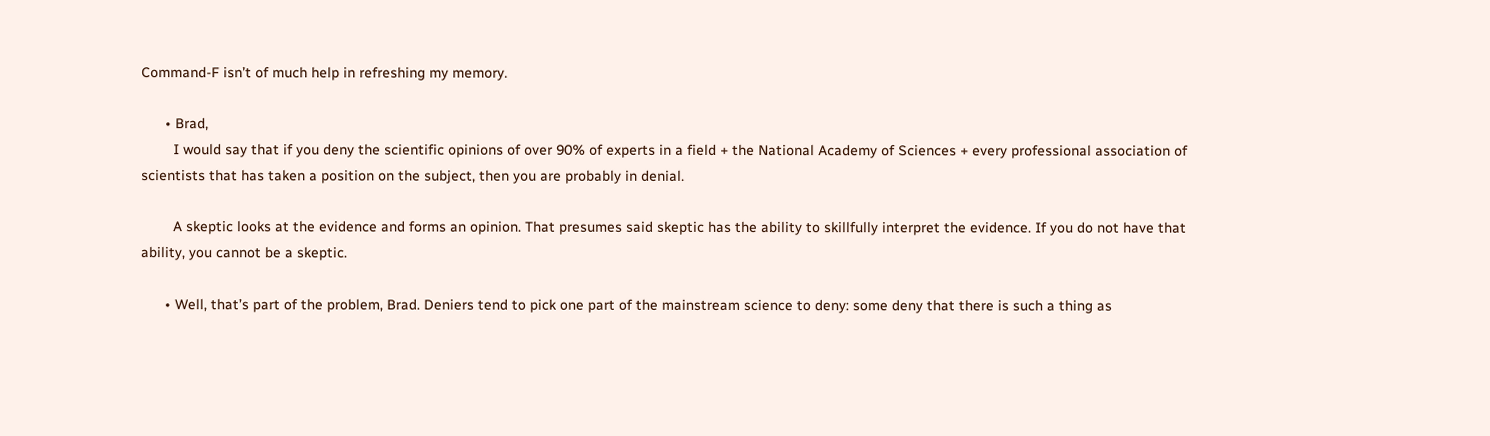Command-F isn’t of much help in refreshing my memory.

      • Brad,
        I would say that if you deny the scientific opinions of over 90% of experts in a field + the National Academy of Sciences + every professional association of scientists that has taken a position on the subject, then you are probably in denial.

        A skeptic looks at the evidence and forms an opinion. That presumes said skeptic has the ability to skillfully interpret the evidence. If you do not have that ability, you cannot be a skeptic.

      • Well, that’s part of the problem, Brad. Deniers tend to pick one part of the mainstream science to deny: some deny that there is such a thing as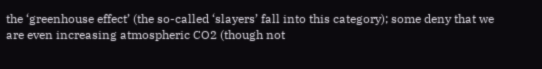the ‘greenhouse effect’ (the so-called ‘slayers’ fall into this category); some deny that we are even increasing atmospheric CO2 (though not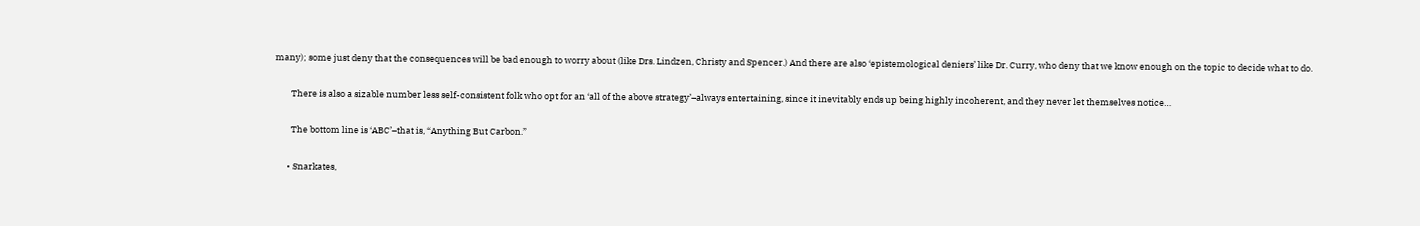many); some just deny that the consequences will be bad enough to worry about (like Drs. Lindzen, Christy and Spencer.) And there are also ‘epistemological deniers’ like Dr. Curry, who deny that we know enough on the topic to decide what to do.

        There is also a sizable number less self-consistent folk who opt for an ‘all of the above strategy’–always entertaining, since it inevitably ends up being highly incoherent, and they never let themselves notice…

        The bottom line is ‘ABC’–that is, “Anything But Carbon.”

      • Snarkates,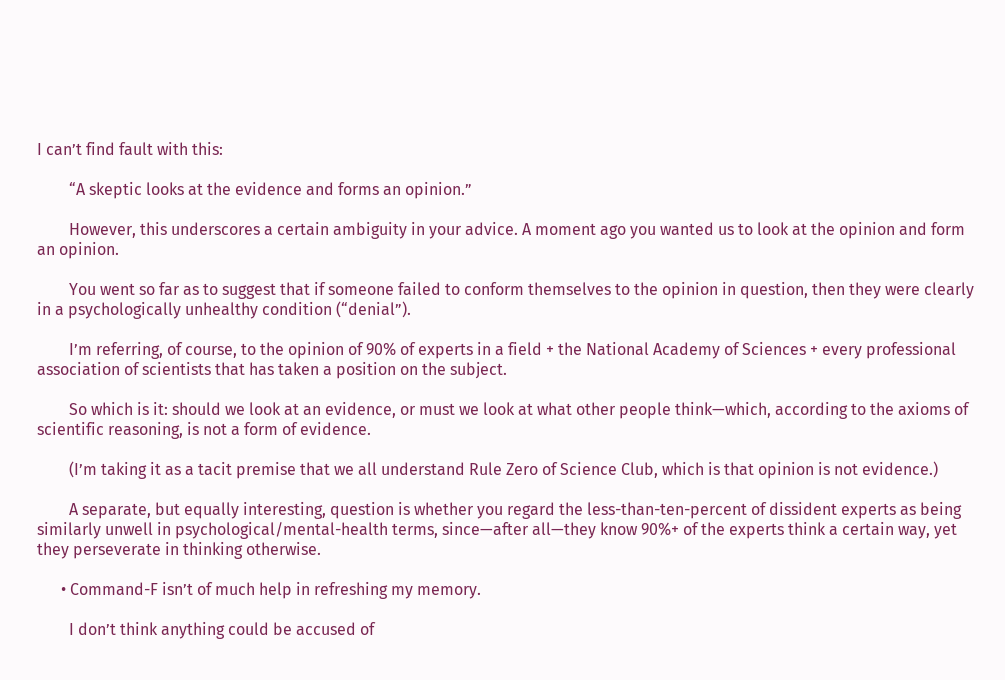I can’t find fault with this:

        “A skeptic looks at the evidence and forms an opinion.”

        However, this underscores a certain ambiguity in your advice. A moment ago you wanted us to look at the opinion and form an opinion.

        You went so far as to suggest that if someone failed to conform themselves to the opinion in question, then they were clearly in a psychologically unhealthy condition (“denial”).

        I’m referring, of course, to the opinion of 90% of experts in a field + the National Academy of Sciences + every professional association of scientists that has taken a position on the subject.

        So which is it: should we look at an evidence, or must we look at what other people think—which, according to the axioms of scientific reasoning, is not a form of evidence.

        (I’m taking it as a tacit premise that we all understand Rule Zero of Science Club, which is that opinion is not evidence.)

        A separate, but equally interesting, question is whether you regard the less-than-ten-percent of dissident experts as being similarly unwell in psychological/mental-health terms, since—after all—they know 90%+ of the experts think a certain way, yet they perseverate in thinking otherwise.

      • Command-F isn’t of much help in refreshing my memory.

        I don’t think anything could be accused of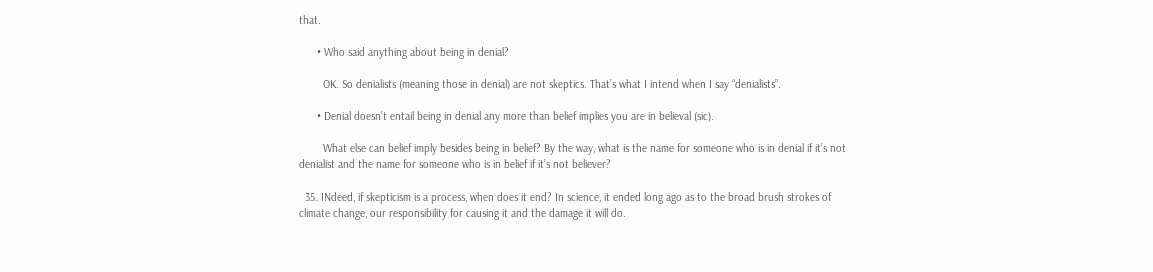that.

      • Who said anything about being in denial?

        OK. So denialists (meaning those in denial) are not skeptics. That’s what I intend when I say “denialists”.

      • Denial doesn’t entail being in denial any more than belief implies you are in believal (sic).

        What else can belief imply besides being in belief? By the way, what is the name for someone who is in denial if it’s not denialist and the name for someone who is in belief if it’s not believer?

  35. INdeed, if skepticism is a process, when does it end? In science, it ended long ago as to the broad brush strokes of climate change, our responsibility for causing it and the damage it will do.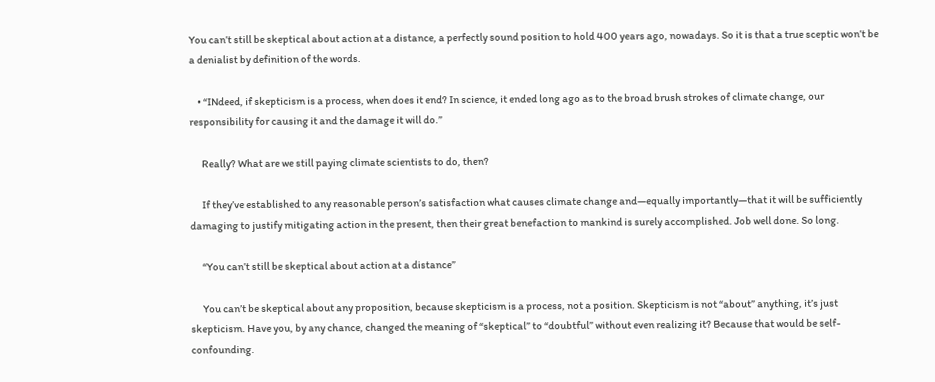You can’t still be skeptical about action at a distance, a perfectly sound position to hold 400 years ago, nowadays. So it is that a true sceptic won’t be a denialist by definition of the words.

    • “INdeed, if skepticism is a process, when does it end? In science, it ended long ago as to the broad brush strokes of climate change, our responsibility for causing it and the damage it will do.”

      Really? What are we still paying climate scientists to do, then?

      If they’ve established to any reasonable person’s satisfaction what causes climate change and—equally importantly—that it will be sufficiently damaging to justify mitigating action in the present, then their great benefaction to mankind is surely accomplished. Job well done. So long.

      “You can’t still be skeptical about action at a distance”

      You can’t be skeptical about any proposition, because skepticism is a process, not a position. Skepticism is not “about” anything, it’s just skepticism. Have you, by any chance, changed the meaning of “skeptical” to “doubtful” without even realizing it? Because that would be self-confounding.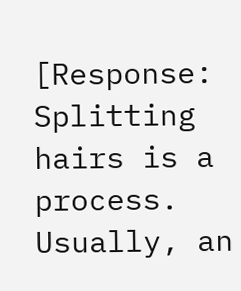[Response: Splitting hairs is a process. Usually, an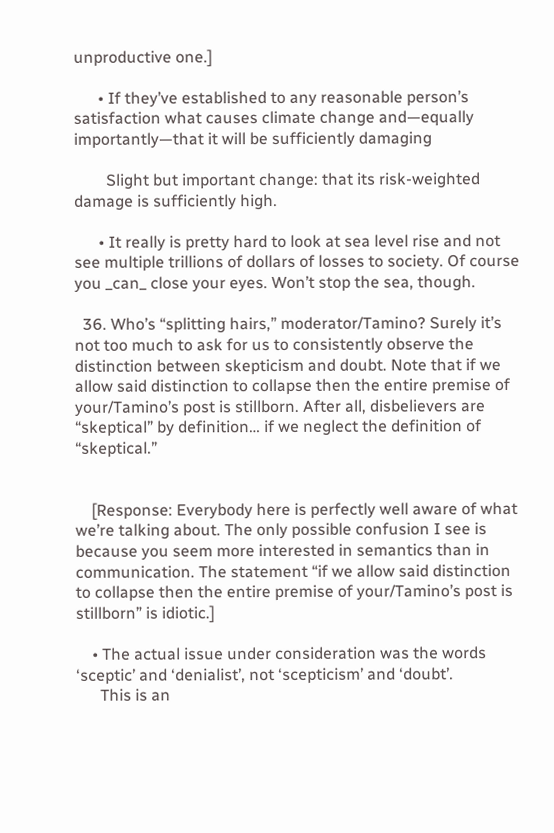unproductive one.]

      • If they’ve established to any reasonable person’s satisfaction what causes climate change and—equally importantly—that it will be sufficiently damaging

        Slight but important change: that its risk-weighted damage is sufficiently high.

      • It really is pretty hard to look at sea level rise and not see multiple trillions of dollars of losses to society. Of course you _can_ close your eyes. Won’t stop the sea, though.

  36. Who’s “splitting hairs,” moderator/Tamino? Surely it’s not too much to ask for us to consistently observe the distinction between skepticism and doubt. Note that if we allow said distinction to collapse then the entire premise of your/Tamino’s post is stillborn. After all, disbelievers are “skeptical” by definition… if we neglect the definition of “skeptical.”


    [Response: Everybody here is perfectly well aware of what we’re talking about. The only possible confusion I see is because you seem more interested in semantics than in communication. The statement “if we allow said distinction to collapse then the entire premise of your/Tamino’s post is stillborn” is idiotic.]

    • The actual issue under consideration was the words ‘sceptic’ and ‘denialist’, not ‘scepticism’ and ‘doubt’.
      This is an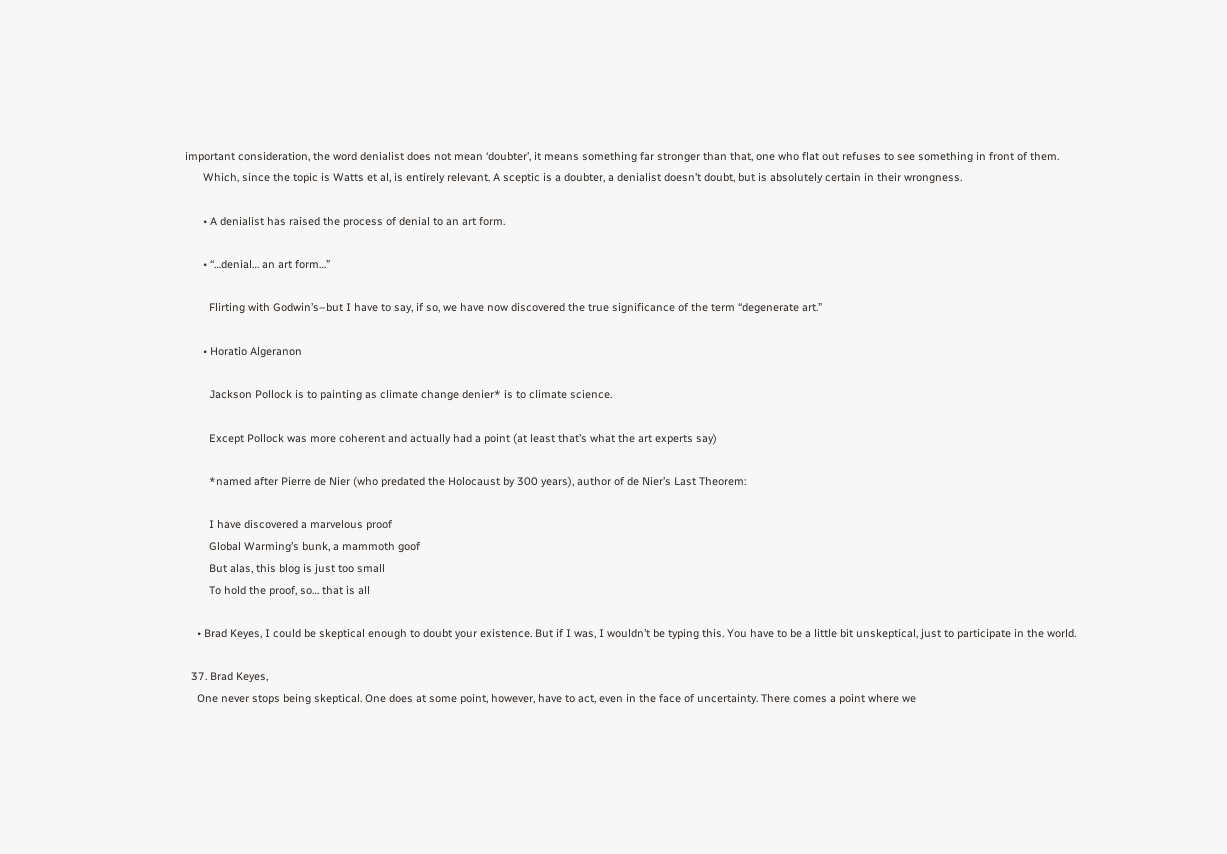important consideration, the word denialist does not mean ‘doubter’, it means something far stronger than that, one who flat out refuses to see something in front of them.
      Which, since the topic is Watts et al, is entirely relevant. A sceptic is a doubter, a denialist doesn’t doubt, but is absolutely certain in their wrongness.

      • A denialist has raised the process of denial to an art form.

      • “…denial… an art form…”

        Flirting with Godwin’s–but I have to say, if so, we have now discovered the true significance of the term “degenerate art.”

      • Horatio Algeranon

        Jackson Pollock is to painting as climate change denier* is to climate science.

        Except Pollock was more coherent and actually had a point (at least that’s what the art experts say)

        *named after Pierre de Nier (who predated the Holocaust by 300 years), author of de Nier’s Last Theorem:

        I have discovered a marvelous proof
        Global Warming’s bunk, a mammoth goof
        But alas, this blog is just too small
        To hold the proof, so… that is all

    • Brad Keyes, I could be skeptical enough to doubt your existence. But if I was, I wouldn’t be typing this. You have to be a little bit unskeptical, just to participate in the world.

  37. Brad Keyes,
    One never stops being skeptical. One does at some point, however, have to act, even in the face of uncertainty. There comes a point where we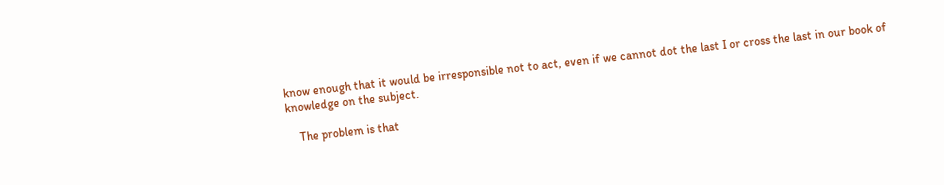know enough that it would be irresponsible not to act, even if we cannot dot the last I or cross the last in our book of knowledge on the subject.

    The problem is that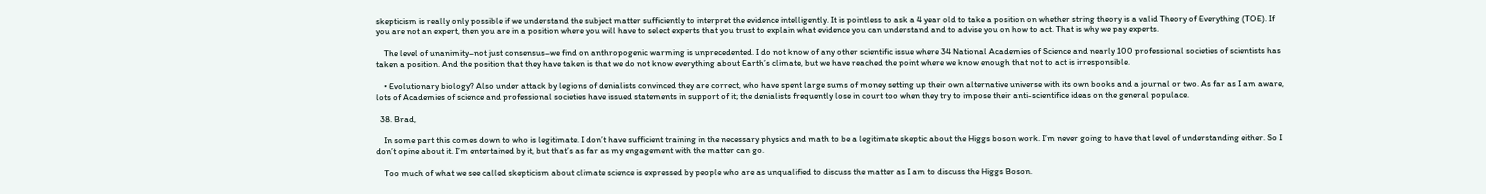skepticism is really only possible if we understand the subject matter sufficiently to interpret the evidence intelligently. It is pointless to ask a 4 year old to take a position on whether string theory is a valid Theory of Everything (TOE). If you are not an expert, then you are in a position where you will have to select experts that you trust to explain what evidence you can understand and to advise you on how to act. That is why we pay experts.

    The level of unanimity–not just consensus–we find on anthropogenic warming is unprecedented. I do not know of any other scientific issue where 34 National Academies of Science and nearly 100 professional societies of scientists has taken a position. And the position that they have taken is that we do not know everything about Earth’s climate, but we have reached the point where we know enough that not to act is irresponsible.

    • Evolutionary biology? Also under attack by legions of denialists convinced they are correct, who have spent large sums of money setting up their own alternative universe with its own books and a journal or two. As far as I am aware, lots of Academies of science and professional societies have issued statements in support of it; the denialists frequently lose in court too when they try to impose their anti-scientifice ideas on the general populace.

  38. Brad,

    In some part this comes down to who is legitimate. I don’t have sufficient training in the necessary physics and math to be a legitimate skeptic about the Higgs boson work. I’m never going to have that level of understanding either. So I don’t opine about it. I’m entertained by it, but that’s as far as my engagement with the matter can go.

    Too much of what we see called skepticism about climate science is expressed by people who are as unqualified to discuss the matter as I am to discuss the Higgs Boson.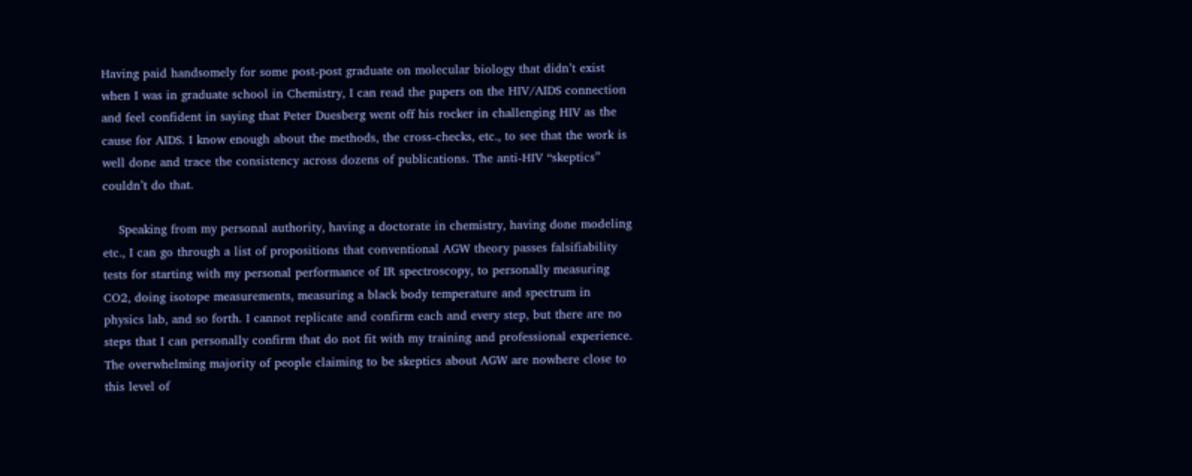Having paid handsomely for some post-post graduate on molecular biology that didn’t exist when I was in graduate school in Chemistry, I can read the papers on the HIV/AIDS connection and feel confident in saying that Peter Duesberg went off his rocker in challenging HIV as the cause for AIDS. I know enough about the methods, the cross-checks, etc., to see that the work is well done and trace the consistency across dozens of publications. The anti-HIV “skeptics” couldn’t do that.

    Speaking from my personal authority, having a doctorate in chemistry, having done modeling etc., I can go through a list of propositions that conventional AGW theory passes falsifiability tests for starting with my personal performance of IR spectroscopy, to personally measuring CO2, doing isotope measurements, measuring a black body temperature and spectrum in physics lab, and so forth. I cannot replicate and confirm each and every step, but there are no steps that I can personally confirm that do not fit with my training and professional experience. The overwhelming majority of people claiming to be skeptics about AGW are nowhere close to this level of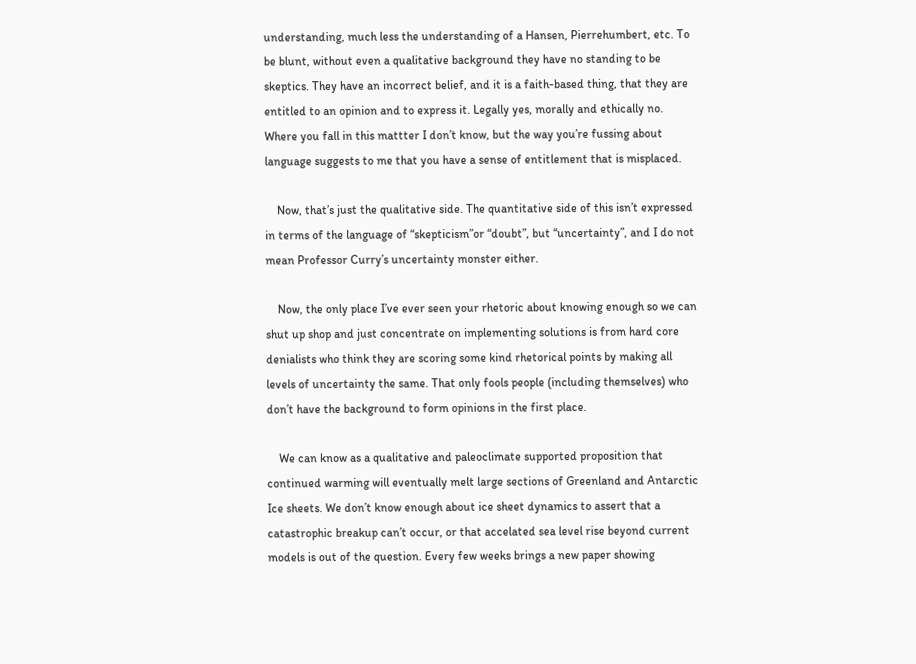understanding, much less the understanding of a Hansen, Pierrehumbert, etc. To be blunt, without even a qualitative background they have no standing to be skeptics. They have an incorrect belief, and it is a faith-based thing, that they are entitled to an opinion and to express it. Legally yes, morally and ethically no. Where you fall in this mattter I don’t know, but the way you’re fussing about language suggests to me that you have a sense of entitlement that is misplaced.

    Now, that’s just the qualitative side. The quantitative side of this isn’t expressed in terms of the language of “skepticism”or “doubt”, but “uncertainty”, and I do not mean Professor Curry’s uncertainty monster either.

    Now, the only place I’ve ever seen your rhetoric about knowing enough so we can shut up shop and just concentrate on implementing solutions is from hard core denialists who think they are scoring some kind rhetorical points by making all levels of uncertainty the same. That only fools people (including themselves) who don’t have the background to form opinions in the first place.

    We can know as a qualitative and paleoclimate supported proposition that continued warming will eventually melt large sections of Greenland and Antarctic Ice sheets. We don’t know enough about ice sheet dynamics to assert that a catastrophic breakup can’t occur, or that accelated sea level rise beyond current models is out of the question. Every few weeks brings a new paper showing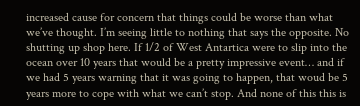increased cause for concern that things could be worse than what we’ve thought. I’m seeing little to nothing that says the opposite. No shutting up shop here. If 1/2 of West Antartica were to slip into the ocean over 10 years that would be a pretty impressive event… and if we had 5 years warning that it was going to happen, that woud be 5 years more to cope with what we can’t stop. And none of this this is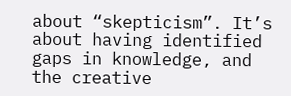about “skepticism”. It’s about having identified gaps in knowledge, and the creative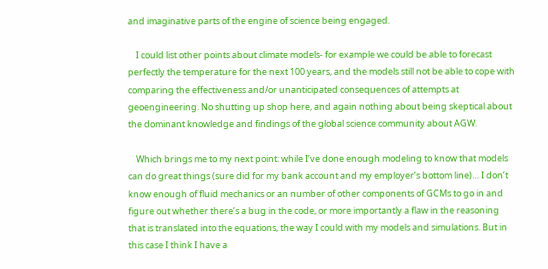and imaginative parts of the engine of science being engaged.

    I could list other points about climate models- for example we could be able to forecast perfectly the temperature for the next 100 years, and the models still not be able to cope with comparing the effectiveness and/or unanticipated consequences of attempts at geoengineering. No shutting up shop here, and again nothing about being skeptical about the dominant knowledge and findings of the global science community about AGW.

    Which brings me to my next point: while I’ve done enough modeling to know that models can do great things (sure did for my bank account and my employer’s bottom line)… I don’t know enough of fluid mechanics or an number of other components of GCMs to go in and figure out whether there’s a bug in the code, or more importantly a flaw in the reasoning that is translated into the equations, the way I could with my models and simulations. But in this case I think I have a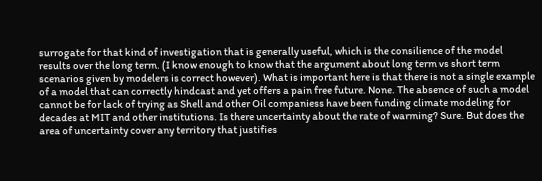surrogate for that kind of investigation that is generally useful, which is the consilience of the model results over the long term. (I know enough to know that the argument about long term vs short term scenarios given by modelers is correct however). What is important here is that there is not a single example of a model that can correctly hindcast and yet offers a pain free future. None. The absence of such a model cannot be for lack of trying as Shell and other Oil companiess have been funding climate modeling for decades at MIT and other institutions. Is there uncertainty about the rate of warming? Sure. But does the area of uncertainty cover any territory that justifies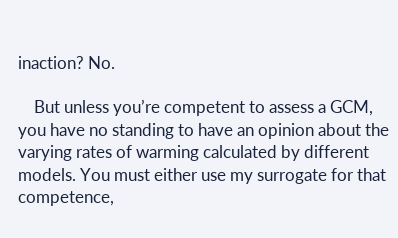inaction? No.

    But unless you’re competent to assess a GCM, you have no standing to have an opinion about the varying rates of warming calculated by different models. You must either use my surrogate for that competence,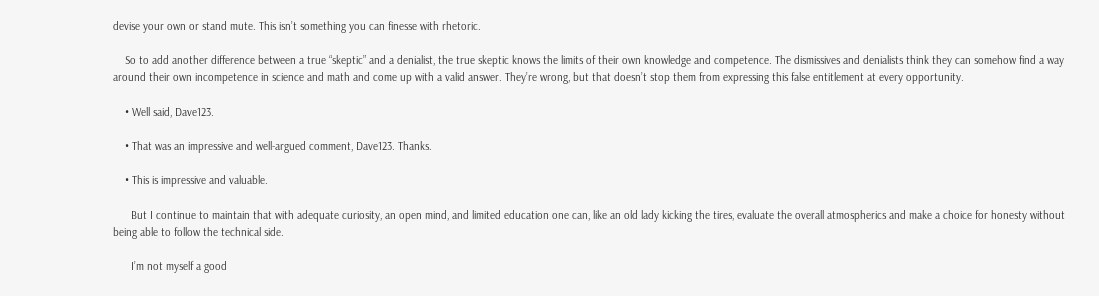devise your own or stand mute. This isn’t something you can finesse with rhetoric.

    So to add another difference between a true “skeptic” and a denialist, the true skeptic knows the limits of their own knowledge and competence. The dismissives and denialists think they can somehow find a way around their own incompetence in science and math and come up with a valid answer. They’re wrong, but that doesn’t stop them from expressing this false entitlement at every opportunity.

    • Well said, Dave123.

    • That was an impressive and well-argued comment, Dave123. Thanks.

    • This is impressive and valuable.

      But I continue to maintain that with adequate curiosity, an open mind, and limited education one can, like an old lady kicking the tires, evaluate the overall atmospherics and make a choice for honesty without being able to follow the technical side.

      I’m not myself a good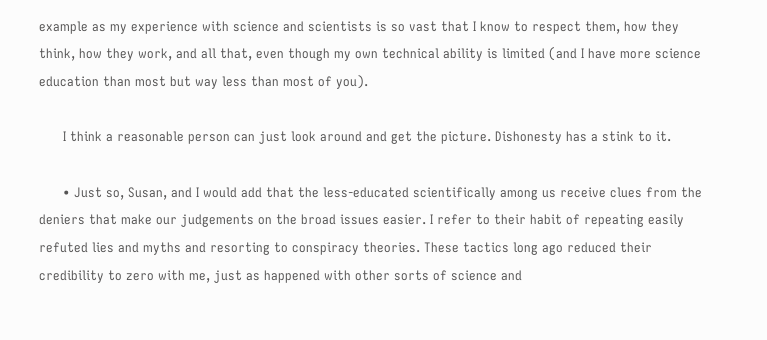example as my experience with science and scientists is so vast that I know to respect them, how they think, how they work, and all that, even though my own technical ability is limited (and I have more science education than most but way less than most of you).

      I think a reasonable person can just look around and get the picture. Dishonesty has a stink to it.

      • Just so, Susan, and I would add that the less-educated scientifically among us receive clues from the deniers that make our judgements on the broad issues easier. I refer to their habit of repeating easily refuted lies and myths and resorting to conspiracy theories. These tactics long ago reduced their credibility to zero with me, just as happened with other sorts of science and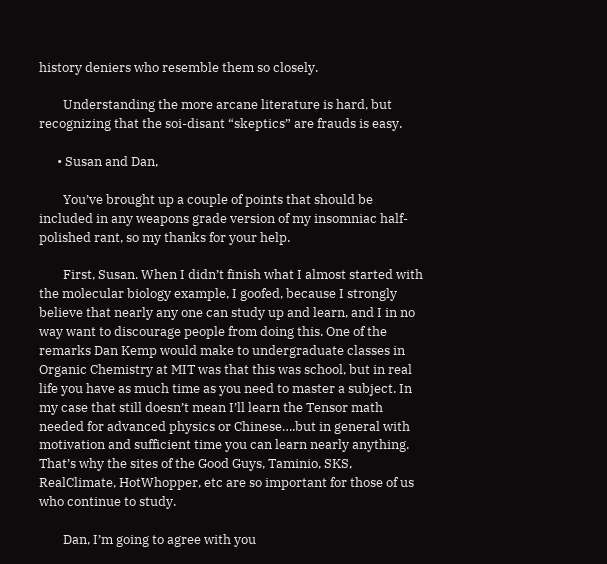history deniers who resemble them so closely.

        Understanding the more arcane literature is hard, but recognizing that the soi-disant “skeptics” are frauds is easy.

      • Susan and Dan,

        You’ve brought up a couple of points that should be included in any weapons grade version of my insomniac half-polished rant, so my thanks for your help.

        First, Susan. When I didn’t finish what I almost started with the molecular biology example, I goofed, because I strongly believe that nearly any one can study up and learn, and I in no way want to discourage people from doing this. One of the remarks Dan Kemp would make to undergraduate classes in Organic Chemistry at MIT was that this was school, but in real life you have as much time as you need to master a subject. In my case that still doesn’t mean I’ll learn the Tensor math needed for advanced physics or Chinese….but in general with motivation and sufficient time you can learn nearly anything. That’s why the sites of the Good Guys, Taminio, SKS, RealClimate, HotWhopper, etc are so important for those of us who continue to study.

        Dan, I’m going to agree with you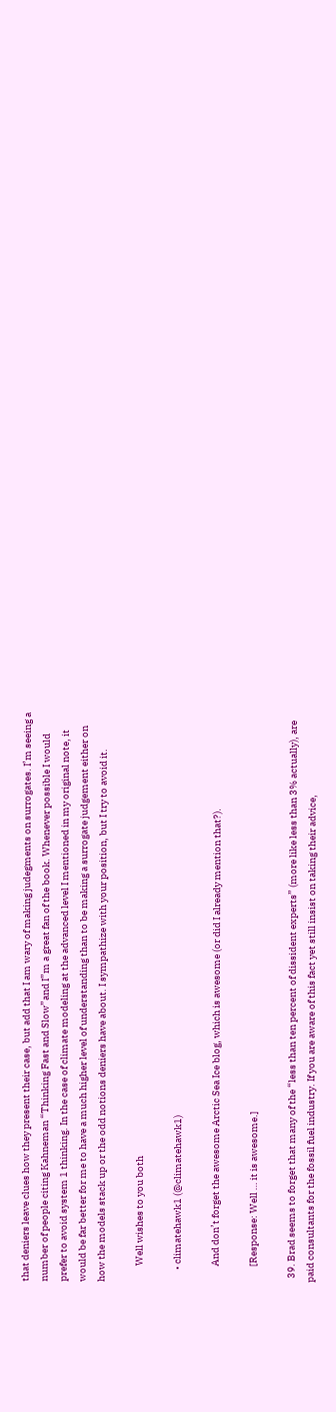that deniers leave clues how they present their case, but add that I am wary of making judegments on surrogates. I’m seeing a number of people citing Kahneman “Thinking Fast and Slow”and I”m a great fan of the book. Whenever possible I would prefer to avoid system 1 thinking. In the case of climate modeling at the advanced level I mentioned in my original note, it would be far better for me to have a much higher level of understanding than to be making a surrogate judgement either on how the models stack up or the odd notions deniers have about. I sympathize with your position, but I try to avoid it.

        Well wishes to you both

      • climatehawk1 (@climatehawk1)

        And don’t forget the awesome Arctic Sea Ice blog, which is awesome (or did I already mention that?).

        [Response: Well … it is awesome.]

  39. Brad seems to forget that many of the “less than ten percent of dissident experts” (more like less than 3% actually), are paid consultants for the fossil fuel industry. If you are aware of this fact yet still insist on taking their advice,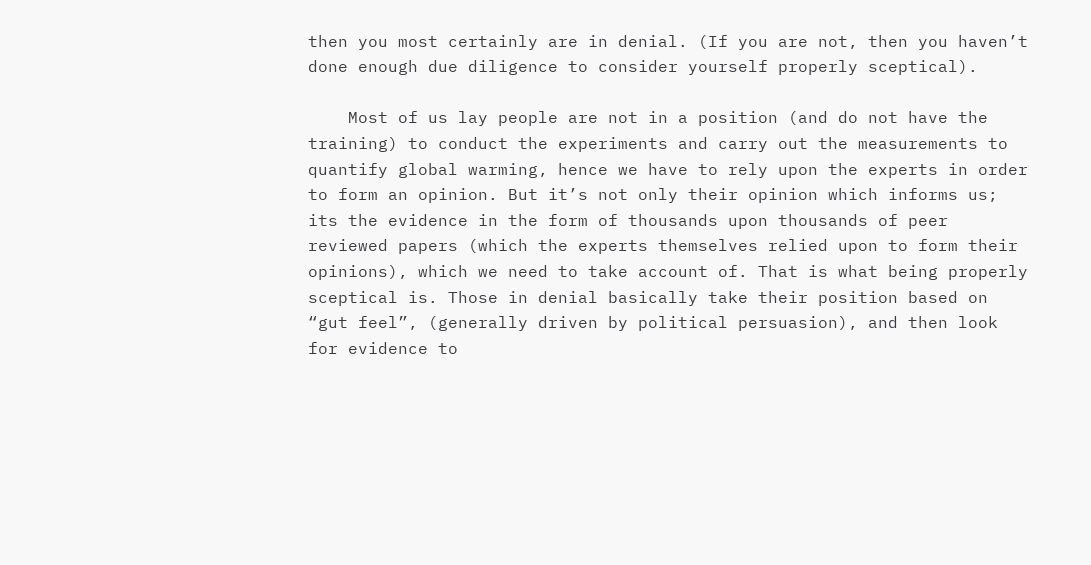then you most certainly are in denial. (If you are not, then you haven’t done enough due diligence to consider yourself properly sceptical).

    Most of us lay people are not in a position (and do not have the training) to conduct the experiments and carry out the measurements to quantify global warming, hence we have to rely upon the experts in order to form an opinion. But it’s not only their opinion which informs us; its the evidence in the form of thousands upon thousands of peer reviewed papers (which the experts themselves relied upon to form their opinions), which we need to take account of. That is what being properly sceptical is. Those in denial basically take their position based on “gut feel”, (generally driven by political persuasion), and then look for evidence to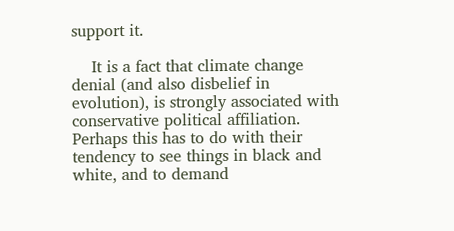support it.

    It is a fact that climate change denial (and also disbelief in evolution), is strongly associated with conservative political affiliation. Perhaps this has to do with their tendency to see things in black and white, and to demand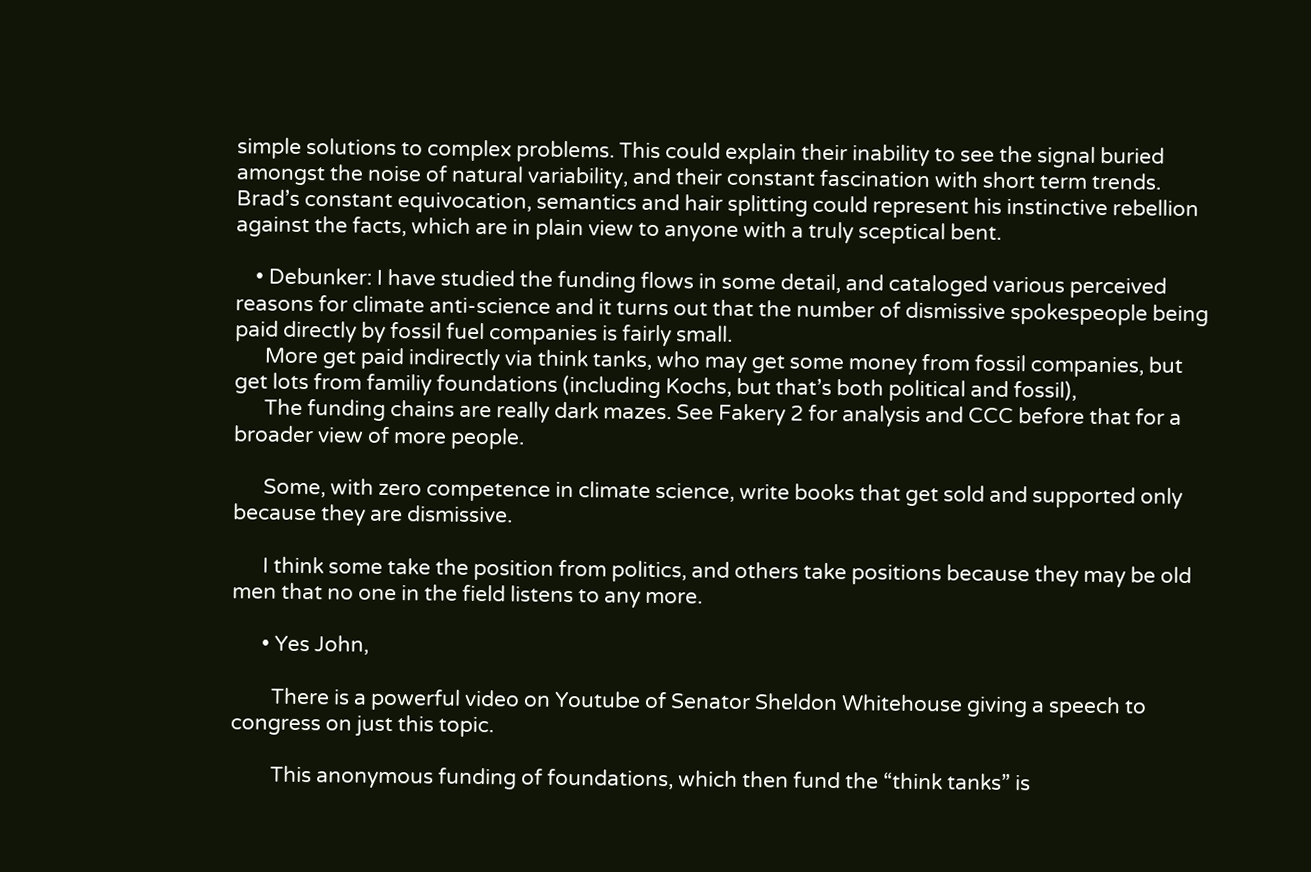simple solutions to complex problems. This could explain their inability to see the signal buried amongst the noise of natural variability, and their constant fascination with short term trends. Brad’s constant equivocation, semantics and hair splitting could represent his instinctive rebellion against the facts, which are in plain view to anyone with a truly sceptical bent.

    • Debunker: I have studied the funding flows in some detail, and cataloged various perceived reasons for climate anti-science and it turns out that the number of dismissive spokespeople being paid directly by fossil fuel companies is fairly small.
      More get paid indirectly via think tanks, who may get some money from fossil companies, but get lots from familiy foundations (including Kochs, but that’s both political and fossil),
      The funding chains are really dark mazes. See Fakery 2 for analysis and CCC before that for a broader view of more people.

      Some, with zero competence in climate science, write books that get sold and supported only because they are dismissive.

      I think some take the position from politics, and others take positions because they may be old men that no one in the field listens to any more.

      • Yes John,

        There is a powerful video on Youtube of Senator Sheldon Whitehouse giving a speech to congress on just this topic.

        This anonymous funding of foundations, which then fund the “think tanks” is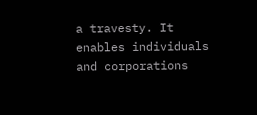a travesty. It enables individuals and corporations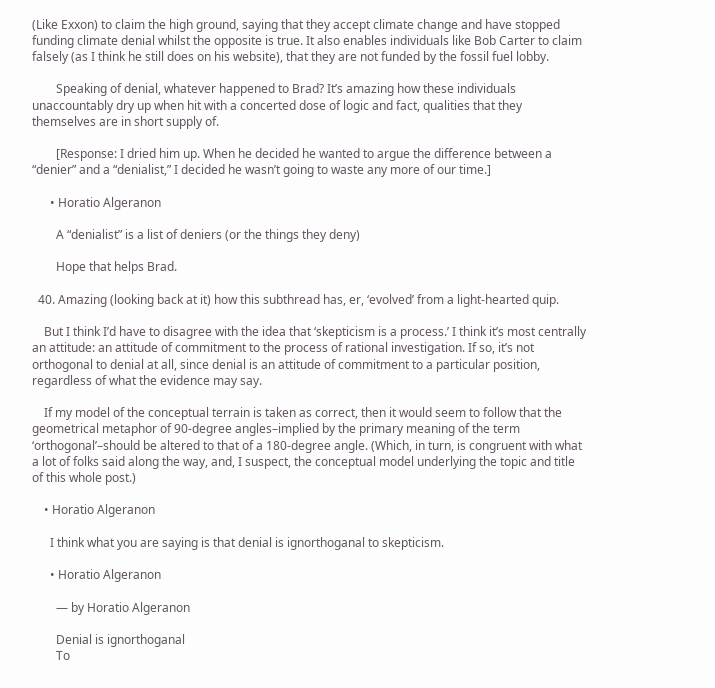(Like Exxon) to claim the high ground, saying that they accept climate change and have stopped funding climate denial whilst the opposite is true. It also enables individuals like Bob Carter to claim falsely (as I think he still does on his website), that they are not funded by the fossil fuel lobby.

        Speaking of denial, whatever happened to Brad? It’s amazing how these individuals unaccountably dry up when hit with a concerted dose of logic and fact, qualities that they themselves are in short supply of.

        [Response: I dried him up. When he decided he wanted to argue the difference between a “denier” and a “denialist,” I decided he wasn’t going to waste any more of our time.]

      • Horatio Algeranon

        A “denialist” is a list of deniers (or the things they deny)

        Hope that helps Brad.

  40. Amazing (looking back at it) how this subthread has, er, ‘evolved’ from a light-hearted quip.

    But I think I’d have to disagree with the idea that ‘skepticism is a process.’ I think it’s most centrally an attitude: an attitude of commitment to the process of rational investigation. If so, it’s not orthogonal to denial at all, since denial is an attitude of commitment to a particular position, regardless of what the evidence may say.

    If my model of the conceptual terrain is taken as correct, then it would seem to follow that the geometrical metaphor of 90-degree angles–implied by the primary meaning of the term ‘orthogonal’–should be altered to that of a 180-degree angle. (Which, in turn, is congruent with what a lot of folks said along the way, and, I suspect, the conceptual model underlying the topic and title of this whole post.)

    • Horatio Algeranon

      I think what you are saying is that denial is ignorthoganal to skepticism.

      • Horatio Algeranon

        — by Horatio Algeranon

        Denial is ignorthoganal
        To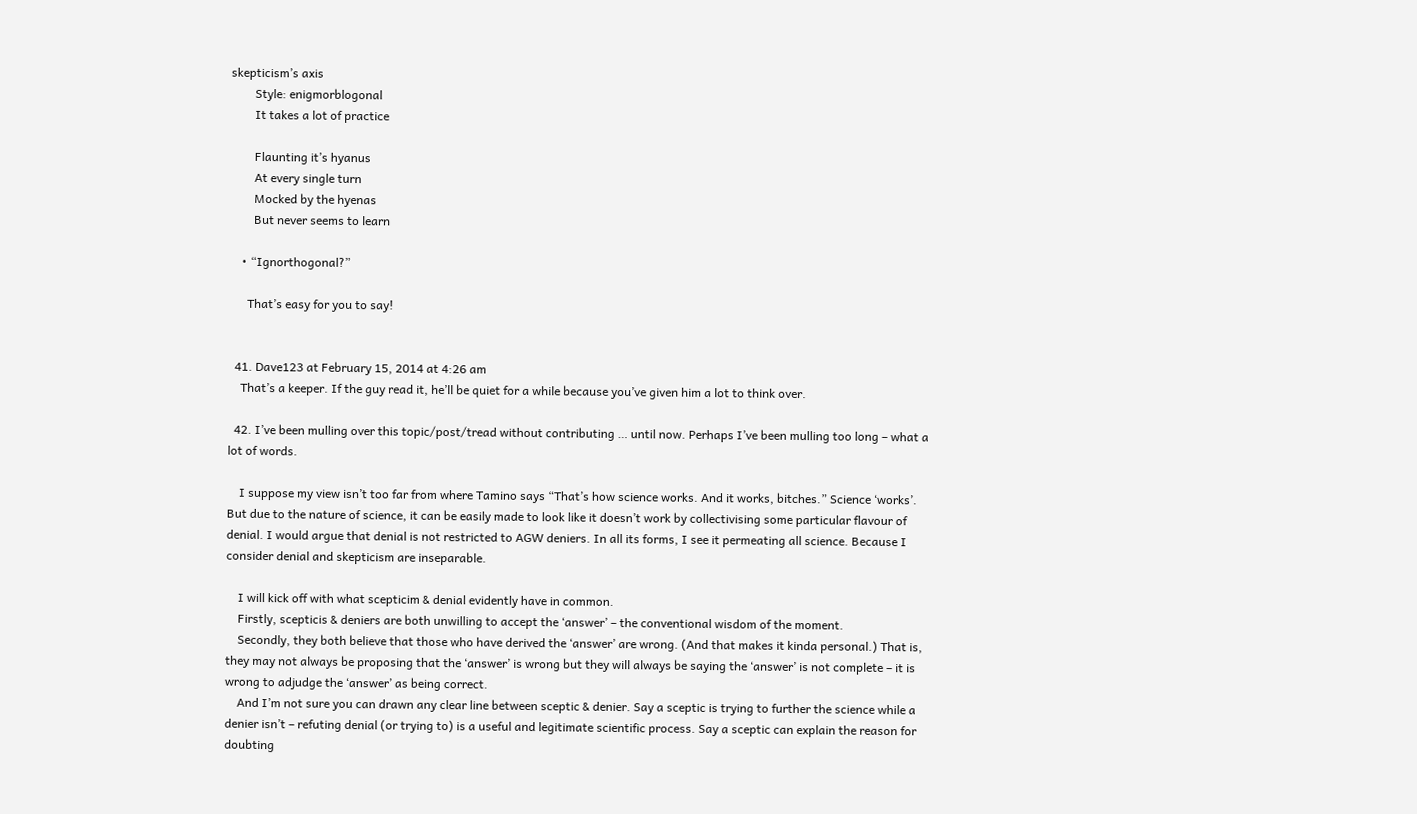skepticism’s axis
        Style: enigmorblogonal
        It takes a lot of practice

        Flaunting it’s hyanus
        At every single turn
        Mocked by the hyenas
        But never seems to learn

    • “Ignorthogonal?”

      That’s easy for you to say!


  41. Dave123 at February 15, 2014 at 4:26 am
    That’s a keeper. If the guy read it, he’ll be quiet for a while because you’ve given him a lot to think over.

  42. I’ve been mulling over this topic/post/tread without contributing … until now. Perhaps I’ve been mulling too long – what a lot of words.

    I suppose my view isn’t too far from where Tamino says “That’s how science works. And it works, bitches.” Science ‘works’. But due to the nature of science, it can be easily made to look like it doesn’t work by collectivising some particular flavour of denial. I would argue that denial is not restricted to AGW deniers. In all its forms, I see it permeating all science. Because I consider denial and skepticism are inseparable.

    I will kick off with what scepticim & denial evidently have in common.
    Firstly, scepticis & deniers are both unwilling to accept the ‘answer’ – the conventional wisdom of the moment.
    Secondly, they both believe that those who have derived the ‘answer’ are wrong. (And that makes it kinda personal.) That is, they may not always be proposing that the ‘answer’ is wrong but they will always be saying the ‘answer’ is not complete – it is wrong to adjudge the ‘answer’ as being correct.
    And I’m not sure you can drawn any clear line between sceptic & denier. Say a sceptic is trying to further the science while a denier isn’t – refuting denial (or trying to) is a useful and legitimate scientific process. Say a sceptic can explain the reason for doubting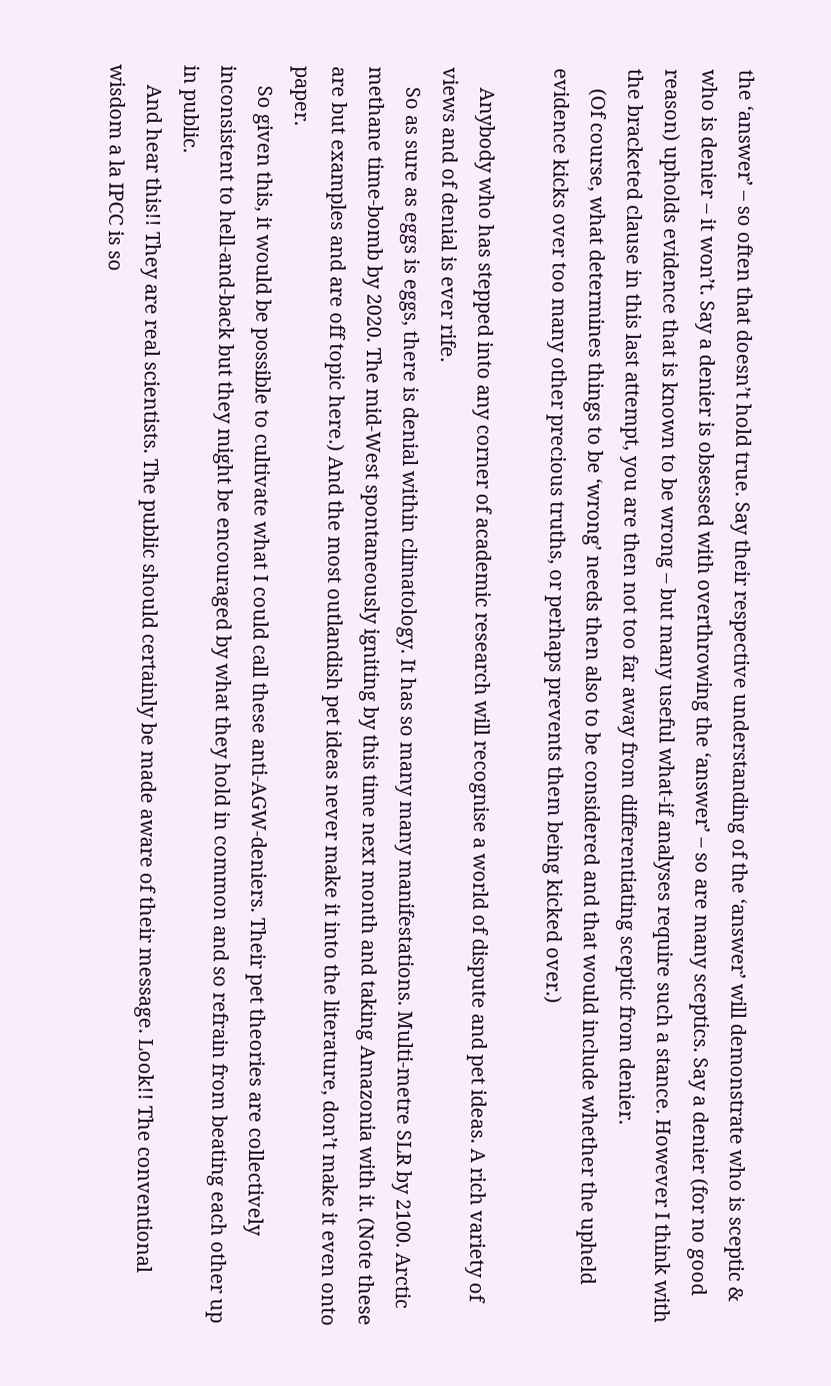the ‘answer’ – so often that doesn’t hold true. Say their respective understanding of the ‘answer’ will demonstrate who is sceptic & who is denier – it won’t. Say a denier is obsessed with overthrowing the ‘answer’ – so are many sceptics. Say a denier (for no good reason) upholds evidence that is known to be wrong – but many useful what-if analyses require such a stance. However I think with the bracketed clause in this last attempt, you are then not too far away from differentiating sceptic from denier.
    (Of course, what determines things to be ‘wrong’ needs then also to be considered and that would include whether the upheld evidence kicks over too many other precious truths, or perhaps prevents them being kicked over.)

    Anybody who has stepped into any corner of academic research will recognise a world of dispute and pet ideas. A rich variety of views and of denial is ever rife.
    So as sure as eggs is eggs, there is denial within climatology. It has so many many manifestations. Multi-metre SLR by 2100. Arctic methane time-bomb by 2020. The mid-West spontaneously igniting by this time next month and taking Amazonia with it. (Note these are but examples and are off topic here.) And the most outlandish pet ideas never make it into the literature, don’t make it even onto paper.
    So given this, it would be possible to cultivate what I could call these anti-AGW-deniers. Their pet theories are collectively inconsistent to hell-and-back but they might be encouraged by what they hold in common and so refrain from beating each other up in public.
    And hear this!! They are real scientists. The public should certainly be made aware of their message. Look!! The conventional wisdom a la IPCC is so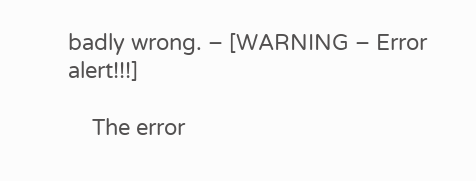badly wrong. – [WARNING – Error alert!!!]

    The error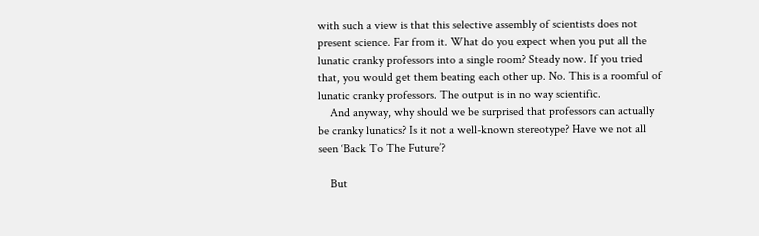with such a view is that this selective assembly of scientists does not present science. Far from it. What do you expect when you put all the lunatic cranky professors into a single room? Steady now. If you tried that, you would get them beating each other up. No. This is a roomful of lunatic cranky professors. The output is in no way scientific.
    And anyway, why should we be surprised that professors can actually be cranky lunatics? Is it not a well-known stereotype? Have we not all seen ‘Back To The Future’?

    But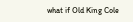what if Old King Cole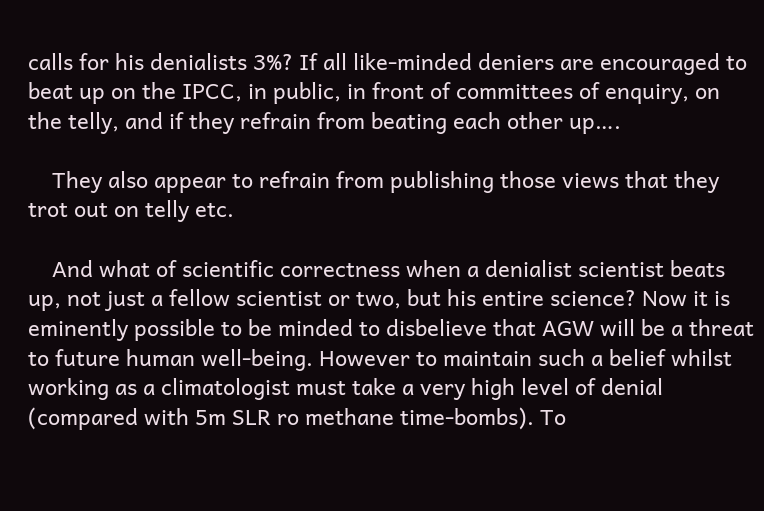calls for his denialists 3%? If all like-minded deniers are encouraged to beat up on the IPCC, in public, in front of committees of enquiry, on the telly, and if they refrain from beating each other up….

    They also appear to refrain from publishing those views that they trot out on telly etc.

    And what of scientific correctness when a denialist scientist beats up, not just a fellow scientist or two, but his entire science? Now it is eminently possible to be minded to disbelieve that AGW will be a threat to future human well-being. However to maintain such a belief whilst working as a climatologist must take a very high level of denial (compared with 5m SLR ro methane time-bombs). To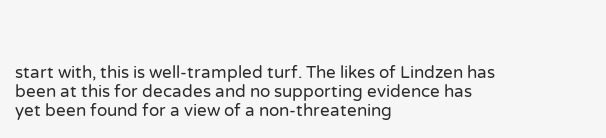start with, this is well-trampled turf. The likes of Lindzen has been at this for decades and no supporting evidence has yet been found for a view of a non-threatening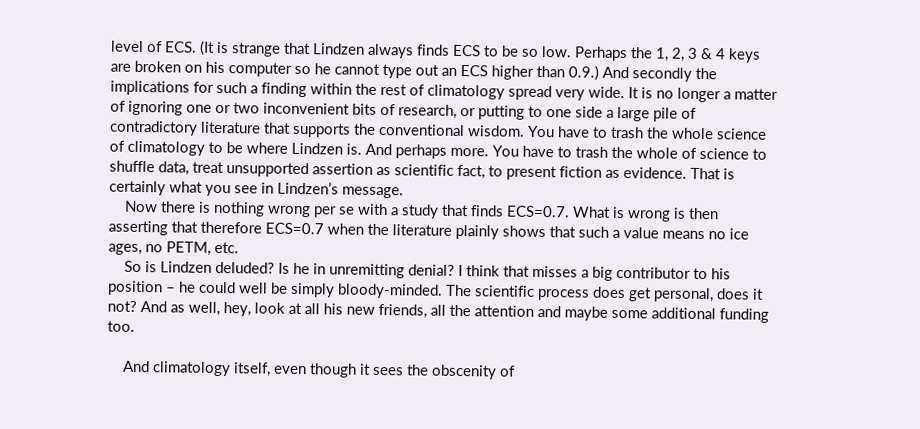level of ECS. (It is strange that Lindzen always finds ECS to be so low. Perhaps the 1, 2, 3 & 4 keys are broken on his computer so he cannot type out an ECS higher than 0.9.) And secondly the implications for such a finding within the rest of climatology spread very wide. It is no longer a matter of ignoring one or two inconvenient bits of research, or putting to one side a large pile of contradictory literature that supports the conventional wisdom. You have to trash the whole science of climatology to be where Lindzen is. And perhaps more. You have to trash the whole of science to shuffle data, treat unsupported assertion as scientific fact, to present fiction as evidence. That is certainly what you see in Lindzen’s message.
    Now there is nothing wrong per se with a study that finds ECS=0.7. What is wrong is then asserting that therefore ECS=0.7 when the literature plainly shows that such a value means no ice ages, no PETM, etc.
    So is Lindzen deluded? Is he in unremitting denial? I think that misses a big contributor to his position – he could well be simply bloody-minded. The scientific process does get personal, does it not? And as well, hey, look at all his new friends, all the attention and maybe some additional funding too.

    And climatology itself, even though it sees the obscenity of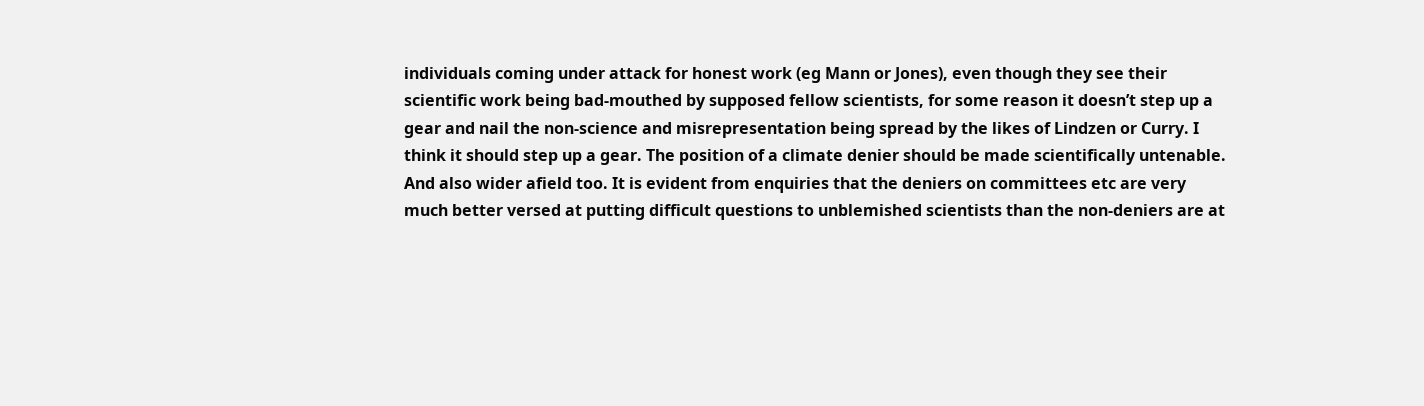individuals coming under attack for honest work (eg Mann or Jones), even though they see their scientific work being bad-mouthed by supposed fellow scientists, for some reason it doesn’t step up a gear and nail the non-science and misrepresentation being spread by the likes of Lindzen or Curry. I think it should step up a gear. The position of a climate denier should be made scientifically untenable. And also wider afield too. It is evident from enquiries that the deniers on committees etc are very much better versed at putting difficult questions to unblemished scientists than the non-deniers are at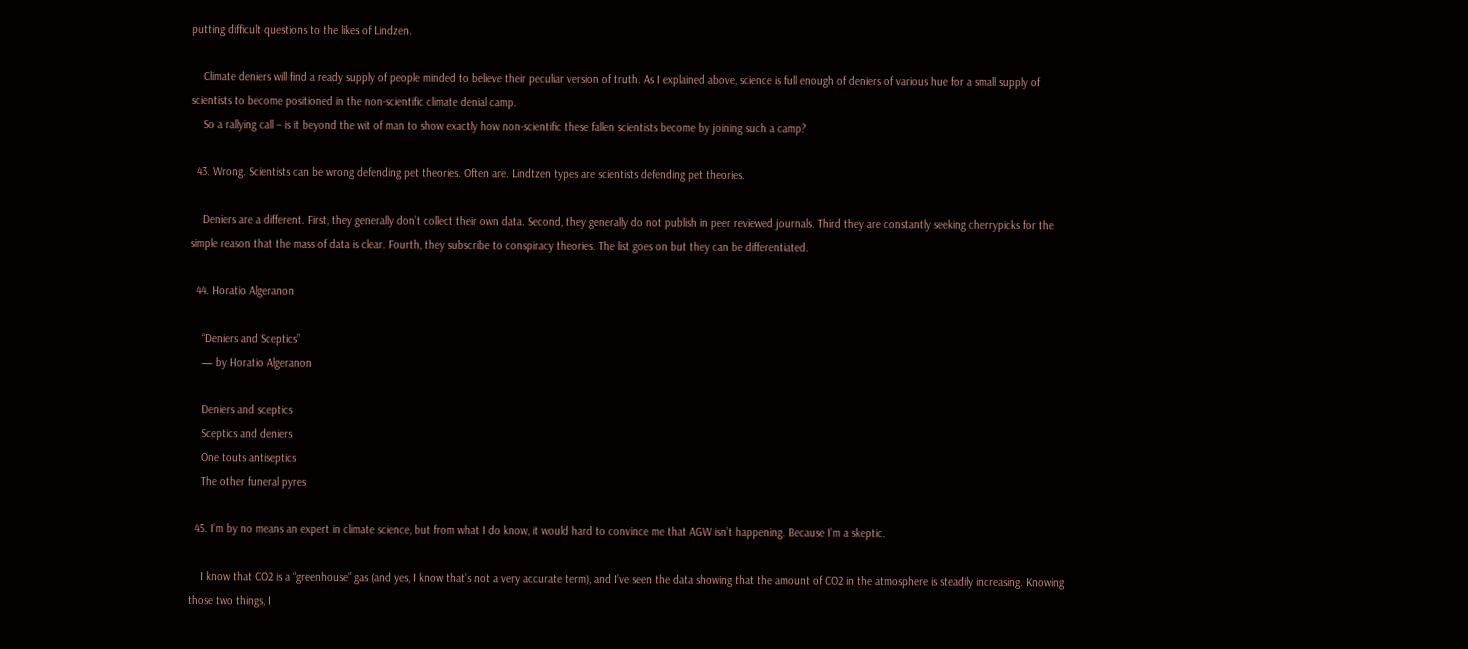putting difficult questions to the likes of Lindzen.

    Climate deniers will find a ready supply of people minded to believe their peculiar version of truth. As I explained above, science is full enough of deniers of various hue for a small supply of scientists to become positioned in the non-scientific climate denial camp.
    So a rallying call – is it beyond the wit of man to show exactly how non-scientific these fallen scientists become by joining such a camp?

  43. Wrong. Scientists can be wrong defending pet theories. Often are. Lindtzen types are scientists defending pet theories.

    Deniers are a different. First, they generally don’t collect their own data. Second, they generally do not publish in peer reviewed journals. Third they are constantly seeking cherrypicks for the simple reason that the mass of data is clear. Fourth, they subscribe to conspiracy theories. The list goes on but they can be differentiated.

  44. Horatio Algeranon

    “Deniers and Sceptics”
    — by Horatio Algeranon

    Deniers and sceptics
    Sceptics and deniers
    One touts antiseptics
    The other funeral pyres

  45. I’m by no means an expert in climate science, but from what I do know, it would hard to convince me that AGW isn’t happening. Because I’m a skeptic.

    I know that CO2 is a “greenhouse” gas (and yes, I know that’s not a very accurate term), and I’ve seen the data showing that the amount of CO2 in the atmosphere is steadily increasing. Knowing those two things, I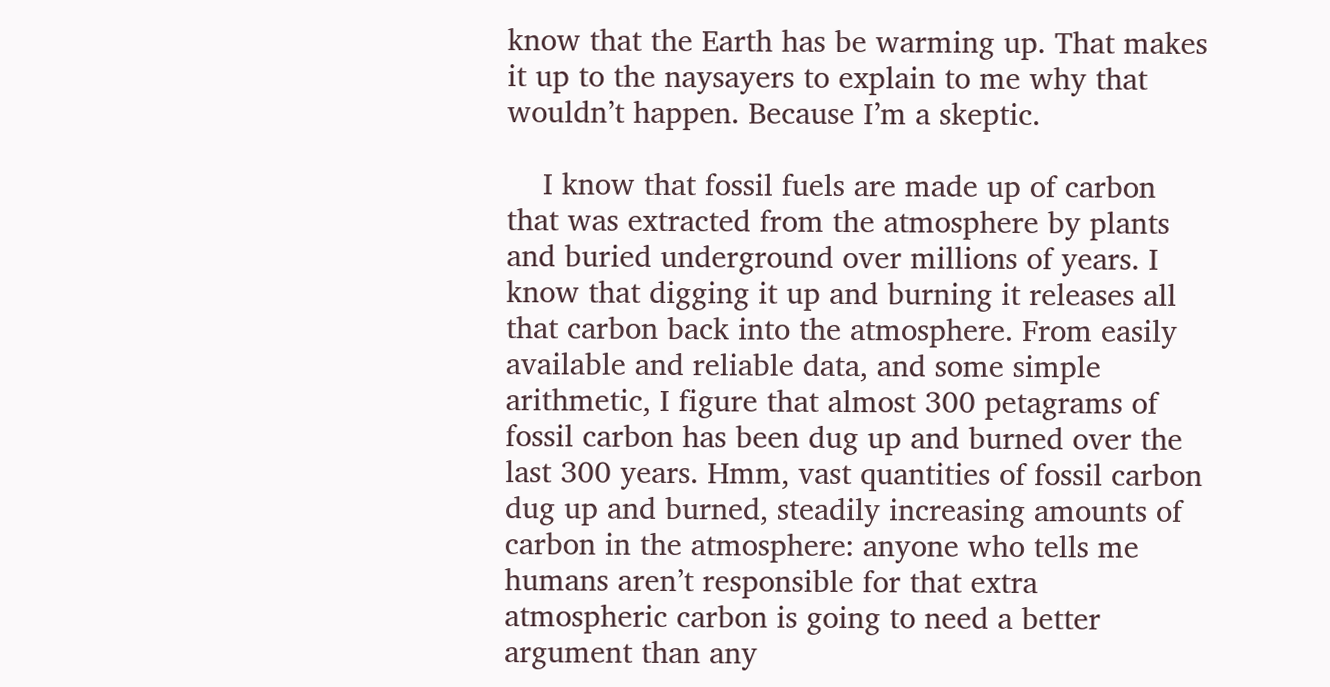know that the Earth has be warming up. That makes it up to the naysayers to explain to me why that wouldn’t happen. Because I’m a skeptic.

    I know that fossil fuels are made up of carbon that was extracted from the atmosphere by plants and buried underground over millions of years. I know that digging it up and burning it releases all that carbon back into the atmosphere. From easily available and reliable data, and some simple arithmetic, I figure that almost 300 petagrams of fossil carbon has been dug up and burned over the last 300 years. Hmm, vast quantities of fossil carbon dug up and burned, steadily increasing amounts of carbon in the atmosphere: anyone who tells me humans aren’t responsible for that extra atmospheric carbon is going to need a better argument than any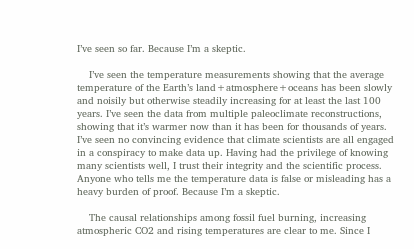I’ve seen so far. Because I’m a skeptic.

    I’ve seen the temperature measurements showing that the average temperature of the Earth’s land+atmosphere+oceans has been slowly and noisily but otherwise steadily increasing for at least the last 100 years. I’ve seen the data from multiple paleoclimate reconstructions, showing that it’s warmer now than it has been for thousands of years. I’ve seen no convincing evidence that climate scientists are all engaged in a conspiracy to make data up. Having had the privilege of knowing many scientists well, I trust their integrity and the scientific process. Anyone who tells me the temperature data is false or misleading has a heavy burden of proof. Because I’m a skeptic.

    The causal relationships among fossil fuel burning, increasing atmospheric CO2 and rising temperatures are clear to me. Since I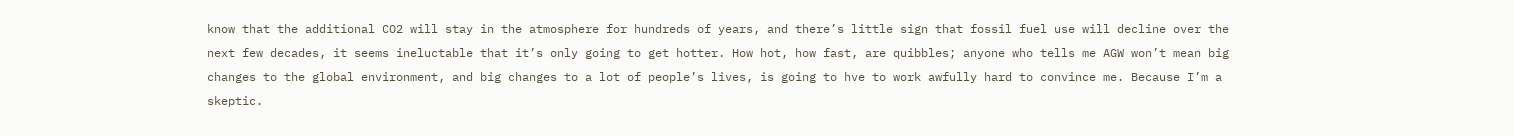know that the additional CO2 will stay in the atmosphere for hundreds of years, and there’s little sign that fossil fuel use will decline over the next few decades, it seems ineluctable that it’s only going to get hotter. How hot, how fast, are quibbles; anyone who tells me AGW won’t mean big changes to the global environment, and big changes to a lot of people’s lives, is going to hve to work awfully hard to convince me. Because I’m a skeptic.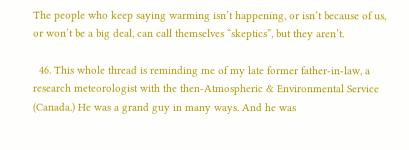The people who keep saying warming isn’t happening, or isn’t because of us, or won’t be a big deal, can call themselves “skeptics”, but they aren’t.

  46. This whole thread is reminding me of my late former father-in-law, a research meteorologist with the then-Atmospheric & Environmental Service (Canada.) He was a grand guy in many ways. And he was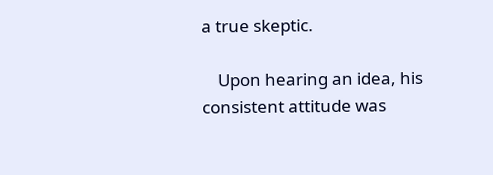a true skeptic.

    Upon hearing an idea, his consistent attitude was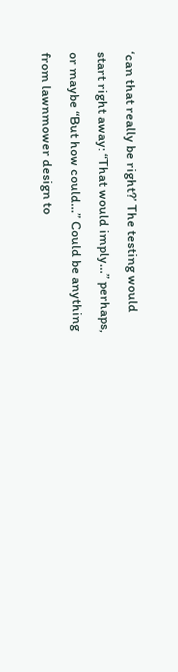‘can that really be right?’ The testing would start right away: “That would imply…” perhaps, or maybe “But how could…” Could be anything from lawnmower design to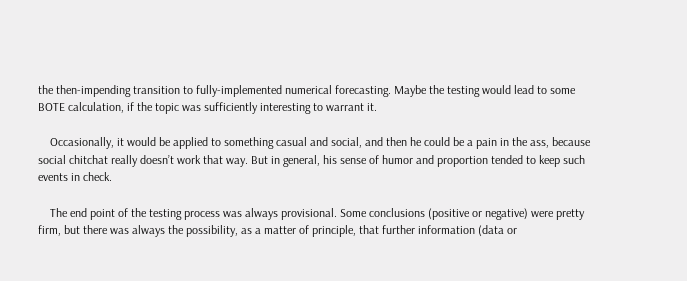the then-impending transition to fully-implemented numerical forecasting. Maybe the testing would lead to some BOTE calculation, if the topic was sufficiently interesting to warrant it.

    Occasionally, it would be applied to something casual and social, and then he could be a pain in the ass, because social chitchat really doesn’t work that way. But in general, his sense of humor and proportion tended to keep such events in check.

    The end point of the testing process was always provisional. Some conclusions (positive or negative) were pretty firm, but there was always the possibility, as a matter of principle, that further information (data or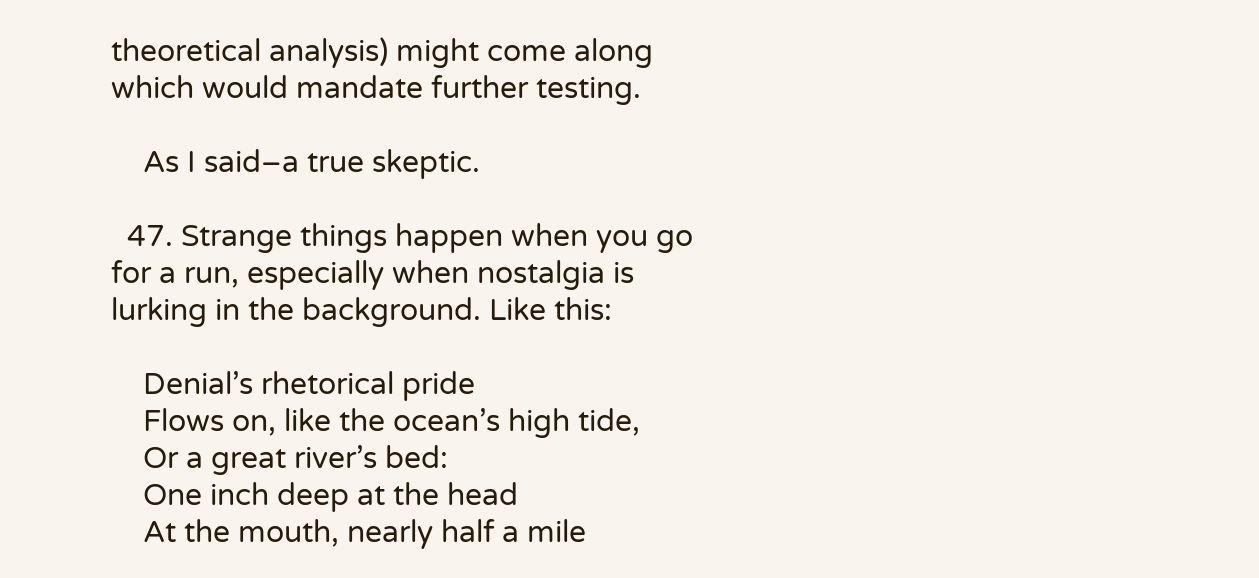theoretical analysis) might come along which would mandate further testing.

    As I said–a true skeptic.

  47. Strange things happen when you go for a run, especially when nostalgia is lurking in the background. Like this:

    Denial’s rhetorical pride
    Flows on, like the ocean’s high tide,
    Or a great river’s bed:
    One inch deep at the head
    At the mouth, nearly half a mile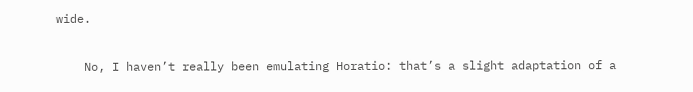wide.

    No, I haven’t really been emulating Horatio: that’s a slight adaptation of a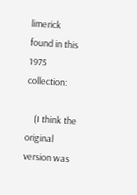limerick found in this 1975 collection:

    (I think the original version was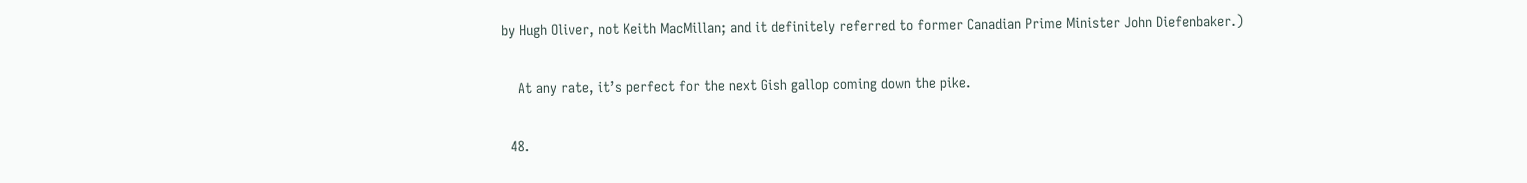by Hugh Oliver, not Keith MacMillan; and it definitely referred to former Canadian Prime Minister John Diefenbaker.)

    At any rate, it’s perfect for the next Gish gallop coming down the pike.

  48.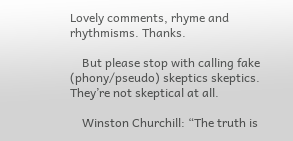Lovely comments, rhyme and rhythmisms. Thanks.

    But please stop with calling fake (phony/pseudo) skeptics skeptics. They’re not skeptical at all.

    Winston Churchill: “The truth is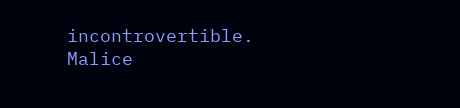incontrovertible. Malice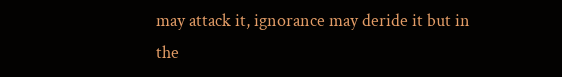may attack it, ignorance may deride it but in the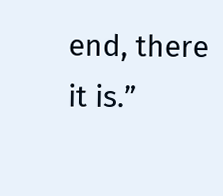end, there it is.”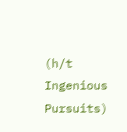(h/t Ingenious Pursuits)